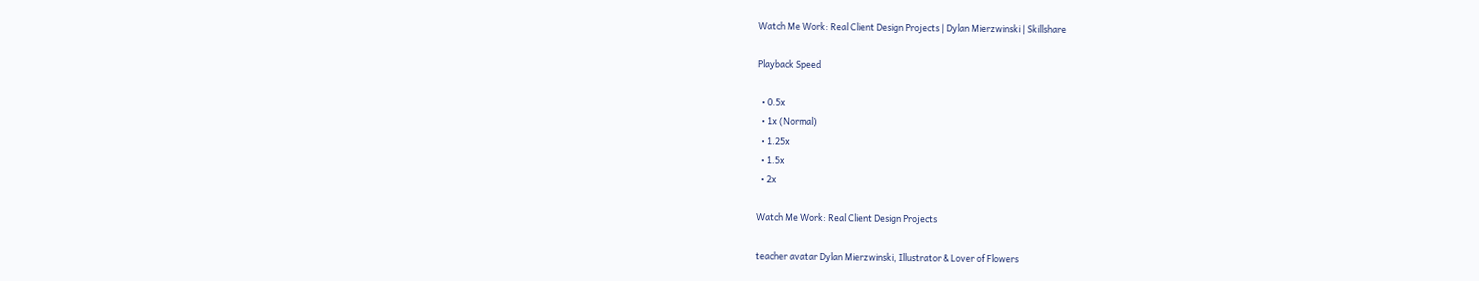Watch Me Work: Real Client Design Projects | Dylan Mierzwinski | Skillshare

Playback Speed

  • 0.5x
  • 1x (Normal)
  • 1.25x
  • 1.5x
  • 2x

Watch Me Work: Real Client Design Projects

teacher avatar Dylan Mierzwinski, Illustrator & Lover of Flowers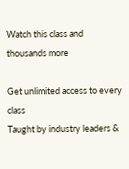Watch this class and thousands more

Get unlimited access to every class
Taught by industry leaders &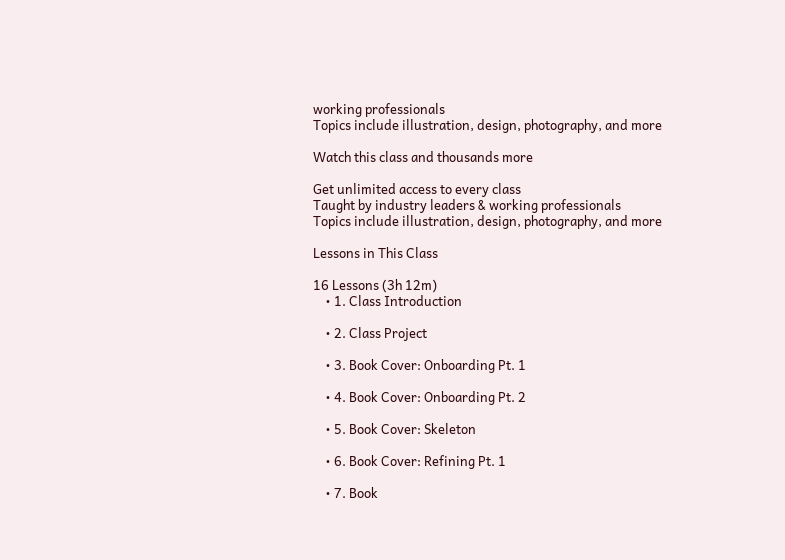working professionals
Topics include illustration, design, photography, and more

Watch this class and thousands more

Get unlimited access to every class
Taught by industry leaders & working professionals
Topics include illustration, design, photography, and more

Lessons in This Class

16 Lessons (3h 12m)
    • 1. Class Introduction

    • 2. Class Project

    • 3. Book Cover: Onboarding Pt. 1

    • 4. Book Cover: Onboarding Pt. 2

    • 5. Book Cover: Skeleton

    • 6. Book Cover: Refining Pt. 1

    • 7. Book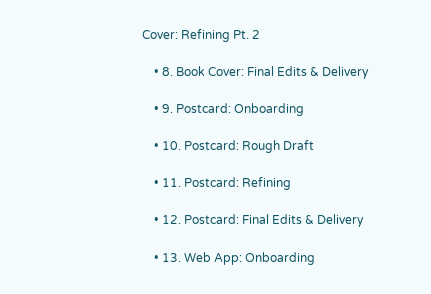Cover: Refining Pt. 2

    • 8. Book Cover: Final Edits & Delivery

    • 9. Postcard: Onboarding

    • 10. Postcard: Rough Draft

    • 11. Postcard: Refining

    • 12. Postcard: Final Edits & Delivery

    • 13. Web App: Onboarding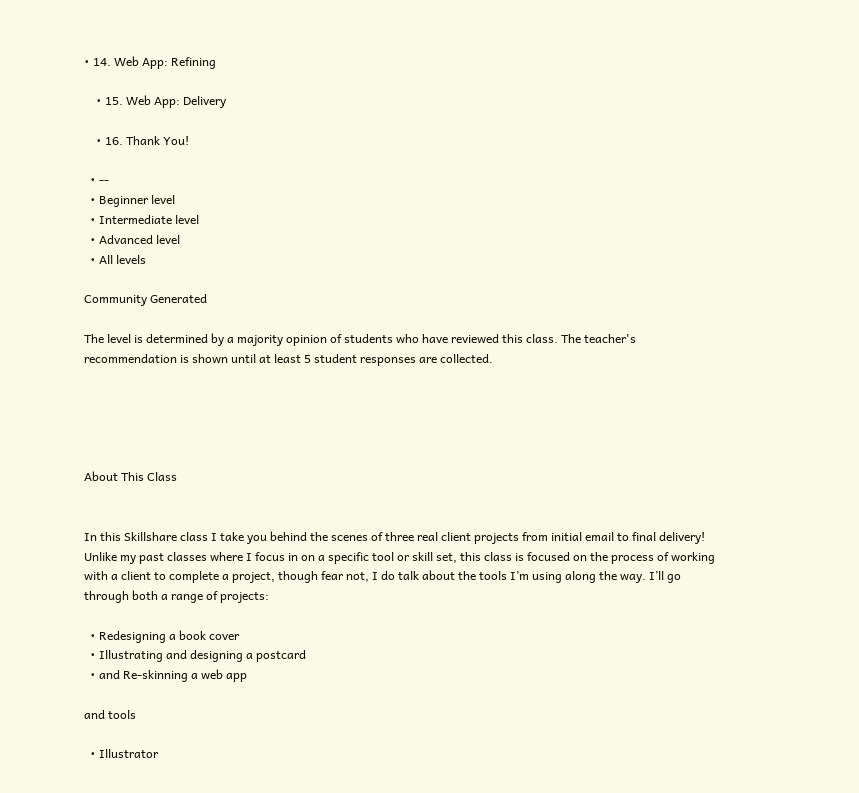• 14. Web App: Refining

    • 15. Web App: Delivery

    • 16. Thank You!

  • --
  • Beginner level
  • Intermediate level
  • Advanced level
  • All levels

Community Generated

The level is determined by a majority opinion of students who have reviewed this class. The teacher's recommendation is shown until at least 5 student responses are collected.





About This Class


In this Skillshare class I take you behind the scenes of three real client projects from initial email to final delivery! Unlike my past classes where I focus in on a specific tool or skill set, this class is focused on the process of working with a client to complete a project, though fear not, I do talk about the tools I’m using along the way. I’ll go through both a range of projects:

  • Redesigning a book cover
  • Illustrating and designing a postcard
  • and Re-skinning a web app

and tools

  • Illustrator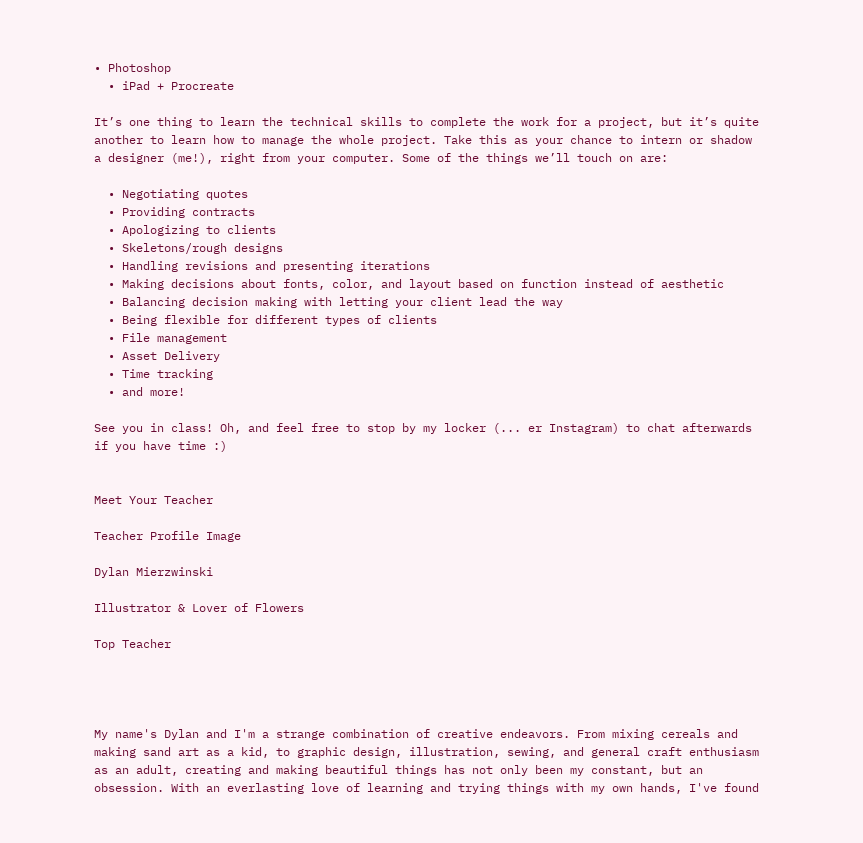• Photoshop
  • iPad + Procreate

It’s one thing to learn the technical skills to complete the work for a project, but it’s quite another to learn how to manage the whole project. Take this as your chance to intern or shadow a designer (me!), right from your computer. Some of the things we’ll touch on are:

  • Negotiating quotes
  • Providing contracts
  • Apologizing to clients
  • Skeletons/rough designs
  • Handling revisions and presenting iterations
  • Making decisions about fonts, color, and layout based on function instead of aesthetic
  • Balancing decision making with letting your client lead the way
  • Being flexible for different types of clients
  • File management
  • Asset Delivery
  • Time tracking
  • and more!

See you in class! Oh, and feel free to stop by my locker (... er Instagram) to chat afterwards if you have time :)


Meet Your Teacher

Teacher Profile Image

Dylan Mierzwinski

Illustrator & Lover of Flowers

Top Teacher




My name's Dylan and I'm a strange combination of creative endeavors. From mixing cereals and making sand art as a kid, to graphic design, illustration, sewing, and general craft enthusiasm as an adult, creating and making beautiful things has not only been my constant, but an obsession. With an everlasting love of learning and trying things with my own hands, I've found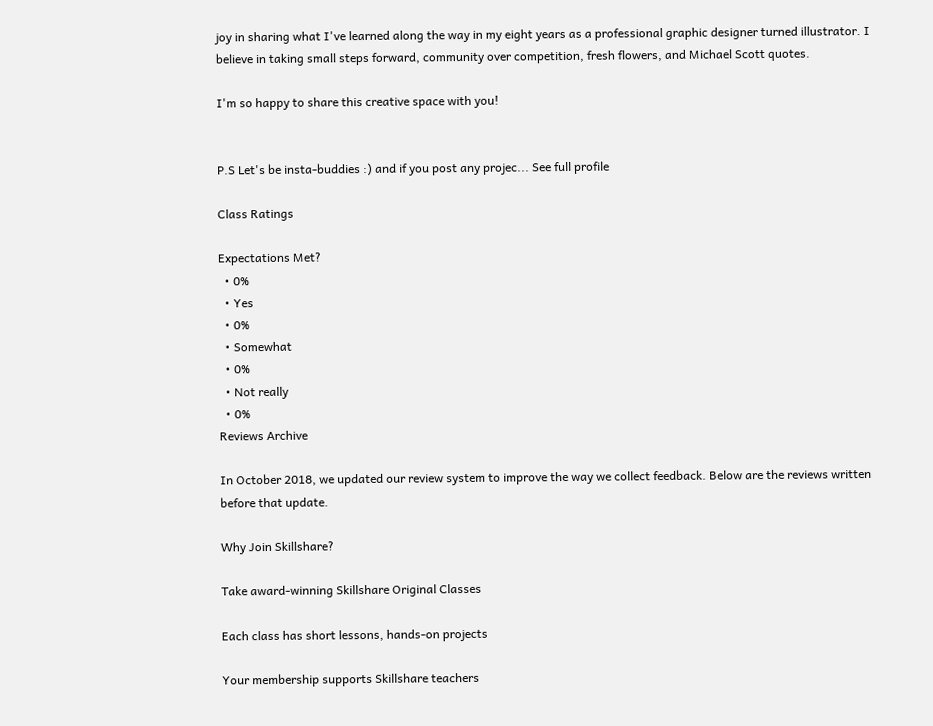joy in sharing what I've learned along the way in my eight years as a professional graphic designer turned illustrator. I believe in taking small steps forward, community over competition, fresh flowers, and Michael Scott quotes.

I'm so happy to share this creative space with you!


P.S Let's be insta-buddies :) and if you post any projec... See full profile

Class Ratings

Expectations Met?
  • 0%
  • Yes
  • 0%
  • Somewhat
  • 0%
  • Not really
  • 0%
Reviews Archive

In October 2018, we updated our review system to improve the way we collect feedback. Below are the reviews written before that update.

Why Join Skillshare?

Take award-winning Skillshare Original Classes

Each class has short lessons, hands-on projects

Your membership supports Skillshare teachers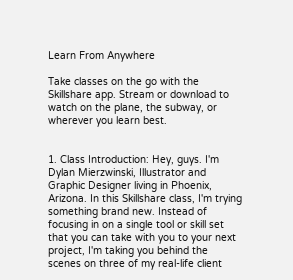Learn From Anywhere

Take classes on the go with the Skillshare app. Stream or download to watch on the plane, the subway, or wherever you learn best.


1. Class Introduction: Hey, guys. I'm Dylan Mierzwinski, Illustrator and Graphic Designer living in Phoenix, Arizona. In this Skillshare class, I'm trying something brand new. Instead of focusing in on a single tool or skill set that you can take with you to your next project, I'm taking you behind the scenes on three of my real-life client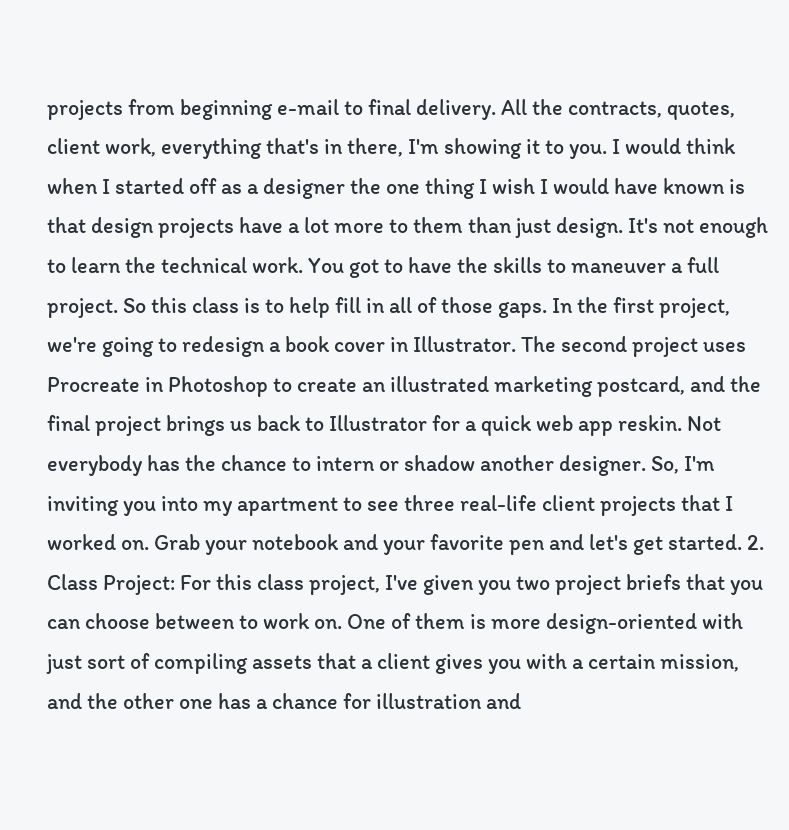projects from beginning e-mail to final delivery. All the contracts, quotes, client work, everything that's in there, I'm showing it to you. I would think when I started off as a designer the one thing I wish I would have known is that design projects have a lot more to them than just design. It's not enough to learn the technical work. You got to have the skills to maneuver a full project. So this class is to help fill in all of those gaps. In the first project, we're going to redesign a book cover in Illustrator. The second project uses Procreate in Photoshop to create an illustrated marketing postcard, and the final project brings us back to Illustrator for a quick web app reskin. Not everybody has the chance to intern or shadow another designer. So, I'm inviting you into my apartment to see three real-life client projects that I worked on. Grab your notebook and your favorite pen and let's get started. 2. Class Project: For this class project, I've given you two project briefs that you can choose between to work on. One of them is more design-oriented with just sort of compiling assets that a client gives you with a certain mission, and the other one has a chance for illustration and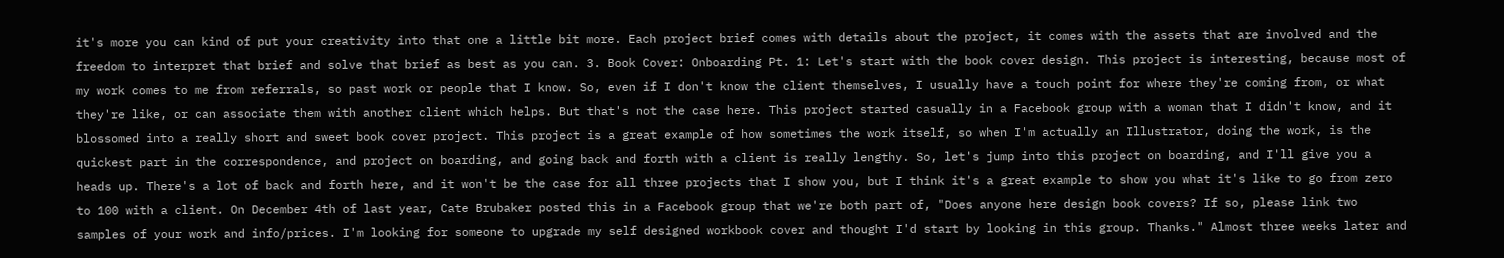it's more you can kind of put your creativity into that one a little bit more. Each project brief comes with details about the project, it comes with the assets that are involved and the freedom to interpret that brief and solve that brief as best as you can. 3. Book Cover: Onboarding Pt. 1: Let's start with the book cover design. This project is interesting, because most of my work comes to me from referrals, so past work or people that I know. So, even if I don't know the client themselves, I usually have a touch point for where they're coming from, or what they're like, or can associate them with another client which helps. But that's not the case here. This project started casually in a Facebook group with a woman that I didn't know, and it blossomed into a really short and sweet book cover project. This project is a great example of how sometimes the work itself, so when I'm actually an Illustrator, doing the work, is the quickest part in the correspondence, and project on boarding, and going back and forth with a client is really lengthy. So, let's jump into this project on boarding, and I'll give you a heads up. There's a lot of back and forth here, and it won't be the case for all three projects that I show you, but I think it's a great example to show you what it's like to go from zero to 100 with a client. On December 4th of last year, Cate Brubaker posted this in a Facebook group that we're both part of, "Does anyone here design book covers? If so, please link two samples of your work and info/prices. I'm looking for someone to upgrade my self designed workbook cover and thought I'd start by looking in this group. Thanks." Almost three weeks later and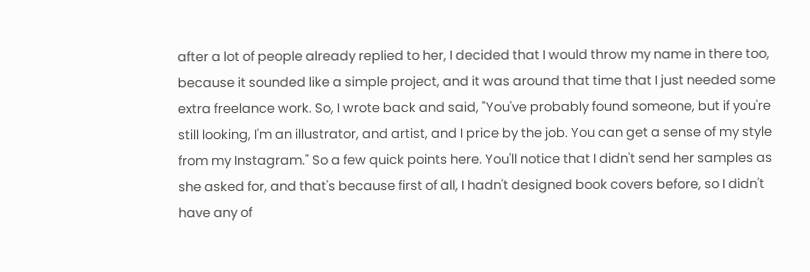after a lot of people already replied to her, I decided that I would throw my name in there too, because it sounded like a simple project, and it was around that time that I just needed some extra freelance work. So, I wrote back and said, "You've probably found someone, but if you're still looking, I'm an illustrator, and artist, and I price by the job. You can get a sense of my style from my Instagram." So a few quick points here. You'll notice that I didn't send her samples as she asked for, and that's because first of all, I hadn't designed book covers before, so I didn't have any of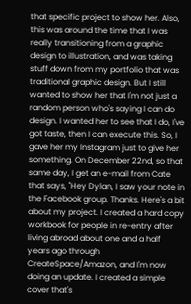that specific project to show her. Also, this was around the time that I was really transitioning from a graphic design to illustration, and was taking stuff down from my portfolio that was traditional graphic design. But I still wanted to show her that I'm not just a random person who's saying I can do design. I wanted her to see that I do, I've got taste, then I can execute this. So, I gave her my Instagram just to give her something. On December 22nd, so that same day, I get an e-mail from Cate that says, "Hey Dylan, I saw your note in the Facebook group. Thanks. Here's a bit about my project. I created a hard copy workbook for people in re-entry after living abroad about one and a half years ago through CreateSpace/Amazon, and I'm now doing an update. I created a simple cover that's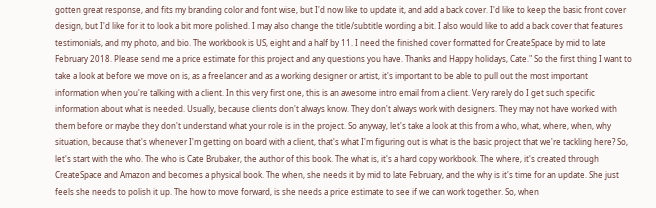gotten great response, and fits my branding color and font wise, but I'd now like to update it, and add a back cover. I'd like to keep the basic front cover design, but I'd like for it to look a bit more polished. I may also change the title/subtitle wording a bit. I also would like to add a back cover that features testimonials, and my photo, and bio. The workbook is US, eight and a half by 11. I need the finished cover formatted for CreateSpace by mid to late February 2018. Please send me a price estimate for this project and any questions you have. Thanks and Happy holidays, Cate." So the first thing I want to take a look at before we move on is, as a freelancer and as a working designer or artist, it's important to be able to pull out the most important information when you're talking with a client. In this very first one, this is an awesome intro email from a client. Very rarely do I get such specific information about what is needed. Usually, because clients don't always know. They don't always work with designers. They may not have worked with them before or maybe they don't understand what your role is in the project. So anyway, let's take a look at this from a who, what, where, when, why situation, because that's whenever I'm getting on board with a client, that's what I'm figuring out is what is the basic project that we're tackling here? So, let's start with the who. The who is Cate Brubaker, the author of this book. The what is, it's a hard copy workbook. The where, it's created through CreateSpace and Amazon and becomes a physical book. The when, she needs it by mid to late February, and the why is it's time for an update. She just feels she needs to polish it up. The how to move forward, is she needs a price estimate to see if we can work together. So, when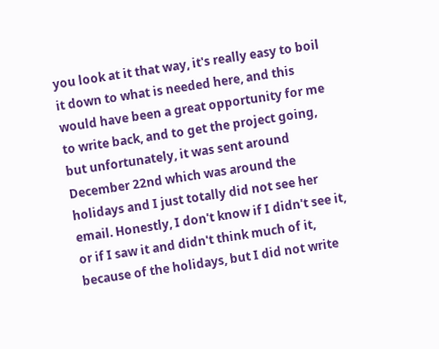you look at it that way, it's really easy to boil it down to what is needed here, and this would have been a great opportunity for me to write back, and to get the project going, but unfortunately, it was sent around December 22nd which was around the holidays and I just totally did not see her email. Honestly, I don't know if I didn't see it, or if I saw it and didn't think much of it, because of the holidays, but I did not write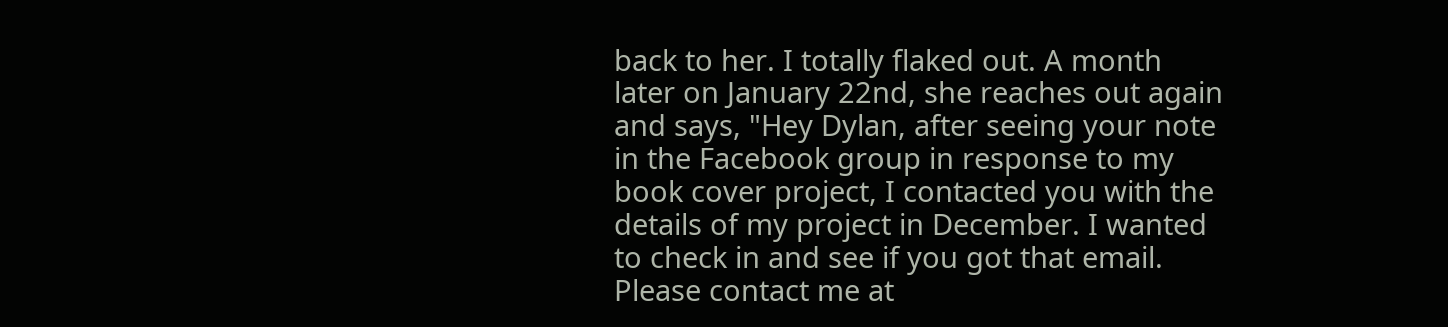back to her. I totally flaked out. A month later on January 22nd, she reaches out again and says, "Hey Dylan, after seeing your note in the Facebook group in response to my book cover project, I contacted you with the details of my project in December. I wanted to check in and see if you got that email. Please contact me at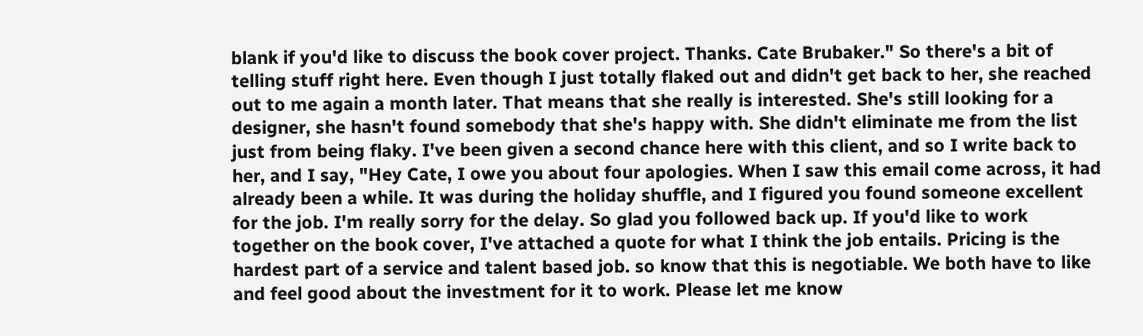blank if you'd like to discuss the book cover project. Thanks. Cate Brubaker." So there's a bit of telling stuff right here. Even though I just totally flaked out and didn't get back to her, she reached out to me again a month later. That means that she really is interested. She's still looking for a designer, she hasn't found somebody that she's happy with. She didn't eliminate me from the list just from being flaky. I've been given a second chance here with this client, and so I write back to her, and I say, "Hey Cate, I owe you about four apologies. When I saw this email come across, it had already been a while. It was during the holiday shuffle, and I figured you found someone excellent for the job. I'm really sorry for the delay. So glad you followed back up. If you'd like to work together on the book cover, I've attached a quote for what I think the job entails. Pricing is the hardest part of a service and talent based job. so know that this is negotiable. We both have to like and feel good about the investment for it to work. Please let me know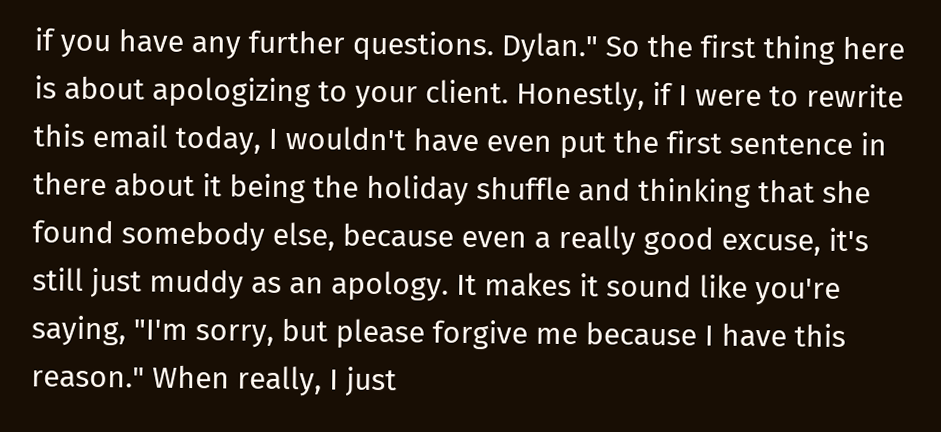if you have any further questions. Dylan." So the first thing here is about apologizing to your client. Honestly, if I were to rewrite this email today, I wouldn't have even put the first sentence in there about it being the holiday shuffle and thinking that she found somebody else, because even a really good excuse, it's still just muddy as an apology. It makes it sound like you're saying, "I'm sorry, but please forgive me because I have this reason." When really, I just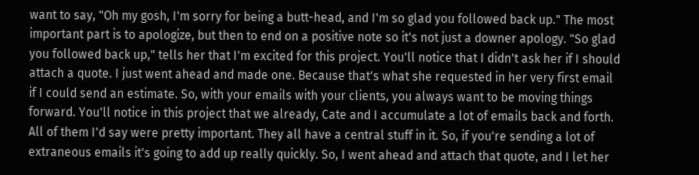want to say, "Oh my gosh, I'm sorry for being a butt-head, and I'm so glad you followed back up." The most important part is to apologize, but then to end on a positive note so it's not just a downer apology. "So glad you followed back up," tells her that I'm excited for this project. You'll notice that I didn't ask her if I should attach a quote. I just went ahead and made one. Because that's what she requested in her very first email if I could send an estimate. So, with your emails with your clients, you always want to be moving things forward. You'll notice in this project that we already, Cate and I accumulate a lot of emails back and forth. All of them I'd say were pretty important. They all have a central stuff in it. So, if you're sending a lot of extraneous emails it's going to add up really quickly. So, I went ahead and attach that quote, and I let her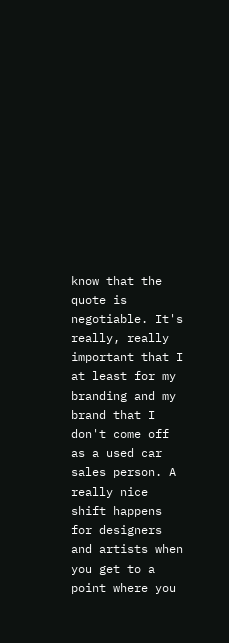know that the quote is negotiable. It's really, really important that I at least for my branding and my brand that I don't come off as a used car sales person. A really nice shift happens for designers and artists when you get to a point where you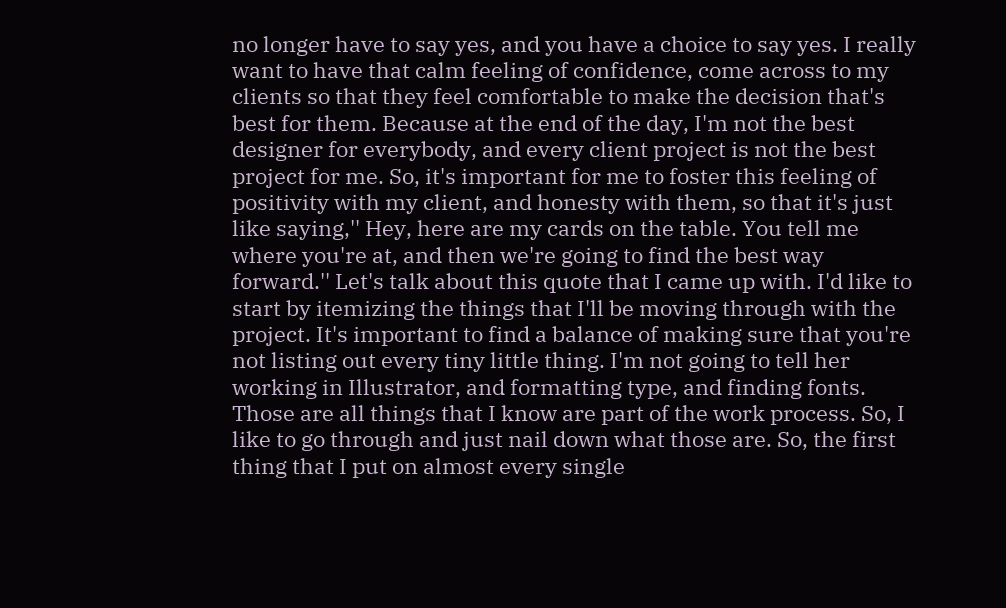no longer have to say yes, and you have a choice to say yes. I really want to have that calm feeling of confidence, come across to my clients so that they feel comfortable to make the decision that's best for them. Because at the end of the day, I'm not the best designer for everybody, and every client project is not the best project for me. So, it's important for me to foster this feeling of positivity with my client, and honesty with them, so that it's just like saying,'' Hey, here are my cards on the table. You tell me where you're at, and then we're going to find the best way forward.'' Let's talk about this quote that I came up with. I'd like to start by itemizing the things that I'll be moving through with the project. It's important to find a balance of making sure that you're not listing out every tiny little thing. I'm not going to tell her working in Illustrator, and formatting type, and finding fonts. Those are all things that I know are part of the work process. So, I like to go through and just nail down what those are. So, the first thing that I put on almost every single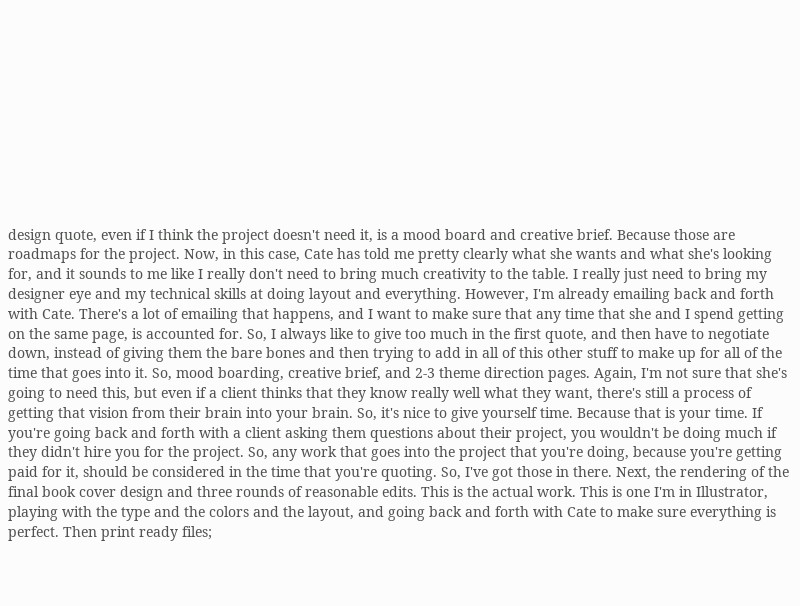design quote, even if I think the project doesn't need it, is a mood board and creative brief. Because those are roadmaps for the project. Now, in this case, Cate has told me pretty clearly what she wants and what she's looking for, and it sounds to me like I really don't need to bring much creativity to the table. I really just need to bring my designer eye and my technical skills at doing layout and everything. However, I'm already emailing back and forth with Cate. There's a lot of emailing that happens, and I want to make sure that any time that she and I spend getting on the same page, is accounted for. So, I always like to give too much in the first quote, and then have to negotiate down, instead of giving them the bare bones and then trying to add in all of this other stuff to make up for all of the time that goes into it. So, mood boarding, creative brief, and 2-3 theme direction pages. Again, I'm not sure that she's going to need this, but even if a client thinks that they know really well what they want, there's still a process of getting that vision from their brain into your brain. So, it's nice to give yourself time. Because that is your time. If you're going back and forth with a client asking them questions about their project, you wouldn't be doing much if they didn't hire you for the project. So, any work that goes into the project that you're doing, because you're getting paid for it, should be considered in the time that you're quoting. So, I've got those in there. Next, the rendering of the final book cover design and three rounds of reasonable edits. This is the actual work. This is one I'm in Illustrator, playing with the type and the colors and the layout, and going back and forth with Cate to make sure everything is perfect. Then print ready files;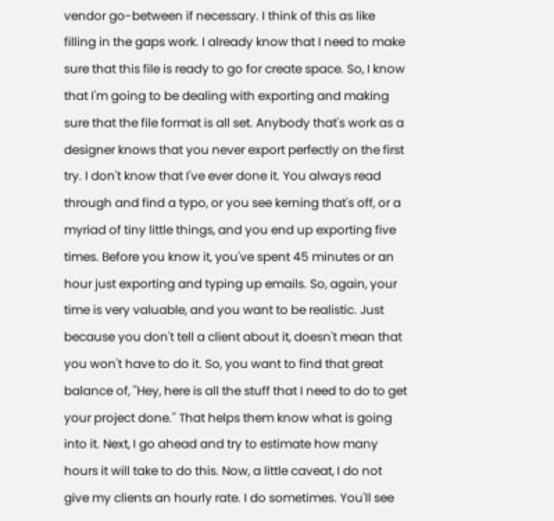vendor go-between if necessary. I think of this as like filling in the gaps work. I already know that I need to make sure that this file is ready to go for create space. So, I know that I'm going to be dealing with exporting and making sure that the file format is all set. Anybody that's work as a designer knows that you never export perfectly on the first try. I don't know that I've ever done it. You always read through and find a typo, or you see kerning that's off, or a myriad of tiny little things, and you end up exporting five times. Before you know it, you've spent 45 minutes or an hour just exporting and typing up emails. So, again, your time is very valuable, and you want to be realistic. Just because you don't tell a client about it, doesn't mean that you won't have to do it. So, you want to find that great balance of, ''Hey, here is all the stuff that I need to do to get your project done.'' That helps them know what is going into it. Next, I go ahead and try to estimate how many hours it will take to do this. Now, a little caveat, I do not give my clients an hourly rate. I do sometimes. You'll see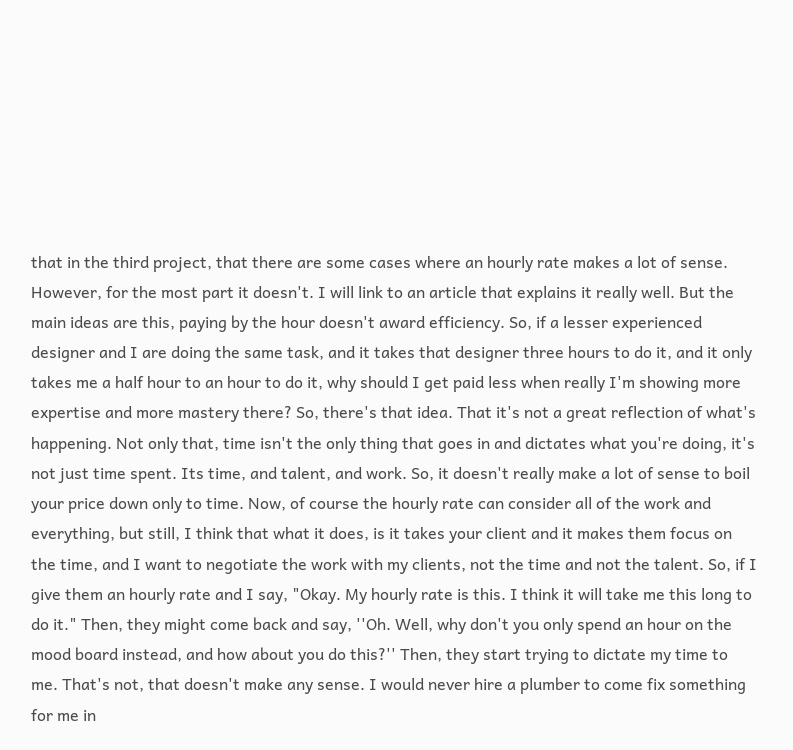that in the third project, that there are some cases where an hourly rate makes a lot of sense. However, for the most part it doesn't. I will link to an article that explains it really well. But the main ideas are this, paying by the hour doesn't award efficiency. So, if a lesser experienced designer and I are doing the same task, and it takes that designer three hours to do it, and it only takes me a half hour to an hour to do it, why should I get paid less when really I'm showing more expertise and more mastery there? So, there's that idea. That it's not a great reflection of what's happening. Not only that, time isn't the only thing that goes in and dictates what you're doing, it's not just time spent. Its time, and talent, and work. So, it doesn't really make a lot of sense to boil your price down only to time. Now, of course the hourly rate can consider all of the work and everything, but still, I think that what it does, is it takes your client and it makes them focus on the time, and I want to negotiate the work with my clients, not the time and not the talent. So, if I give them an hourly rate and I say, "Okay. My hourly rate is this. I think it will take me this long to do it." Then, they might come back and say, ''Oh. Well, why don't you only spend an hour on the mood board instead, and how about you do this?'' Then, they start trying to dictate my time to me. That's not, that doesn't make any sense. I would never hire a plumber to come fix something for me in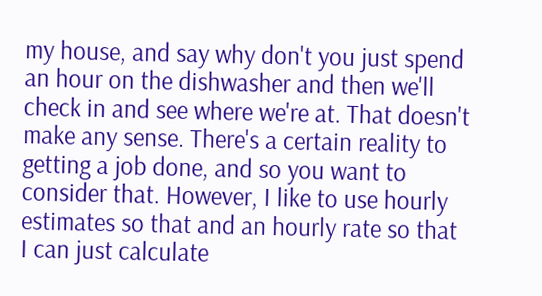my house, and say why don't you just spend an hour on the dishwasher and then we'll check in and see where we're at. That doesn't make any sense. There's a certain reality to getting a job done, and so you want to consider that. However, I like to use hourly estimates so that and an hourly rate so that I can just calculate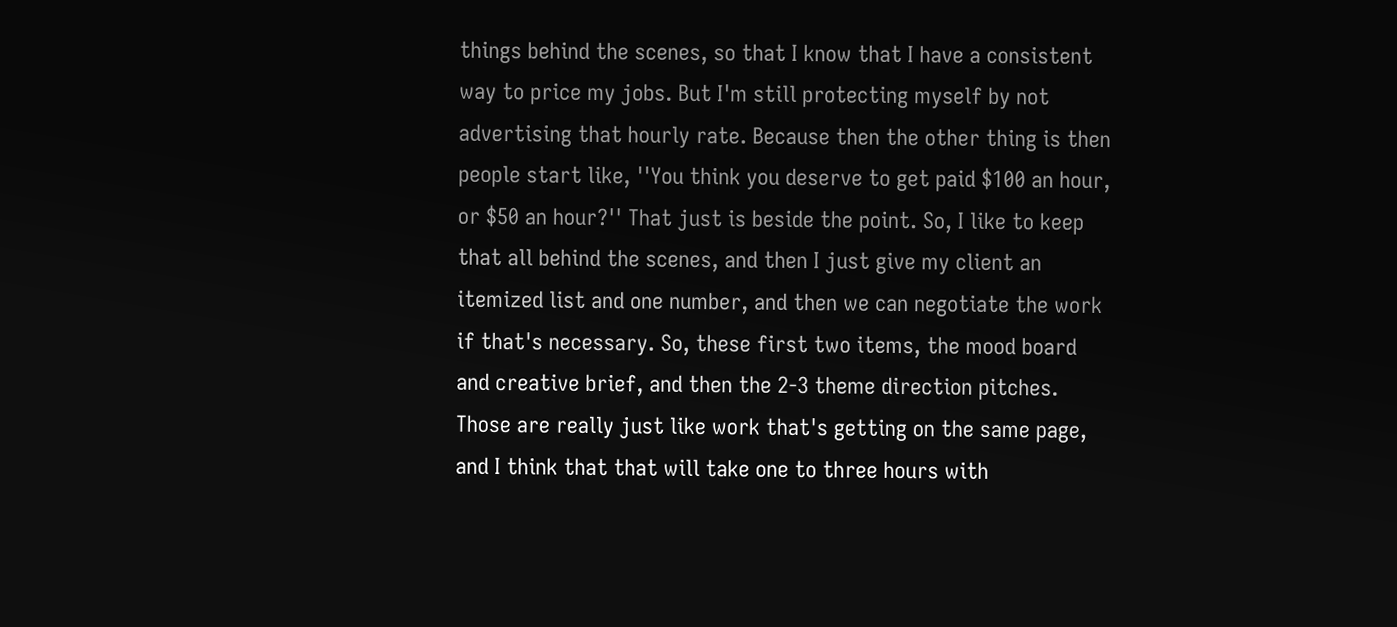things behind the scenes, so that I know that I have a consistent way to price my jobs. But I'm still protecting myself by not advertising that hourly rate. Because then the other thing is then people start like, ''You think you deserve to get paid $100 an hour, or $50 an hour?'' That just is beside the point. So, I like to keep that all behind the scenes, and then I just give my client an itemized list and one number, and then we can negotiate the work if that's necessary. So, these first two items, the mood board and creative brief, and then the 2-3 theme direction pitches. Those are really just like work that's getting on the same page, and I think that that will take one to three hours with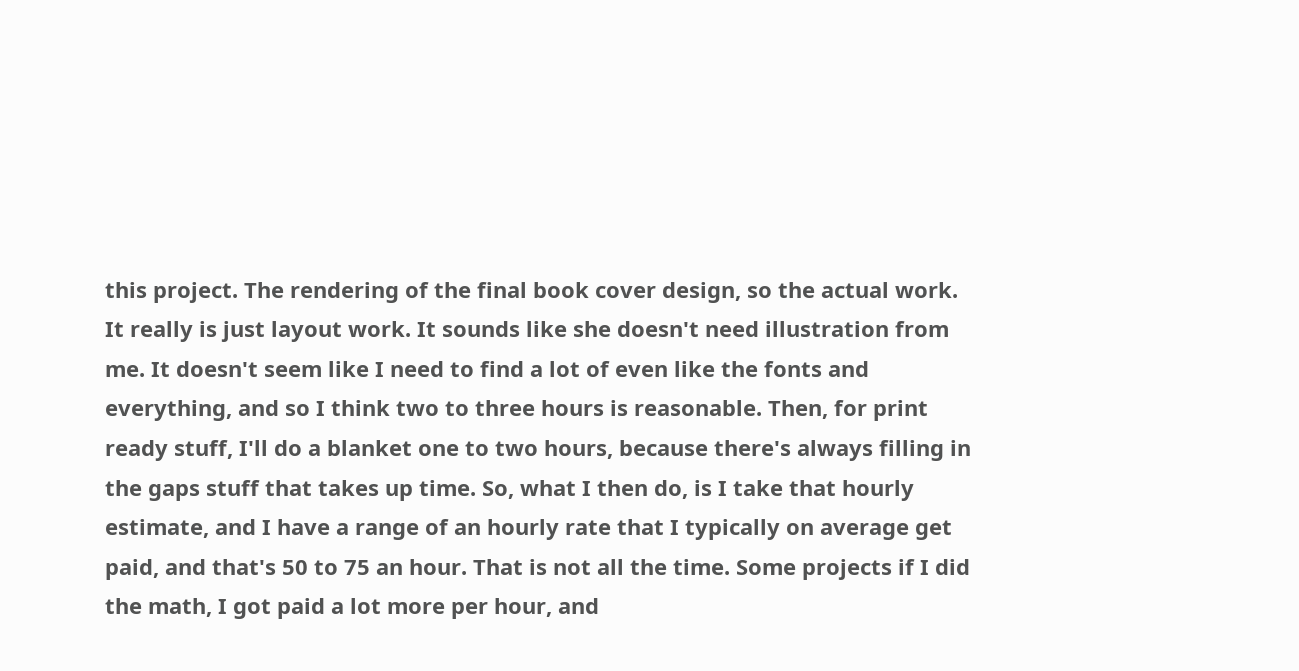this project. The rendering of the final book cover design, so the actual work. It really is just layout work. It sounds like she doesn't need illustration from me. It doesn't seem like I need to find a lot of even like the fonts and everything, and so I think two to three hours is reasonable. Then, for print ready stuff, I'll do a blanket one to two hours, because there's always filling in the gaps stuff that takes up time. So, what I then do, is I take that hourly estimate, and I have a range of an hourly rate that I typically on average get paid, and that's 50 to 75 an hour. That is not all the time. Some projects if I did the math, I got paid a lot more per hour, and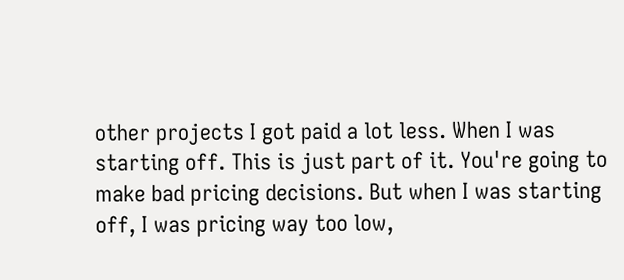other projects I got paid a lot less. When I was starting off. This is just part of it. You're going to make bad pricing decisions. But when I was starting off, I was pricing way too low,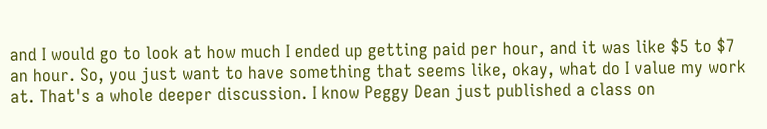and I would go to look at how much I ended up getting paid per hour, and it was like $5 to $7 an hour. So, you just want to have something that seems like, okay, what do I value my work at. That's a whole deeper discussion. I know Peggy Dean just published a class on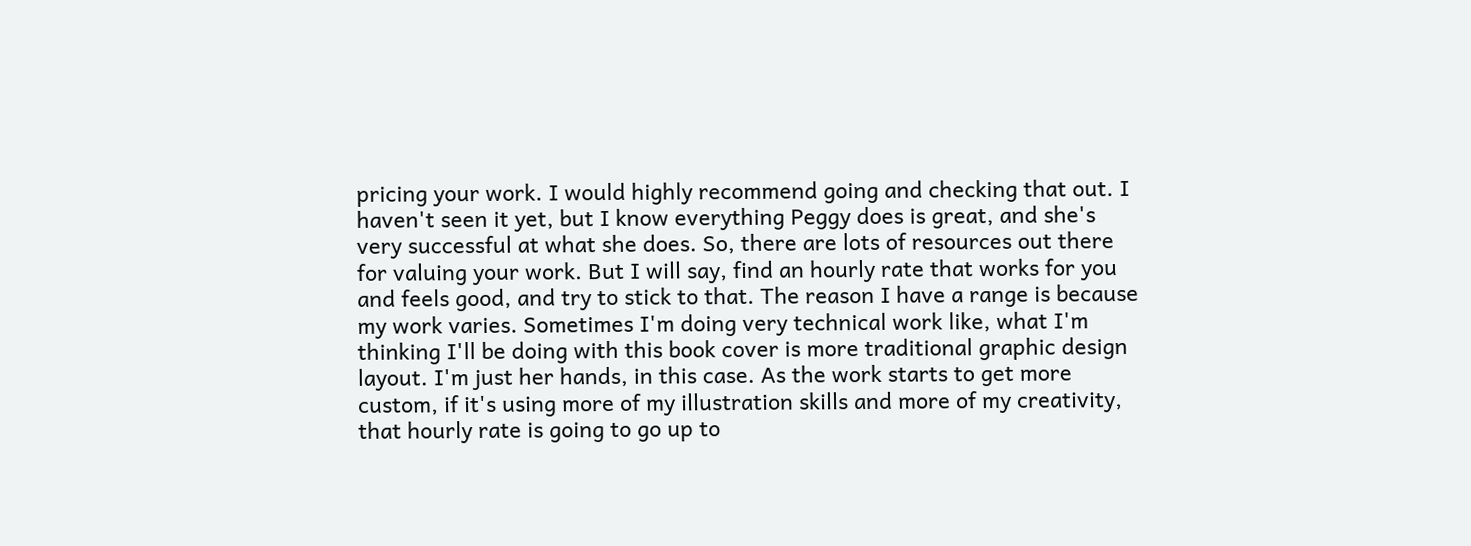pricing your work. I would highly recommend going and checking that out. I haven't seen it yet, but I know everything Peggy does is great, and she's very successful at what she does. So, there are lots of resources out there for valuing your work. But I will say, find an hourly rate that works for you and feels good, and try to stick to that. The reason I have a range is because my work varies. Sometimes I'm doing very technical work like, what I'm thinking I'll be doing with this book cover is more traditional graphic design layout. I'm just her hands, in this case. As the work starts to get more custom, if it's using more of my illustration skills and more of my creativity, that hourly rate is going to go up to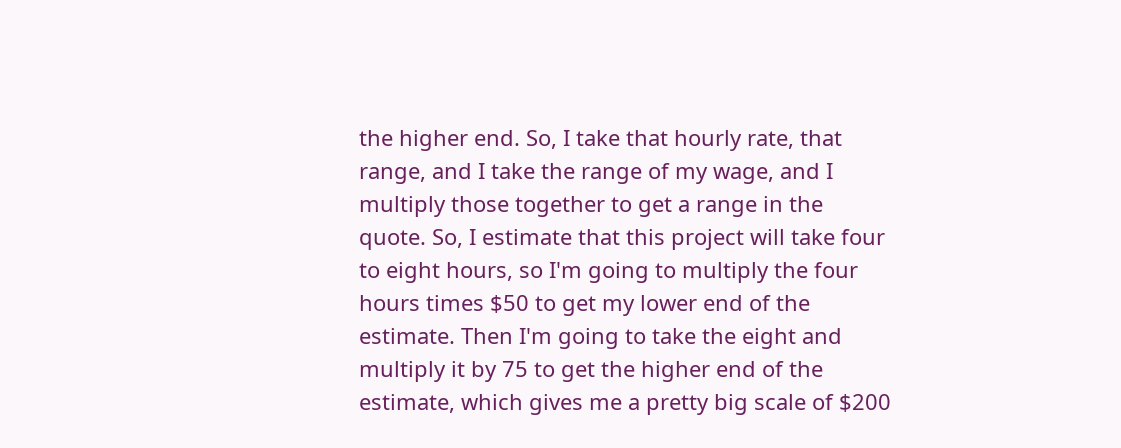the higher end. So, I take that hourly rate, that range, and I take the range of my wage, and I multiply those together to get a range in the quote. So, I estimate that this project will take four to eight hours, so I'm going to multiply the four hours times $50 to get my lower end of the estimate. Then I'm going to take the eight and multiply it by 75 to get the higher end of the estimate, which gives me a pretty big scale of $200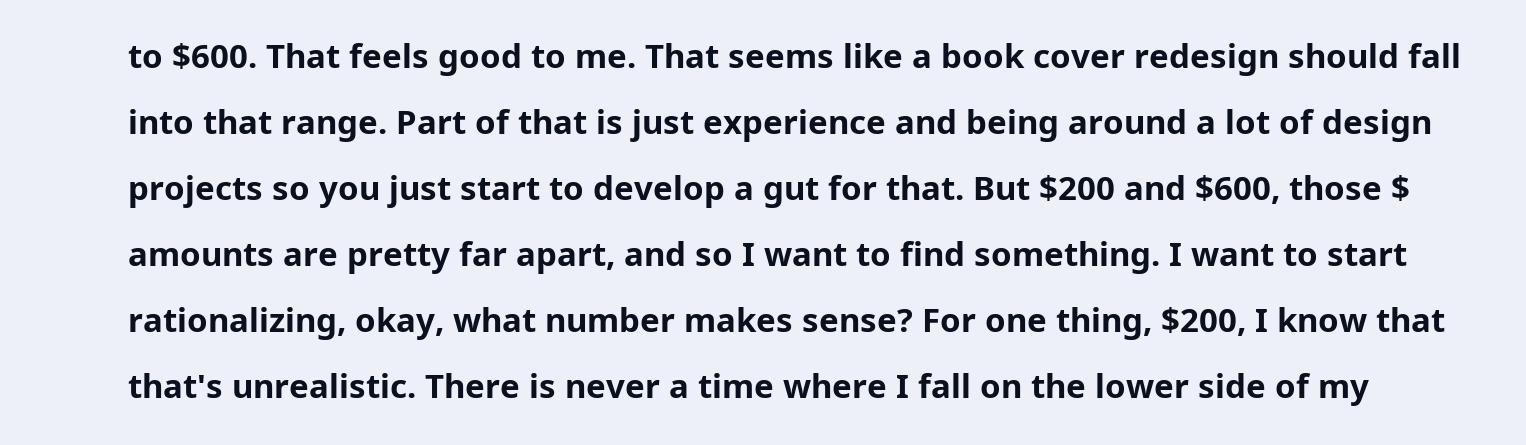to $600. That feels good to me. That seems like a book cover redesign should fall into that range. Part of that is just experience and being around a lot of design projects so you just start to develop a gut for that. But $200 and $600, those $ amounts are pretty far apart, and so I want to find something. I want to start rationalizing, okay, what number makes sense? For one thing, $200, I know that that's unrealistic. There is never a time where I fall on the lower side of my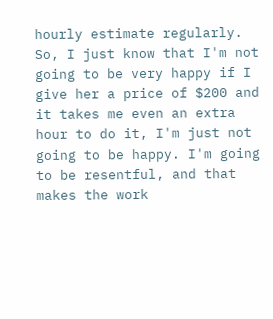hourly estimate regularly. So, I just know that I'm not going to be very happy if I give her a price of $200 and it takes me even an extra hour to do it, I'm just not going to be happy. I'm going to be resentful, and that makes the work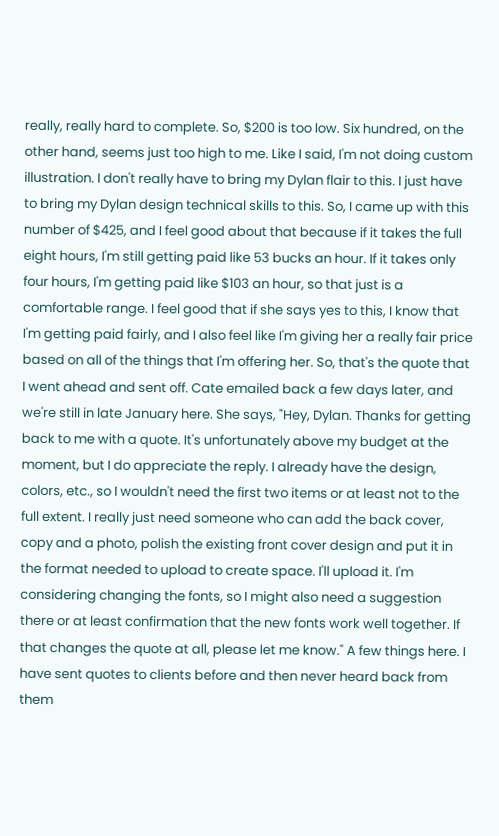really, really hard to complete. So, $200 is too low. Six hundred, on the other hand, seems just too high to me. Like I said, I'm not doing custom illustration. I don't really have to bring my Dylan flair to this. I just have to bring my Dylan design technical skills to this. So, I came up with this number of $425, and I feel good about that because if it takes the full eight hours, I'm still getting paid like 53 bucks an hour. If it takes only four hours, I'm getting paid like $103 an hour, so that just is a comfortable range. I feel good that if she says yes to this, I know that I'm getting paid fairly, and I also feel like I'm giving her a really fair price based on all of the things that I'm offering her. So, that's the quote that I went ahead and sent off. Cate emailed back a few days later, and we're still in late January here. She says, "Hey, Dylan. Thanks for getting back to me with a quote. It's unfortunately above my budget at the moment, but I do appreciate the reply. I already have the design, colors, etc., so I wouldn't need the first two items or at least not to the full extent. I really just need someone who can add the back cover, copy and a photo, polish the existing front cover design and put it in the format needed to upload to create space. I'll upload it. I'm considering changing the fonts, so I might also need a suggestion there or at least confirmation that the new fonts work well together. If that changes the quote at all, please let me know." A few things here. I have sent quotes to clients before and then never heard back from them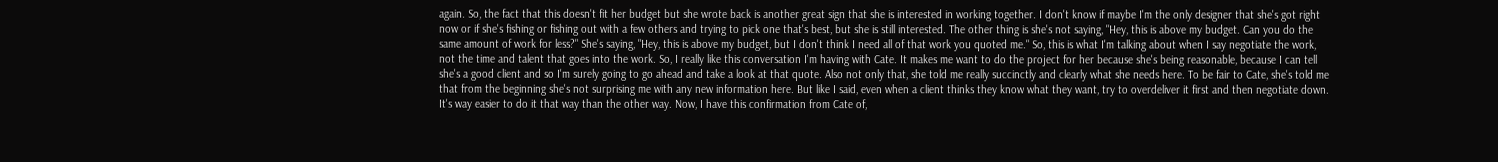again. So, the fact that this doesn't fit her budget but she wrote back is another great sign that she is interested in working together. I don't know if maybe I'm the only designer that she's got right now or if she's fishing or fishing out with a few others and trying to pick one that's best, but she is still interested. The other thing is she's not saying, "Hey, this is above my budget. Can you do the same amount of work for less?" She's saying, "Hey, this is above my budget, but I don't think I need all of that work you quoted me." So, this is what I'm talking about when I say negotiate the work, not the time and talent that goes into the work. So, I really like this conversation I'm having with Cate. It makes me want to do the project for her because she's being reasonable, because I can tell she's a good client and so I'm surely going to go ahead and take a look at that quote. Also not only that, she told me really succinctly and clearly what she needs here. To be fair to Cate, she's told me that from the beginning she's not surprising me with any new information here. But like I said, even when a client thinks they know what they want, try to overdeliver it first and then negotiate down. It's way easier to do it that way than the other way. Now, I have this confirmation from Cate of,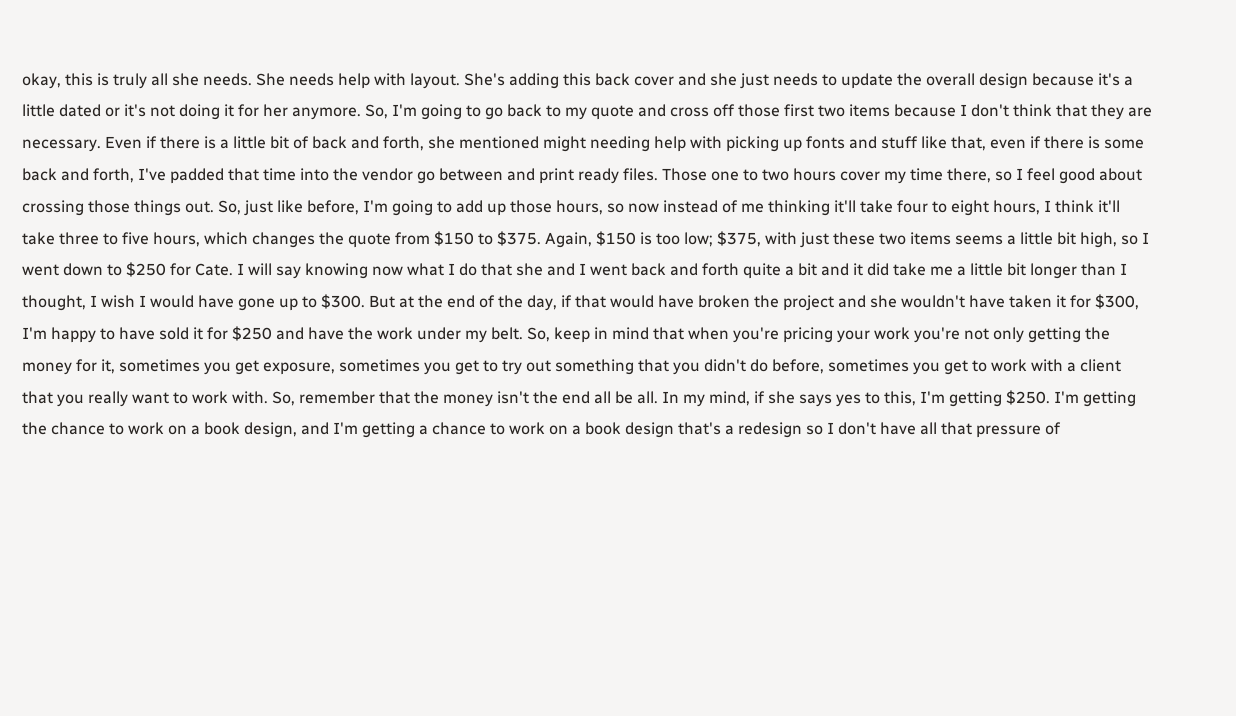okay, this is truly all she needs. She needs help with layout. She's adding this back cover and she just needs to update the overall design because it's a little dated or it's not doing it for her anymore. So, I'm going to go back to my quote and cross off those first two items because I don't think that they are necessary. Even if there is a little bit of back and forth, she mentioned might needing help with picking up fonts and stuff like that, even if there is some back and forth, I've padded that time into the vendor go between and print ready files. Those one to two hours cover my time there, so I feel good about crossing those things out. So, just like before, I'm going to add up those hours, so now instead of me thinking it'll take four to eight hours, I think it'll take three to five hours, which changes the quote from $150 to $375. Again, $150 is too low; $375, with just these two items seems a little bit high, so I went down to $250 for Cate. I will say knowing now what I do that she and I went back and forth quite a bit and it did take me a little bit longer than I thought, I wish I would have gone up to $300. But at the end of the day, if that would have broken the project and she wouldn't have taken it for $300, I'm happy to have sold it for $250 and have the work under my belt. So, keep in mind that when you're pricing your work you're not only getting the money for it, sometimes you get exposure, sometimes you get to try out something that you didn't do before, sometimes you get to work with a client that you really want to work with. So, remember that the money isn't the end all be all. In my mind, if she says yes to this, I'm getting $250. I'm getting the chance to work on a book design, and I'm getting a chance to work on a book design that's a redesign so I don't have all that pressure of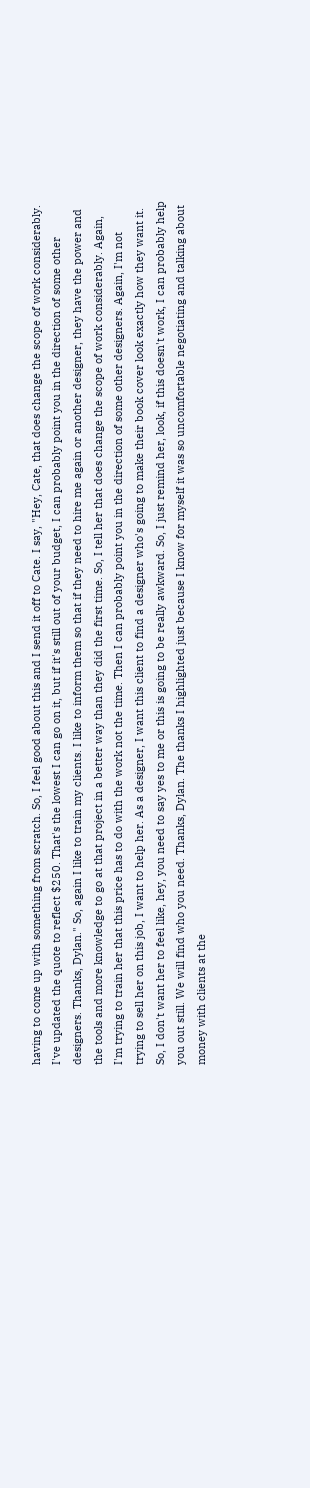having to come up with something from scratch. So, I feel good about this and I send it off to Cate. I say, "Hey, Cate, that does change the scope of work considerably. I've updated the quote to reflect $250. That's the lowest I can go on it, but if it's still out of your budget, I can probably point you in the direction of some other designers. Thanks, Dylan." So, again I like to train my clients. I like to inform them so that if they need to hire me again or another designer, they have the power and the tools and more knowledge to go at that project in a better way than they did the first time. So, I tell her that does change the scope of work considerably. Again, I'm trying to train her that this price has to do with the work not the time. Then I can probably point you in the direction of some other designers. Again, I'm not trying to sell her on this job, I want to help her. As a designer, I want this client to find a designer who's going to make their book cover look exactly how they want it. So, I don't want her to feel like, hey, you need to say yes to me or this is going to be really awkward. So, I just remind her, look, if this doesn't work, I can probably help you out still. We will find who you need. Thanks, Dylan. The thanks I highlighted just because I know for myself it was so uncomfortable negotiating and talking about money with clients at the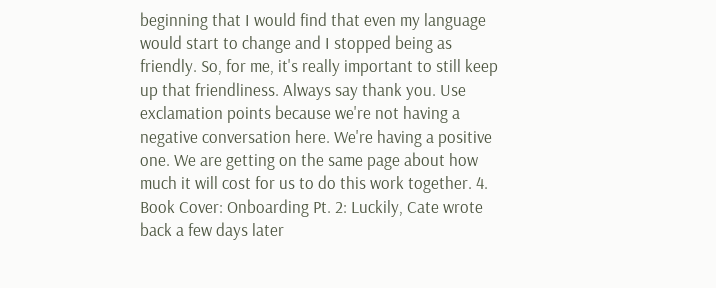beginning that I would find that even my language would start to change and I stopped being as friendly. So, for me, it's really important to still keep up that friendliness. Always say thank you. Use exclamation points because we're not having a negative conversation here. We're having a positive one. We are getting on the same page about how much it will cost for us to do this work together. 4. Book Cover: Onboarding Pt. 2: Luckily, Cate wrote back a few days later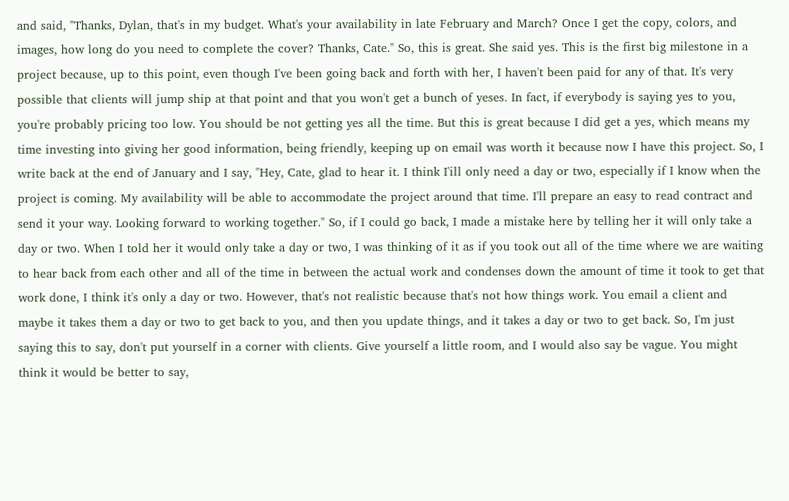and said, "Thanks, Dylan, that's in my budget. What's your availability in late February and March? Once I get the copy, colors, and images, how long do you need to complete the cover? Thanks, Cate." So, this is great. She said yes. This is the first big milestone in a project because, up to this point, even though I've been going back and forth with her, I haven't been paid for any of that. It's very possible that clients will jump ship at that point and that you won't get a bunch of yeses. In fact, if everybody is saying yes to you, you're probably pricing too low. You should be not getting yes all the time. But this is great because I did get a yes, which means my time investing into giving her good information, being friendly, keeping up on email was worth it because now I have this project. So, I write back at the end of January and I say, "Hey, Cate, glad to hear it. I think I'ill only need a day or two, especially if I know when the project is coming. My availability will be able to accommodate the project around that time. I'll prepare an easy to read contract and send it your way. Looking forward to working together." So, if I could go back, I made a mistake here by telling her it will only take a day or two. When I told her it would only take a day or two, I was thinking of it as if you took out all of the time where we are waiting to hear back from each other and all of the time in between the actual work and condenses down the amount of time it took to get that work done, I think it's only a day or two. However, that's not realistic because that's not how things work. You email a client and maybe it takes them a day or two to get back to you, and then you update things, and it takes a day or two to get back. So, I'm just saying this to say, don't put yourself in a corner with clients. Give yourself a little room, and I would also say be vague. You might think it would be better to say,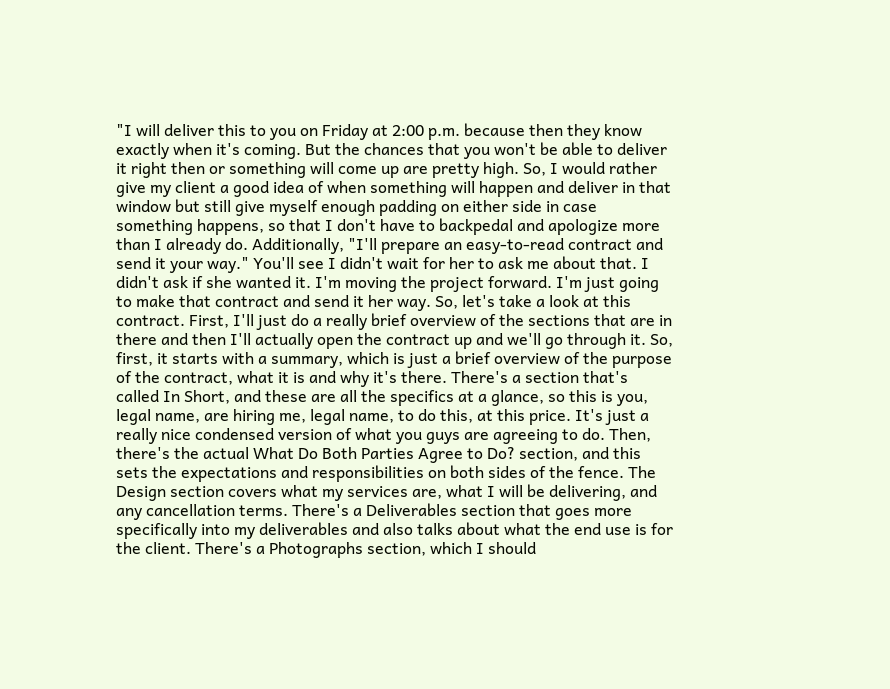"I will deliver this to you on Friday at 2:00 p.m. because then they know exactly when it's coming. But the chances that you won't be able to deliver it right then or something will come up are pretty high. So, I would rather give my client a good idea of when something will happen and deliver in that window but still give myself enough padding on either side in case something happens, so that I don't have to backpedal and apologize more than I already do. Additionally, "I'll prepare an easy-to-read contract and send it your way." You'll see I didn't wait for her to ask me about that. I didn't ask if she wanted it. I'm moving the project forward. I'm just going to make that contract and send it her way. So, let's take a look at this contract. First, I'll just do a really brief overview of the sections that are in there and then I'll actually open the contract up and we'll go through it. So, first, it starts with a summary, which is just a brief overview of the purpose of the contract, what it is and why it's there. There's a section that's called In Short, and these are all the specifics at a glance, so this is you, legal name, are hiring me, legal name, to do this, at this price. It's just a really nice condensed version of what you guys are agreeing to do. Then, there's the actual What Do Both Parties Agree to Do? section, and this sets the expectations and responsibilities on both sides of the fence. The Design section covers what my services are, what I will be delivering, and any cancellation terms. There's a Deliverables section that goes more specifically into my deliverables and also talks about what the end use is for the client. There's a Photographs section, which I should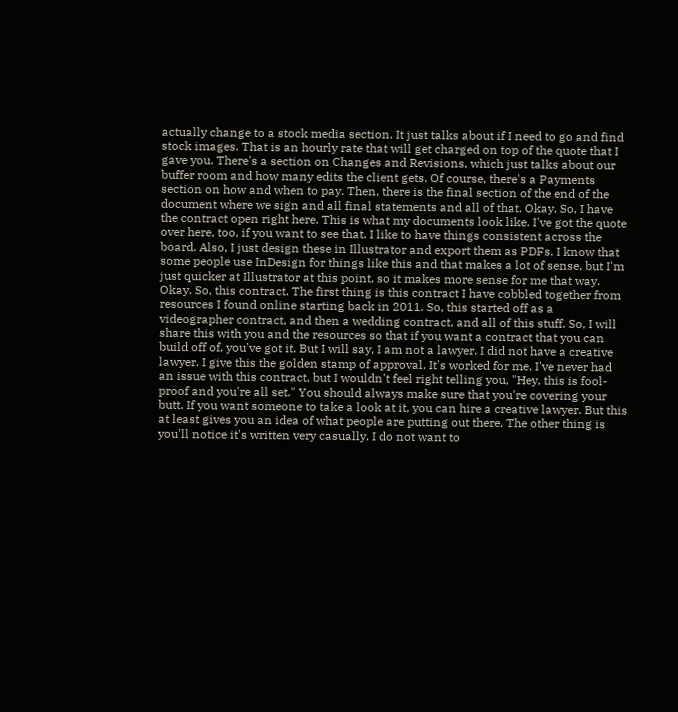actually change to a stock media section. It just talks about if I need to go and find stock images. That is an hourly rate that will get charged on top of the quote that I gave you. There's a section on Changes and Revisions, which just talks about our buffer room and how many edits the client gets. Of course, there's a Payments section on how and when to pay. Then, there is the final section of the end of the document where we sign and all final statements and all of that. Okay. So, I have the contract open right here. This is what my documents look like. I've got the quote over here, too, if you want to see that. I like to have things consistent across the board. Also, I just design these in Illustrator and export them as PDFs. I know that some people use InDesign for things like this and that makes a lot of sense, but I'm just quicker at Illustrator at this point, so it makes more sense for me that way. Okay. So, this contract. The first thing is this contract I have cobbled together from resources I found online starting back in 2011. So, this started off as a videographer contract, and then a wedding contract, and all of this stuff. So, I will share this with you and the resources so that if you want a contract that you can build off of, you've got it. But I will say, I am not a lawyer. I did not have a creative lawyer. I give this the golden stamp of approval. It's worked for me. I've never had an issue with this contract, but I wouldn't feel right telling you, "Hey, this is fool-proof and you're all set." You should always make sure that you're covering your butt. If you want someone to take a look at it, you can hire a creative lawyer. But this at least gives you an idea of what people are putting out there. The other thing is you'll notice it's written very casually. I do not want to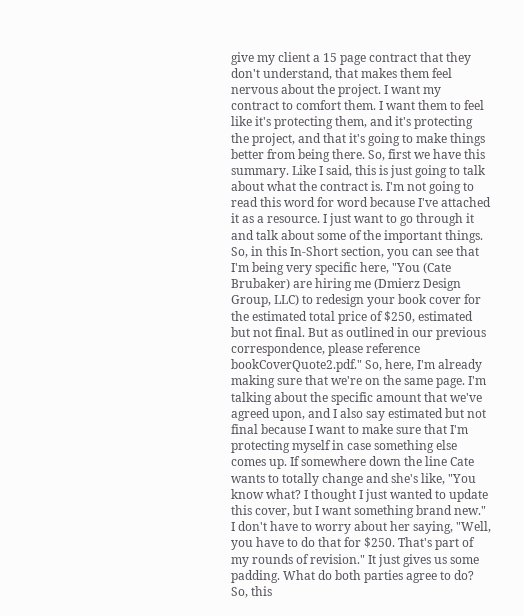give my client a 15 page contract that they don't understand, that makes them feel nervous about the project. I want my contract to comfort them. I want them to feel like it's protecting them, and it's protecting the project, and that it's going to make things better from being there. So, first we have this summary. Like I said, this is just going to talk about what the contract is. I'm not going to read this word for word because I've attached it as a resource. I just want to go through it and talk about some of the important things. So, in this In-Short section, you can see that I'm being very specific here, "You (Cate Brubaker) are hiring me (Dmierz Design Group, LLC) to redesign your book cover for the estimated total price of $250, estimated but not final. But as outlined in our previous correspondence, please reference bookCoverQuote2.pdf." So, here, I'm already making sure that we're on the same page. I'm talking about the specific amount that we've agreed upon, and I also say estimated but not final because I want to make sure that I'm protecting myself in case something else comes up. If somewhere down the line Cate wants to totally change and she's like, "You know what? I thought I just wanted to update this cover, but I want something brand new." I don't have to worry about her saying, "Well, you have to do that for $250. That's part of my rounds of revision." It just gives us some padding. What do both parties agree to do? So, this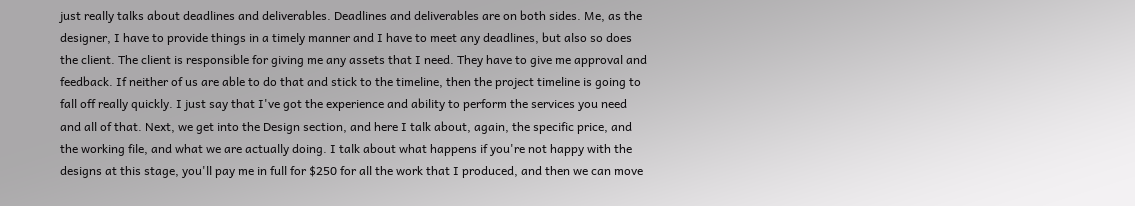just really talks about deadlines and deliverables. Deadlines and deliverables are on both sides. Me, as the designer, I have to provide things in a timely manner and I have to meet any deadlines, but also so does the client. The client is responsible for giving me any assets that I need. They have to give me approval and feedback. If neither of us are able to do that and stick to the timeline, then the project timeline is going to fall off really quickly. I just say that I've got the experience and ability to perform the services you need and all of that. Next, we get into the Design section, and here I talk about, again, the specific price, and the working file, and what we are actually doing. I talk about what happens if you're not happy with the designs at this stage, you'll pay me in full for $250 for all the work that I produced, and then we can move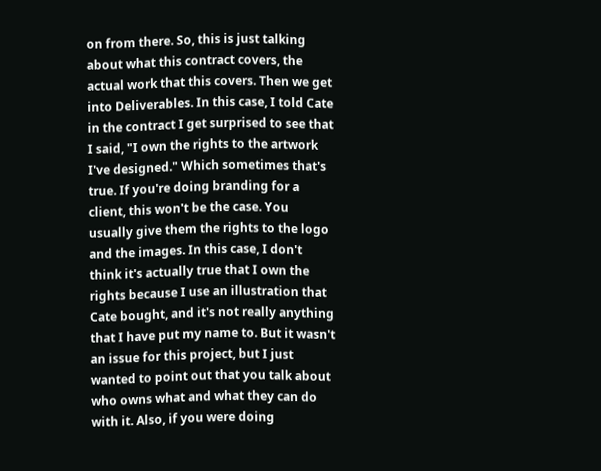on from there. So, this is just talking about what this contract covers, the actual work that this covers. Then we get into Deliverables. In this case, I told Cate in the contract I get surprised to see that I said, "I own the rights to the artwork I've designed." Which sometimes that's true. If you're doing branding for a client, this won't be the case. You usually give them the rights to the logo and the images. In this case, I don't think it's actually true that I own the rights because I use an illustration that Cate bought, and it's not really anything that I have put my name to. But it wasn't an issue for this project, but I just wanted to point out that you talk about who owns what and what they can do with it. Also, if you were doing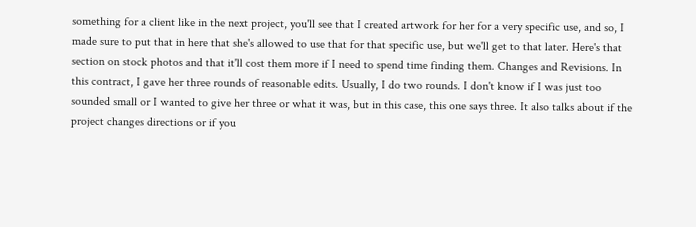something for a client like in the next project, you'll see that I created artwork for her for a very specific use, and so, I made sure to put that in here that she's allowed to use that for that specific use, but we'll get to that later. Here's that section on stock photos and that it'll cost them more if I need to spend time finding them. Changes and Revisions. In this contract, I gave her three rounds of reasonable edits. Usually, I do two rounds. I don't know if I was just too sounded small or I wanted to give her three or what it was, but in this case, this one says three. It also talks about if the project changes directions or if you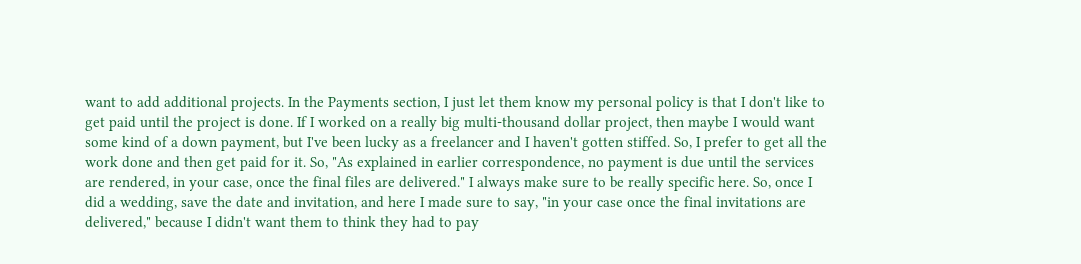want to add additional projects. In the Payments section, I just let them know my personal policy is that I don't like to get paid until the project is done. If I worked on a really big multi-thousand dollar project, then maybe I would want some kind of a down payment, but I've been lucky as a freelancer and I haven't gotten stiffed. So, I prefer to get all the work done and then get paid for it. So, "As explained in earlier correspondence, no payment is due until the services are rendered, in your case, once the final files are delivered." I always make sure to be really specific here. So, once I did a wedding, save the date and invitation, and here I made sure to say, "in your case once the final invitations are delivered," because I didn't want them to think they had to pay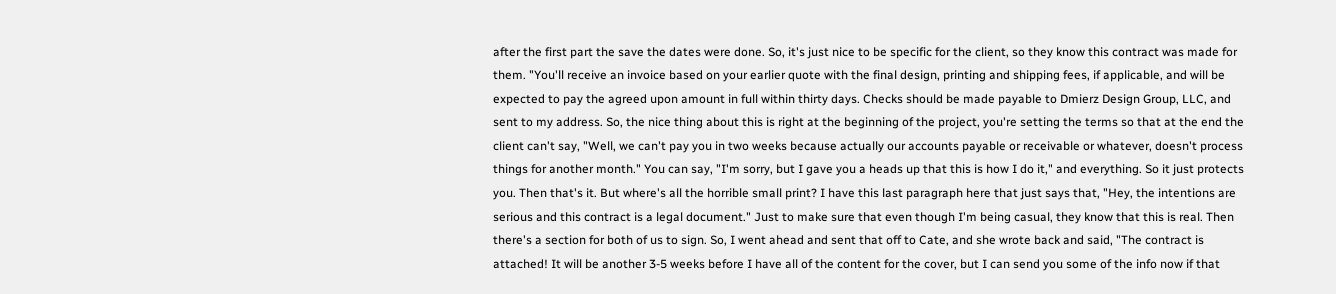after the first part the save the dates were done. So, it's just nice to be specific for the client, so they know this contract was made for them. "You'll receive an invoice based on your earlier quote with the final design, printing and shipping fees, if applicable, and will be expected to pay the agreed upon amount in full within thirty days. Checks should be made payable to Dmierz Design Group, LLC, and sent to my address. So, the nice thing about this is right at the beginning of the project, you're setting the terms so that at the end the client can't say, "Well, we can't pay you in two weeks because actually our accounts payable or receivable or whatever, doesn't process things for another month." You can say, "I'm sorry, but I gave you a heads up that this is how I do it," and everything. So it just protects you. Then that's it. But where's all the horrible small print? I have this last paragraph here that just says that, "Hey, the intentions are serious and this contract is a legal document." Just to make sure that even though I'm being casual, they know that this is real. Then there's a section for both of us to sign. So, I went ahead and sent that off to Cate, and she wrote back and said, "The contract is attached! It will be another 3-5 weeks before I have all of the content for the cover, but I can send you some of the info now if that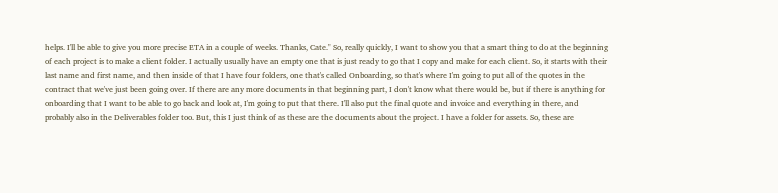helps. I'll be able to give you more precise ETA in a couple of weeks. Thanks, Cate." So, really quickly, I want to show you that a smart thing to do at the beginning of each project is to make a client folder. I actually usually have an empty one that is just ready to go that I copy and make for each client. So, it starts with their last name and first name, and then inside of that I have four folders, one that's called Onboarding, so that's where I'm going to put all of the quotes in the contract that we've just been going over. If there are any more documents in that beginning part, I don't know what there would be, but if there is anything for onboarding that I want to be able to go back and look at, I'm going to put that there. I'll also put the final quote and invoice and everything in there, and probably also in the Deliverables folder too. But, this I just think of as these are the documents about the project. I have a folder for assets. So, these are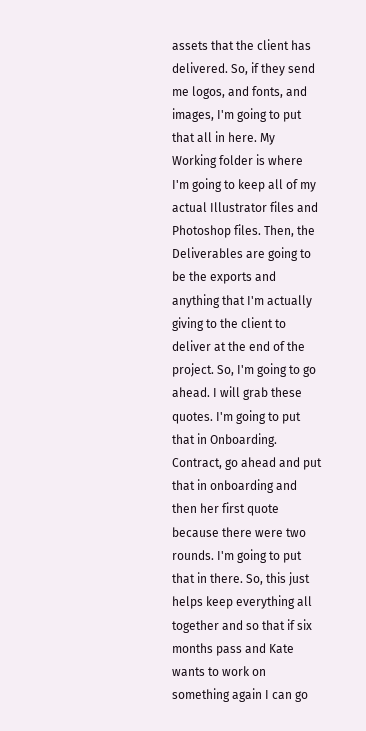assets that the client has delivered. So, if they send me logos, and fonts, and images, I'm going to put that all in here. My Working folder is where I'm going to keep all of my actual Illustrator files and Photoshop files. Then, the Deliverables are going to be the exports and anything that I'm actually giving to the client to deliver at the end of the project. So, I'm going to go ahead. I will grab these quotes. I'm going to put that in Onboarding. Contract, go ahead and put that in onboarding and then her first quote because there were two rounds. I'm going to put that in there. So, this just helps keep everything all together and so that if six months pass and Kate wants to work on something again I can go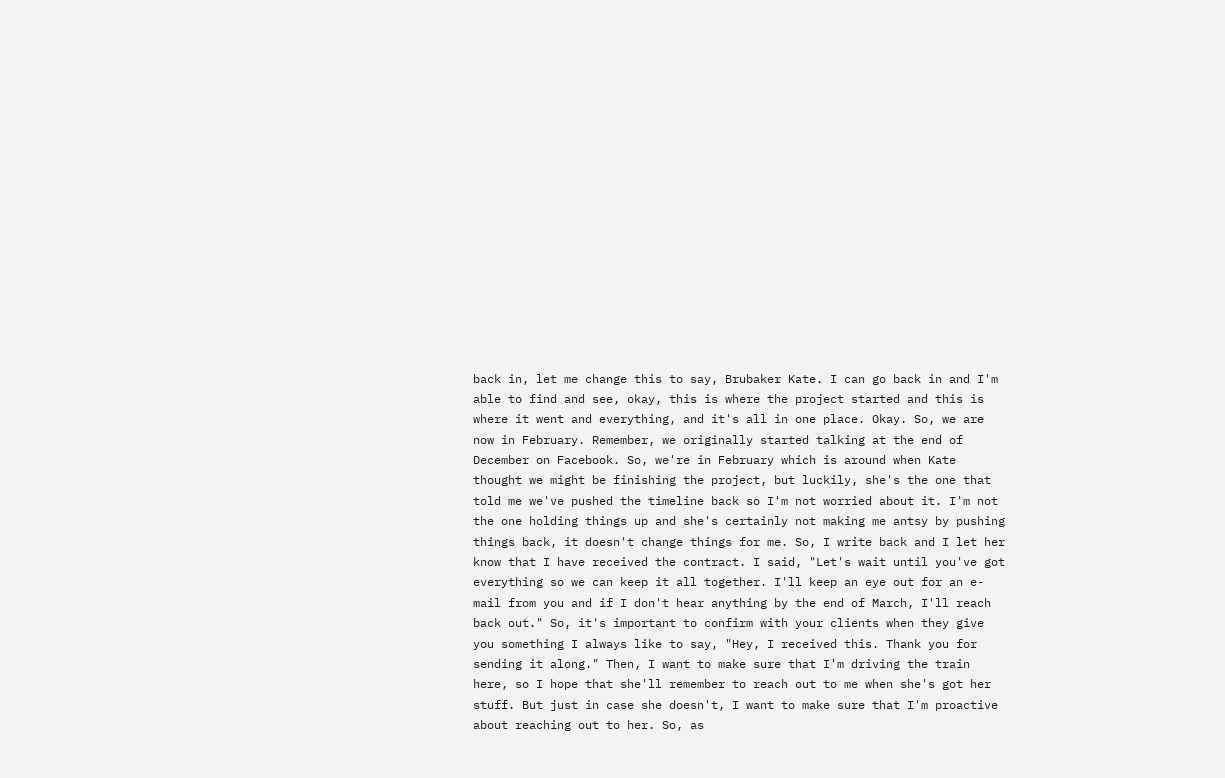back in, let me change this to say, Brubaker Kate. I can go back in and I'm able to find and see, okay, this is where the project started and this is where it went and everything, and it's all in one place. Okay. So, we are now in February. Remember, we originally started talking at the end of December on Facebook. So, we're in February which is around when Kate thought we might be finishing the project, but luckily, she's the one that told me we've pushed the timeline back so I'm not worried about it. I'm not the one holding things up and she's certainly not making me antsy by pushing things back, it doesn't change things for me. So, I write back and I let her know that I have received the contract. I said, "Let's wait until you've got everything so we can keep it all together. I'll keep an eye out for an e-mail from you and if I don't hear anything by the end of March, I'll reach back out." So, it's important to confirm with your clients when they give you something I always like to say, "Hey, I received this. Thank you for sending it along." Then, I want to make sure that I'm driving the train here, so I hope that she'll remember to reach out to me when she's got her stuff. But just in case she doesn't, I want to make sure that I'm proactive about reaching out to her. So, as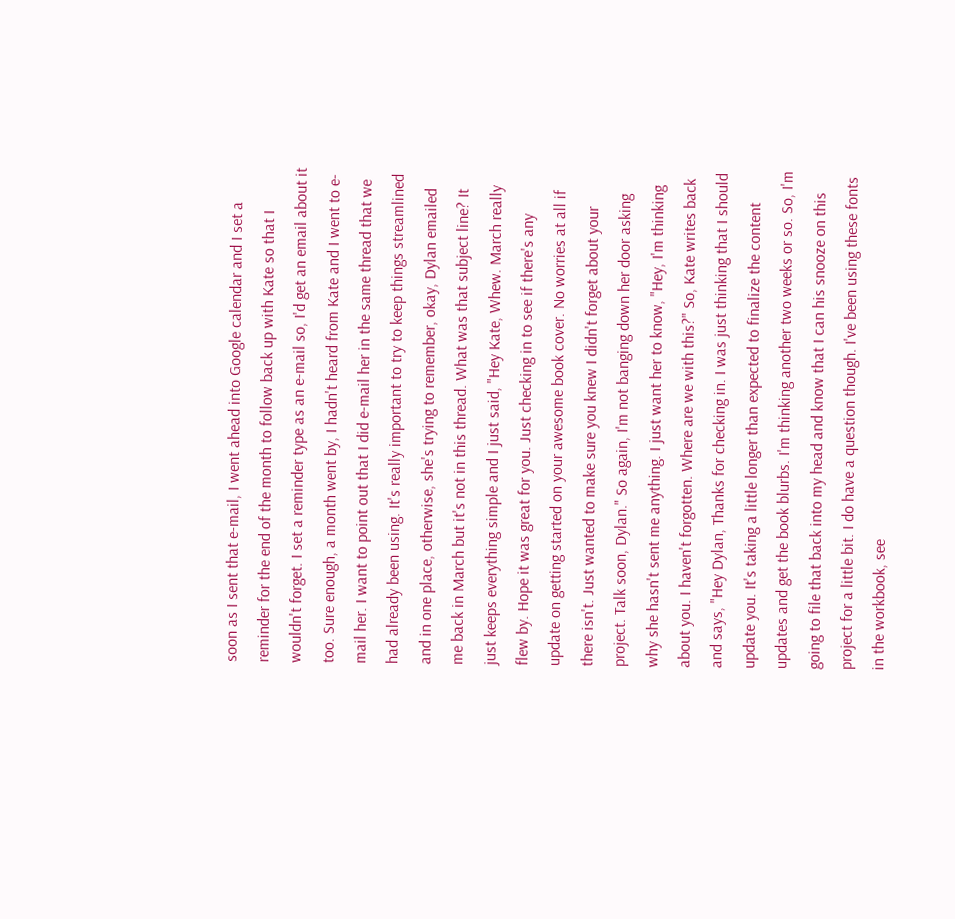soon as I sent that e-mail, I went ahead into Google calendar and I set a reminder for the end of the month to follow back up with Kate so that I wouldn't forget. I set a reminder type as an e-mail so, I'd get an email about it too. Sure enough, a month went by, I hadn't heard from Kate and I went to e-mail her. I want to point out that I did e-mail her in the same thread that we had already been using. It's really important to try to keep things streamlined and in one place, otherwise, she's trying to remember, okay, Dylan emailed me back in March but it's not in this thread. What was that subject line? It just keeps everything simple and I just said, "Hey Kate, Whew. March really flew by. Hope it was great for you. Just checking in to see if there's any update on getting started on your awesome book cover. No worries at all if there isn't. Just wanted to make sure you knew I didn't forget about your project. Talk soon, Dylan." So again, I'm not banging down her door asking why she hasn't sent me anything. I just want her to know, "Hey, I'm thinking about you. I haven't forgotten. Where are we with this?" So, Kate writes back and says, "Hey Dylan, Thanks for checking in. I was just thinking that I should update you. It's taking a little longer than expected to finalize the content updates and get the book blurbs. I'm thinking another two weeks or so. So, I'm going to file that back into my head and know that I can his snooze on this project for a little bit. I do have a question though. I've been using these fonts in the workbook, see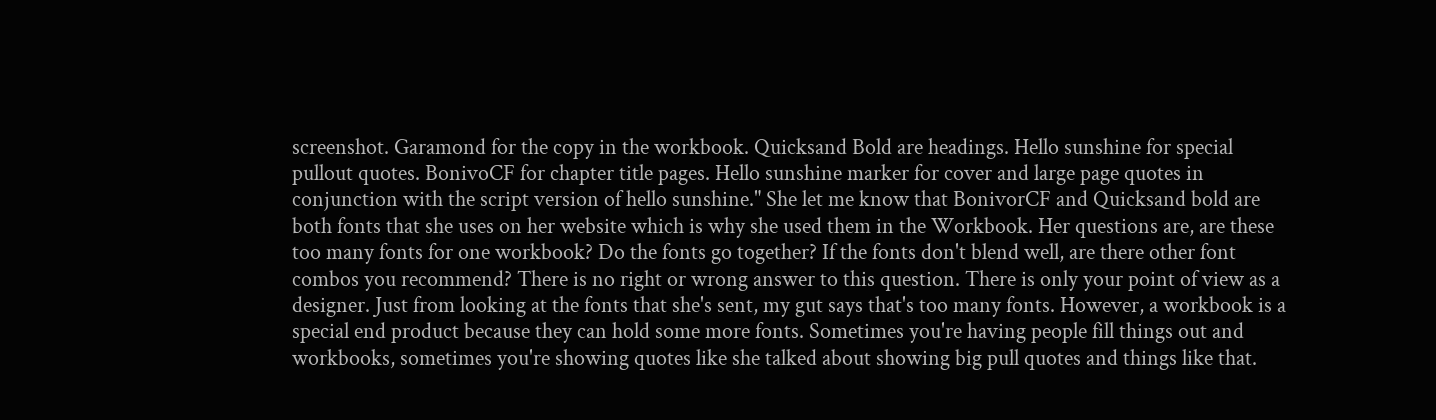screenshot. Garamond for the copy in the workbook. Quicksand Bold are headings. Hello sunshine for special pullout quotes. BonivoCF for chapter title pages. Hello sunshine marker for cover and large page quotes in conjunction with the script version of hello sunshine." She let me know that BonivorCF and Quicksand bold are both fonts that she uses on her website which is why she used them in the Workbook. Her questions are, are these too many fonts for one workbook? Do the fonts go together? If the fonts don't blend well, are there other font combos you recommend? There is no right or wrong answer to this question. There is only your point of view as a designer. Just from looking at the fonts that she's sent, my gut says that's too many fonts. However, a workbook is a special end product because they can hold some more fonts. Sometimes you're having people fill things out and workbooks, sometimes you're showing quotes like she talked about showing big pull quotes and things like that.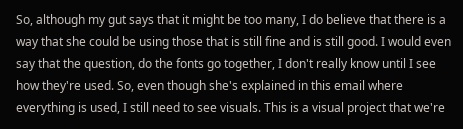So, although my gut says that it might be too many, I do believe that there is a way that she could be using those that is still fine and is still good. I would even say that the question, do the fonts go together, I don't really know until I see how they're used. So, even though she's explained in this email where everything is used, I still need to see visuals. This is a visual project that we're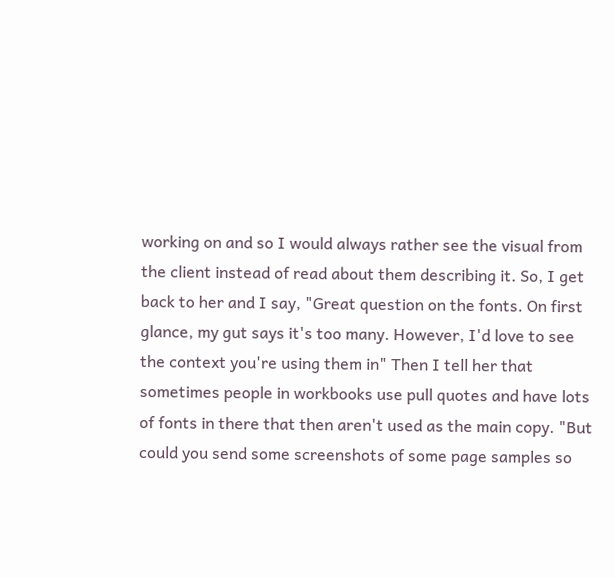working on and so I would always rather see the visual from the client instead of read about them describing it. So, I get back to her and I say, "Great question on the fonts. On first glance, my gut says it's too many. However, I'd love to see the context you're using them in" Then I tell her that sometimes people in workbooks use pull quotes and have lots of fonts in there that then aren't used as the main copy. "But could you send some screenshots of some page samples so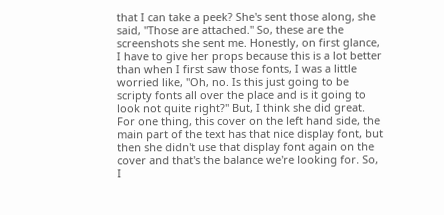that I can take a peek? She's sent those along, she said, "Those are attached." So, these are the screenshots she sent me. Honestly, on first glance, I have to give her props because this is a lot better than when I first saw those fonts, I was a little worried like, "Oh, no. Is this just going to be scripty fonts all over the place and is it going to look not quite right?" But, I think she did great. For one thing, this cover on the left hand side, the main part of the text has that nice display font, but then she didn't use that display font again on the cover and that's the balance we're looking for. So, I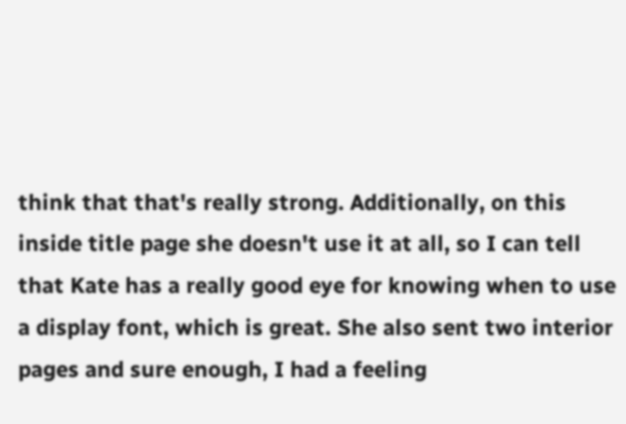think that that's really strong. Additionally, on this inside title page she doesn't use it at all, so I can tell that Kate has a really good eye for knowing when to use a display font, which is great. She also sent two interior pages and sure enough, I had a feeling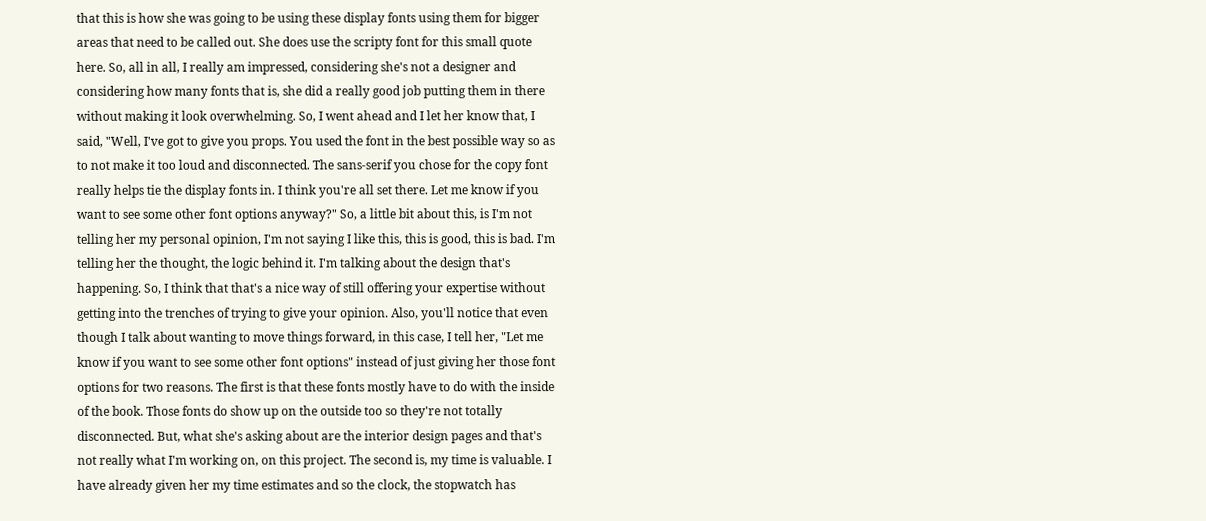that this is how she was going to be using these display fonts using them for bigger areas that need to be called out. She does use the scripty font for this small quote here. So, all in all, I really am impressed, considering she's not a designer and considering how many fonts that is, she did a really good job putting them in there without making it look overwhelming. So, I went ahead and I let her know that, I said, "Well, I've got to give you props. You used the font in the best possible way so as to not make it too loud and disconnected. The sans-serif you chose for the copy font really helps tie the display fonts in. I think you're all set there. Let me know if you want to see some other font options anyway?" So, a little bit about this, is I'm not telling her my personal opinion, I'm not saying I like this, this is good, this is bad. I'm telling her the thought, the logic behind it. I'm talking about the design that's happening. So, I think that that's a nice way of still offering your expertise without getting into the trenches of trying to give your opinion. Also, you'll notice that even though I talk about wanting to move things forward, in this case, I tell her, "Let me know if you want to see some other font options" instead of just giving her those font options for two reasons. The first is that these fonts mostly have to do with the inside of the book. Those fonts do show up on the outside too so they're not totally disconnected. But, what she's asking about are the interior design pages and that's not really what I'm working on, on this project. The second is, my time is valuable. I have already given her my time estimates and so the clock, the stopwatch has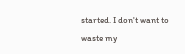started. I don't want to waste my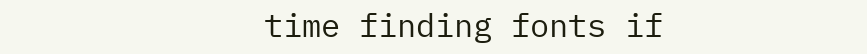time finding fonts if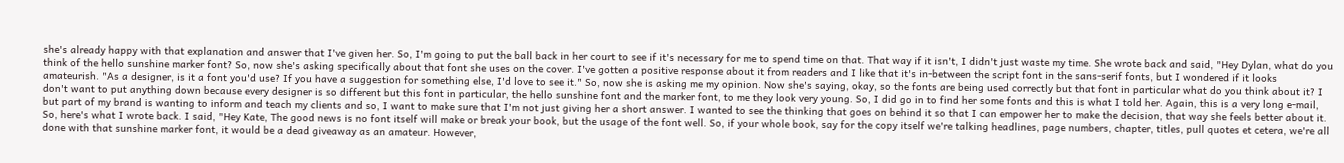she's already happy with that explanation and answer that I've given her. So, I'm going to put the ball back in her court to see if it's necessary for me to spend time on that. That way if it isn't, I didn't just waste my time. She wrote back and said, "Hey Dylan, what do you think of the hello sunshine marker font? So, now she's asking specifically about that font she uses on the cover. I've gotten a positive response about it from readers and I like that it's in-between the script font in the sans-serif fonts, but I wondered if it looks amateurish. "As a designer, is it a font you'd use? If you have a suggestion for something else, I'd love to see it." So, now she is asking me my opinion. Now she's saying, okay, so the fonts are being used correctly but that font in particular what do you think about it? I don't want to put anything down because every designer is so different but this font in particular, the hello sunshine font and the marker font, to me they look very young. So, I did go in to find her some fonts and this is what I told her. Again, this is a very long e-mail, but part of my brand is wanting to inform and teach my clients and so, I want to make sure that I'm not just giving her a short answer. I wanted to see the thinking that goes on behind it so that I can empower her to make the decision, that way she feels better about it. So, here's what I wrote back. I said, "Hey Kate, The good news is no font itself will make or break your book, but the usage of the font well. So, if your whole book, say for the copy itself we're talking headlines, page numbers, chapter, titles, pull quotes et cetera, we're all done with that sunshine marker font, it would be a dead giveaway as an amateur. However,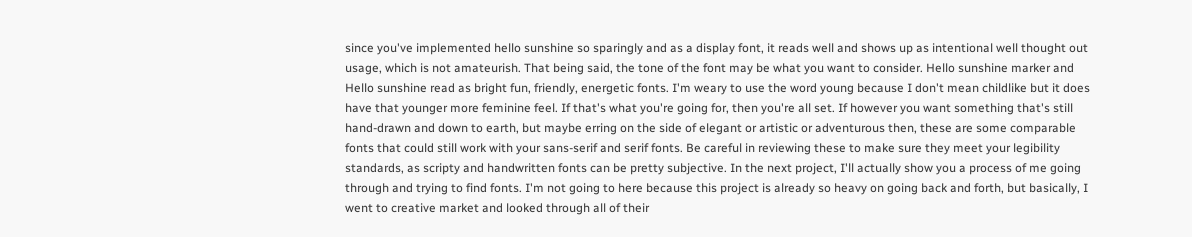since you've implemented hello sunshine so sparingly and as a display font, it reads well and shows up as intentional well thought out usage, which is not amateurish. That being said, the tone of the font may be what you want to consider. Hello sunshine marker and Hello sunshine read as bright fun, friendly, energetic fonts. I'm weary to use the word young because I don't mean childlike but it does have that younger more feminine feel. If that's what you're going for, then you're all set. If however you want something that's still hand-drawn and down to earth, but maybe erring on the side of elegant or artistic or adventurous then, these are some comparable fonts that could still work with your sans-serif and serif fonts. Be careful in reviewing these to make sure they meet your legibility standards, as scripty and handwritten fonts can be pretty subjective. In the next project, I'll actually show you a process of me going through and trying to find fonts. I'm not going to here because this project is already so heavy on going back and forth, but basically, I went to creative market and looked through all of their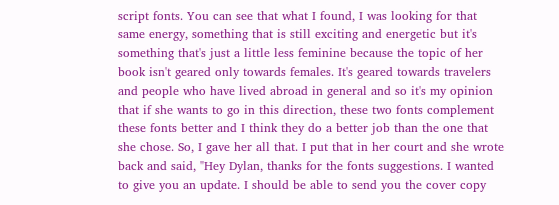script fonts. You can see that what I found, I was looking for that same energy, something that is still exciting and energetic but it's something that's just a little less feminine because the topic of her book isn't geared only towards females. It's geared towards travelers and people who have lived abroad in general and so it's my opinion that if she wants to go in this direction, these two fonts complement these fonts better and I think they do a better job than the one that she chose. So, I gave her all that. I put that in her court and she wrote back and said, "Hey Dylan, thanks for the fonts suggestions. I wanted to give you an update. I should be able to send you the cover copy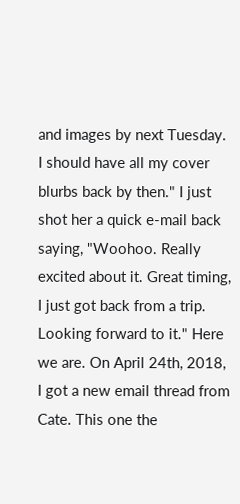and images by next Tuesday. I should have all my cover blurbs back by then." I just shot her a quick e-mail back saying, "Woohoo. Really excited about it. Great timing, I just got back from a trip. Looking forward to it." Here we are. On April 24th, 2018, I got a new email thread from Cate. This one the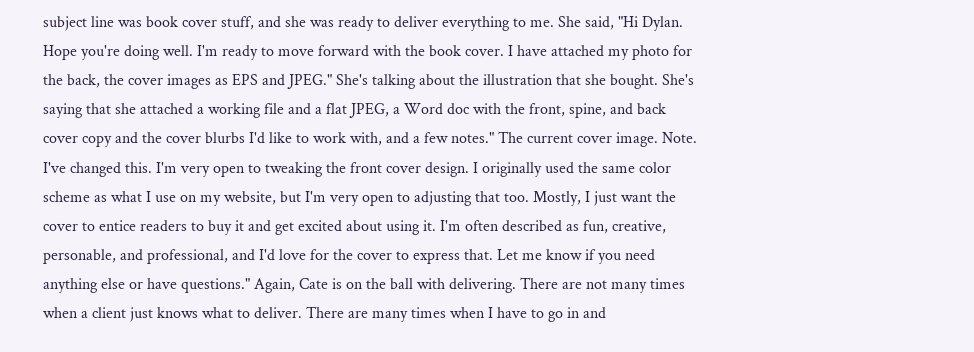subject line was book cover stuff, and she was ready to deliver everything to me. She said, "Hi Dylan. Hope you're doing well. I'm ready to move forward with the book cover. I have attached my photo for the back, the cover images as EPS and JPEG." She's talking about the illustration that she bought. She's saying that she attached a working file and a flat JPEG, a Word doc with the front, spine, and back cover copy and the cover blurbs I'd like to work with, and a few notes." The current cover image. Note. I've changed this. I'm very open to tweaking the front cover design. I originally used the same color scheme as what I use on my website, but I'm very open to adjusting that too. Mostly, I just want the cover to entice readers to buy it and get excited about using it. I'm often described as fun, creative, personable, and professional, and I'd love for the cover to express that. Let me know if you need anything else or have questions." Again, Cate is on the ball with delivering. There are not many times when a client just knows what to deliver. There are many times when I have to go in and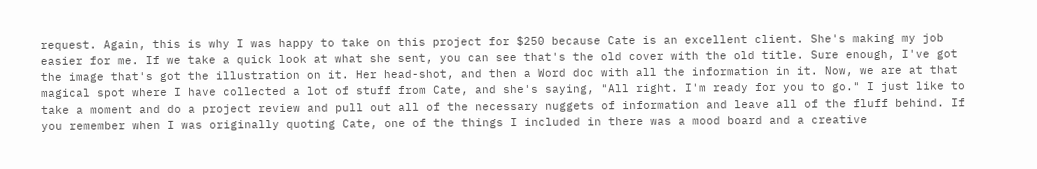request. Again, this is why I was happy to take on this project for $250 because Cate is an excellent client. She's making my job easier for me. If we take a quick look at what she sent, you can see that's the old cover with the old title. Sure enough, I've got the image that's got the illustration on it. Her head-shot, and then a Word doc with all the information in it. Now, we are at that magical spot where I have collected a lot of stuff from Cate, and she's saying, "All right. I'm ready for you to go." I just like to take a moment and do a project review and pull out all of the necessary nuggets of information and leave all of the fluff behind. If you remember when I was originally quoting Cate, one of the things I included in there was a mood board and a creative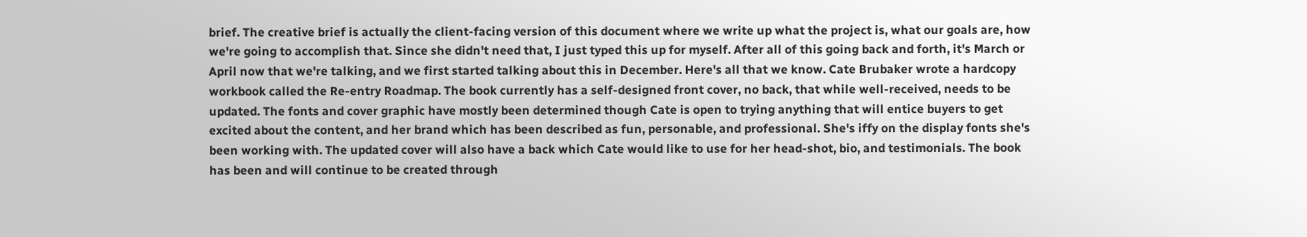brief. The creative brief is actually the client-facing version of this document where we write up what the project is, what our goals are, how we're going to accomplish that. Since she didn't need that, I just typed this up for myself. After all of this going back and forth, it's March or April now that we're talking, and we first started talking about this in December. Here's all that we know. Cate Brubaker wrote a hardcopy workbook called the Re-entry Roadmap. The book currently has a self-designed front cover, no back, that while well-received, needs to be updated. The fonts and cover graphic have mostly been determined though Cate is open to trying anything that will entice buyers to get excited about the content, and her brand which has been described as fun, personable, and professional. She's iffy on the display fonts she's been working with. The updated cover will also have a back which Cate would like to use for her head-shot, bio, and testimonials. The book has been and will continue to be created through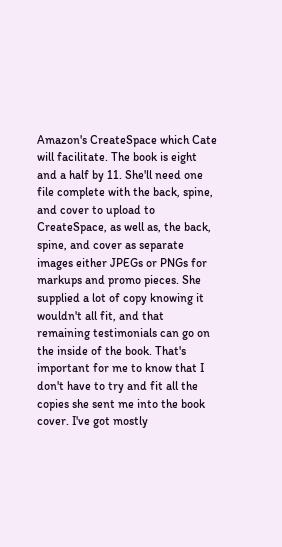Amazon's CreateSpace which Cate will facilitate. The book is eight and a half by 11. She'll need one file complete with the back, spine, and cover to upload to CreateSpace, as well as, the back, spine, and cover as separate images either JPEGs or PNGs for markups and promo pieces. She supplied a lot of copy knowing it wouldn't all fit, and that remaining testimonials can go on the inside of the book. That's important for me to know that I don't have to try and fit all the copies she sent me into the book cover. I've got mostly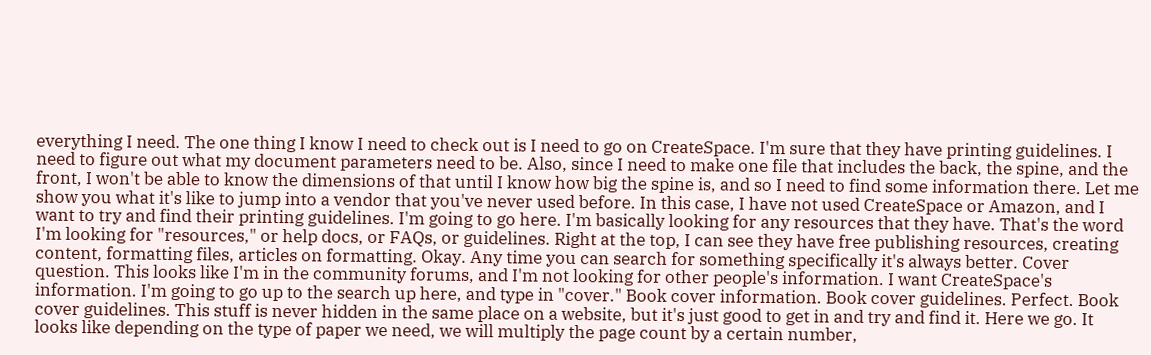everything I need. The one thing I know I need to check out is I need to go on CreateSpace. I'm sure that they have printing guidelines. I need to figure out what my document parameters need to be. Also, since I need to make one file that includes the back, the spine, and the front, I won't be able to know the dimensions of that until I know how big the spine is, and so I need to find some information there. Let me show you what it's like to jump into a vendor that you've never used before. In this case, I have not used CreateSpace or Amazon, and I want to try and find their printing guidelines. I'm going to go here. I'm basically looking for any resources that they have. That's the word I'm looking for "resources," or help docs, or FAQs, or guidelines. Right at the top, I can see they have free publishing resources, creating content, formatting files, articles on formatting. Okay. Any time you can search for something specifically it's always better. Cover question. This looks like I'm in the community forums, and I'm not looking for other people's information. I want CreateSpace's information. I'm going to go up to the search up here, and type in "cover." Book cover information. Book cover guidelines. Perfect. Book cover guidelines. This stuff is never hidden in the same place on a website, but it's just good to get in and try and find it. Here we go. It looks like depending on the type of paper we need, we will multiply the page count by a certain number,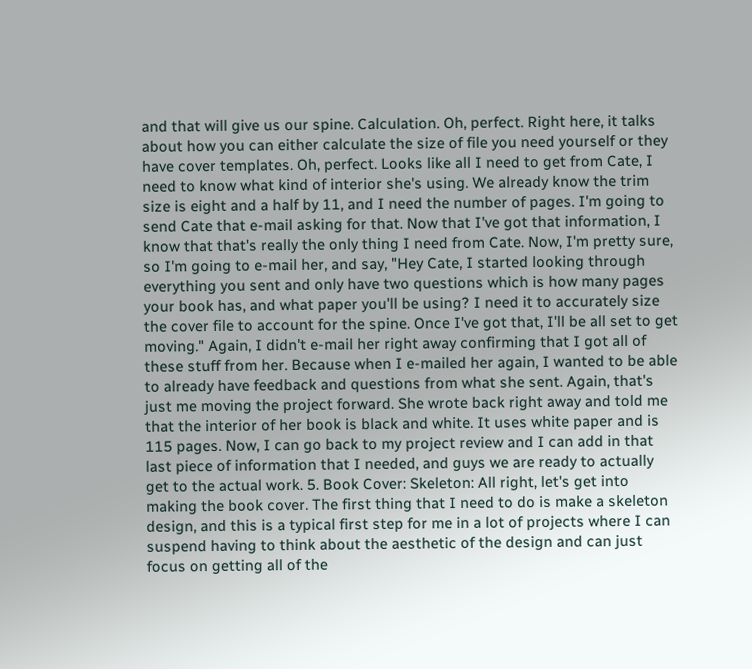and that will give us our spine. Calculation. Oh, perfect. Right here, it talks about how you can either calculate the size of file you need yourself or they have cover templates. Oh, perfect. Looks like all I need to get from Cate, I need to know what kind of interior she's using. We already know the trim size is eight and a half by 11, and I need the number of pages. I'm going to send Cate that e-mail asking for that. Now that I've got that information, I know that that's really the only thing I need from Cate. Now, I'm pretty sure, so I'm going to e-mail her, and say, "Hey Cate, I started looking through everything you sent and only have two questions which is how many pages your book has, and what paper you'll be using? I need it to accurately size the cover file to account for the spine. Once I've got that, I'll be all set to get moving." Again, I didn't e-mail her right away confirming that I got all of these stuff from her. Because when I e-mailed her again, I wanted to be able to already have feedback and questions from what she sent. Again, that's just me moving the project forward. She wrote back right away and told me that the interior of her book is black and white. It uses white paper and is 115 pages. Now, I can go back to my project review and I can add in that last piece of information that I needed, and guys we are ready to actually get to the actual work. 5. Book Cover: Skeleton: All right, let's get into making the book cover. The first thing that I need to do is make a skeleton design, and this is a typical first step for me in a lot of projects where I can suspend having to think about the aesthetic of the design and can just focus on getting all of the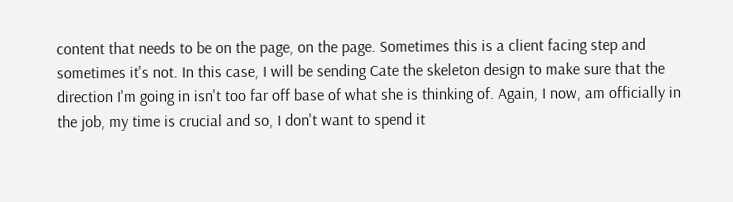content that needs to be on the page, on the page. Sometimes this is a client facing step and sometimes it's not. In this case, I will be sending Cate the skeleton design to make sure that the direction I'm going in isn't too far off base of what she is thinking of. Again, I now, am officially in the job, my time is crucial and so, I don't want to spend it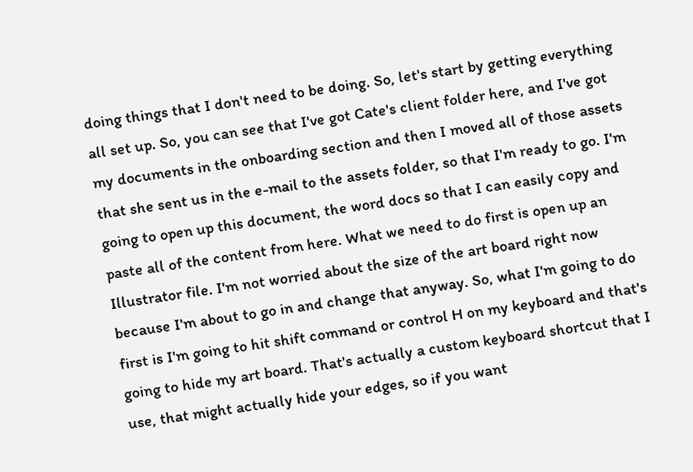doing things that I don't need to be doing. So, let's start by getting everything all set up. So, you can see that I've got Cate's client folder here, and I've got my documents in the onboarding section and then I moved all of those assets that she sent us in the e-mail to the assets folder, so that I'm ready to go. I'm going to open up this document, the word docs so that I can easily copy and paste all of the content from here. What we need to do first is open up an Illustrator file. I'm not worried about the size of the art board right now because I'm about to go in and change that anyway. So, what I'm going to do first is I'm going to hit shift command or control H on my keyboard and that's going to hide my art board. That's actually a custom keyboard shortcut that I use, that might actually hide your edges, so if you want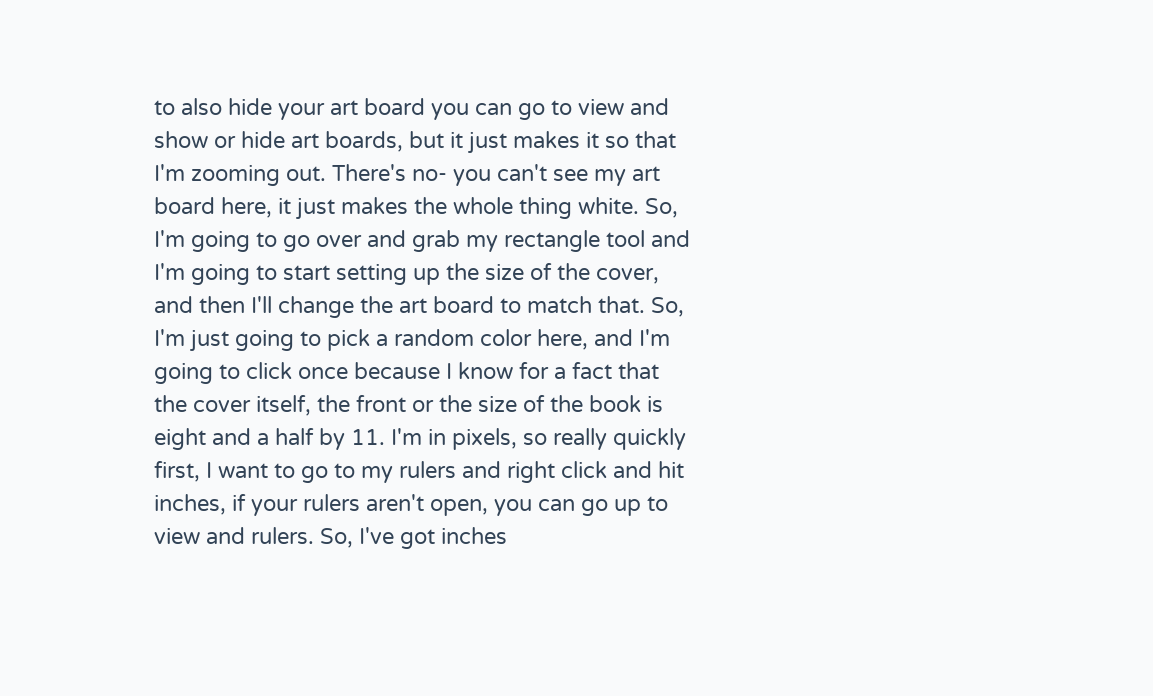to also hide your art board you can go to view and show or hide art boards, but it just makes it so that I'm zooming out. There's no- you can't see my art board here, it just makes the whole thing white. So, I'm going to go over and grab my rectangle tool and I'm going to start setting up the size of the cover, and then I'll change the art board to match that. So, I'm just going to pick a random color here, and I'm going to click once because I know for a fact that the cover itself, the front or the size of the book is eight and a half by 11. I'm in pixels, so really quickly first, I want to go to my rulers and right click and hit inches, if your rulers aren't open, you can go up to view and rulers. So, I've got inches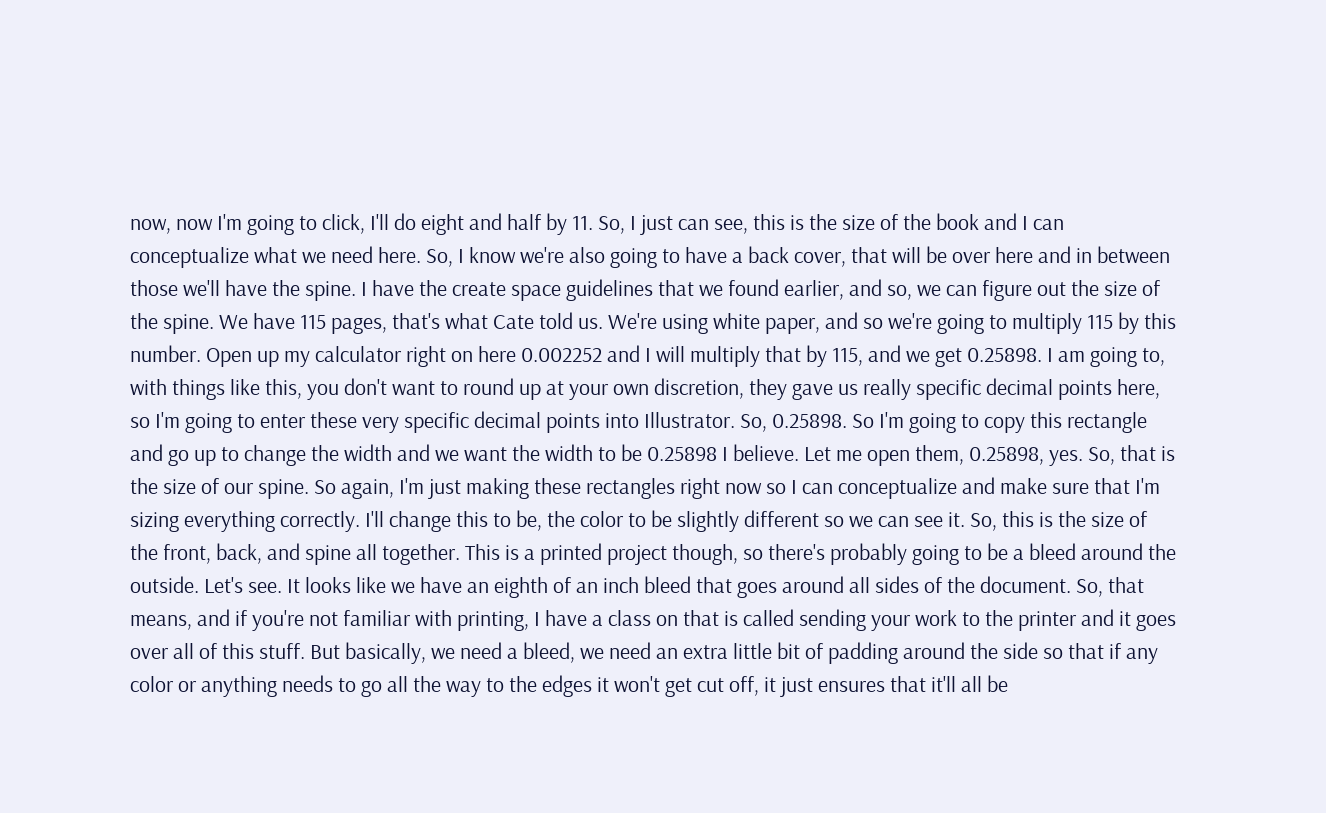now, now I'm going to click, I'll do eight and half by 11. So, I just can see, this is the size of the book and I can conceptualize what we need here. So, I know we're also going to have a back cover, that will be over here and in between those we'll have the spine. I have the create space guidelines that we found earlier, and so, we can figure out the size of the spine. We have 115 pages, that's what Cate told us. We're using white paper, and so we're going to multiply 115 by this number. Open up my calculator right on here 0.002252 and I will multiply that by 115, and we get 0.25898. I am going to, with things like this, you don't want to round up at your own discretion, they gave us really specific decimal points here, so I'm going to enter these very specific decimal points into Illustrator. So, 0.25898. So I'm going to copy this rectangle and go up to change the width and we want the width to be 0.25898 I believe. Let me open them, 0.25898, yes. So, that is the size of our spine. So again, I'm just making these rectangles right now so I can conceptualize and make sure that I'm sizing everything correctly. I'll change this to be, the color to be slightly different so we can see it. So, this is the size of the front, back, and spine all together. This is a printed project though, so there's probably going to be a bleed around the outside. Let's see. It looks like we have an eighth of an inch bleed that goes around all sides of the document. So, that means, and if you're not familiar with printing, I have a class on that is called sending your work to the printer and it goes over all of this stuff. But basically, we need a bleed, we need an extra little bit of padding around the side so that if any color or anything needs to go all the way to the edges it won't get cut off, it just ensures that it'll all be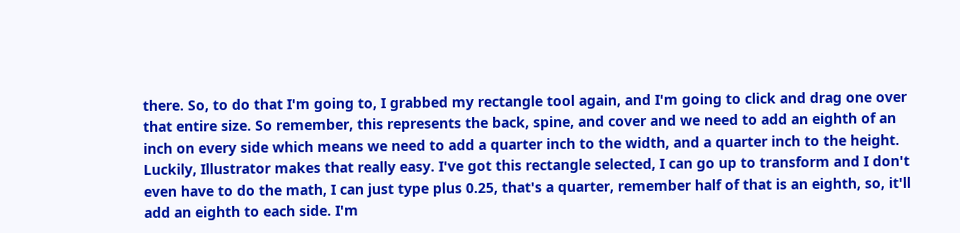there. So, to do that I'm going to, I grabbed my rectangle tool again, and I'm going to click and drag one over that entire size. So remember, this represents the back, spine, and cover and we need to add an eighth of an inch on every side which means we need to add a quarter inch to the width, and a quarter inch to the height. Luckily, Illustrator makes that really easy. I've got this rectangle selected, I can go up to transform and I don't even have to do the math, I can just type plus 0.25, that's a quarter, remember half of that is an eighth, so, it'll add an eighth to each side. I'm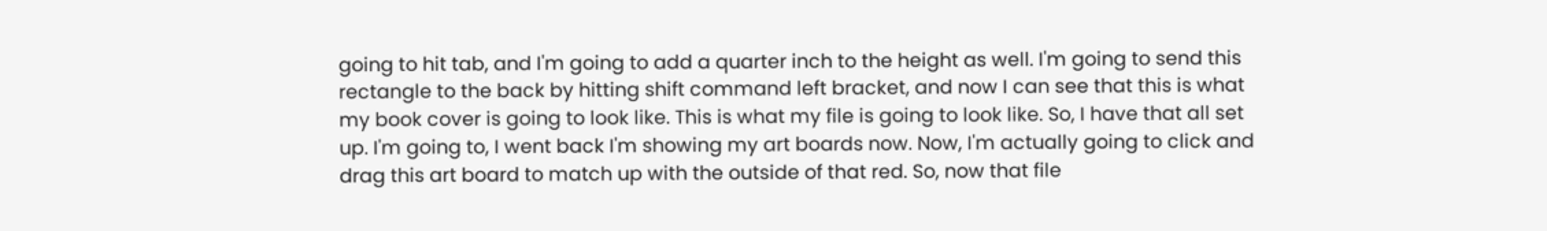going to hit tab, and I'm going to add a quarter inch to the height as well. I'm going to send this rectangle to the back by hitting shift command left bracket, and now I can see that this is what my book cover is going to look like. This is what my file is going to look like. So, I have that all set up. I'm going to, I went back I'm showing my art boards now. Now, I'm actually going to click and drag this art board to match up with the outside of that red. So, now that file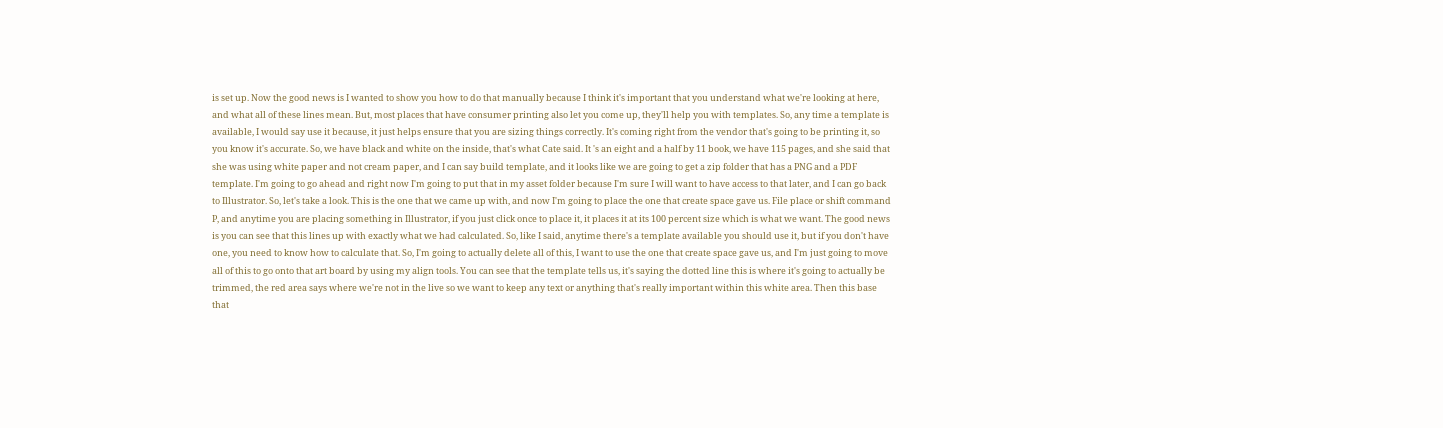is set up. Now the good news is I wanted to show you how to do that manually because I think it's important that you understand what we're looking at here, and what all of these lines mean. But, most places that have consumer printing also let you come up, they'll help you with templates. So, any time a template is available, I would say use it because, it just helps ensure that you are sizing things correctly. It's coming right from the vendor that's going to be printing it, so you know it's accurate. So, we have black and white on the inside, that's what Cate said. It 's an eight and a half by 11 book, we have 115 pages, and she said that she was using white paper and not cream paper, and I can say build template, and it looks like we are going to get a zip folder that has a PNG and a PDF template. I'm going to go ahead and right now I'm going to put that in my asset folder because I'm sure I will want to have access to that later, and I can go back to Illustrator. So, let's take a look. This is the one that we came up with, and now I'm going to place the one that create space gave us. File place or shift command P, and anytime you are placing something in Illustrator, if you just click once to place it, it places it at its 100 percent size which is what we want. The good news is you can see that this lines up with exactly what we had calculated. So, like I said, anytime there's a template available you should use it, but if you don't have one, you need to know how to calculate that. So, I'm going to actually delete all of this, I want to use the one that create space gave us, and I'm just going to move all of this to go onto that art board by using my align tools. You can see that the template tells us, it's saying the dotted line this is where it's going to actually be trimmed, the red area says where we're not in the live so we want to keep any text or anything that's really important within this white area. Then this base that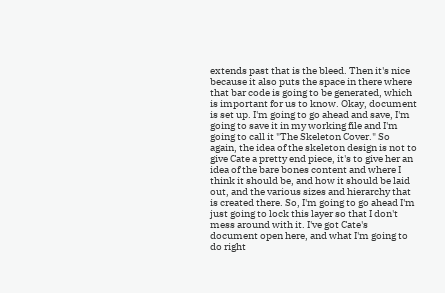extends past that is the bleed. Then it's nice because it also puts the space in there where that bar code is going to be generated, which is important for us to know. Okay, document is set up. I'm going to go ahead and save, I'm going to save it in my working file and I'm going to call it "The Skeleton Cover." So again, the idea of the skeleton design is not to give Cate a pretty end piece, it's to give her an idea of the bare bones content and where I think it should be, and how it should be laid out, and the various sizes and hierarchy that is created there. So, I'm going to go ahead I'm just going to lock this layer so that I don't mess around with it. I've got Cate's document open here, and what I'm going to do right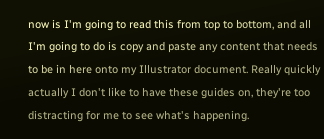now is I'm going to read this from top to bottom, and all I'm going to do is copy and paste any content that needs to be in here onto my Illustrator document. Really quickly actually I don't like to have these guides on, they're too distracting for me to see what's happening.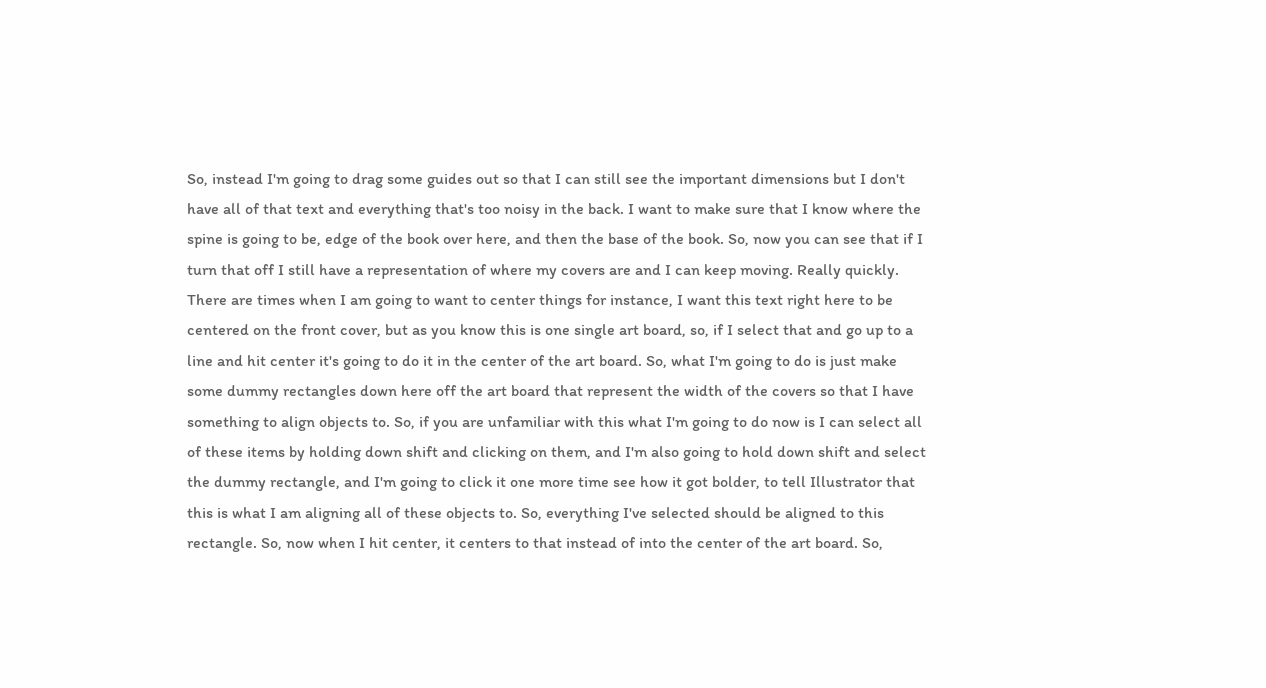So, instead I'm going to drag some guides out so that I can still see the important dimensions but I don't have all of that text and everything that's too noisy in the back. I want to make sure that I know where the spine is going to be, edge of the book over here, and then the base of the book. So, now you can see that if I turn that off I still have a representation of where my covers are and I can keep moving. Really quickly. There are times when I am going to want to center things for instance, I want this text right here to be centered on the front cover, but as you know this is one single art board, so, if I select that and go up to a line and hit center it's going to do it in the center of the art board. So, what I'm going to do is just make some dummy rectangles down here off the art board that represent the width of the covers so that I have something to align objects to. So, if you are unfamiliar with this what I'm going to do now is I can select all of these items by holding down shift and clicking on them, and I'm also going to hold down shift and select the dummy rectangle, and I'm going to click it one more time see how it got bolder, to tell Illustrator that this is what I am aligning all of these objects to. So, everything I've selected should be aligned to this rectangle. So, now when I hit center, it centers to that instead of into the center of the art board. So,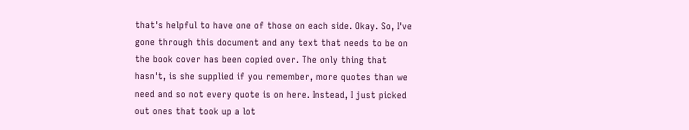that's helpful to have one of those on each side. Okay. So, I've gone through this document and any text that needs to be on the book cover has been copied over. The only thing that hasn't, is she supplied if you remember, more quotes than we need and so not every quote is on here. Instead, I just picked out ones that took up a lot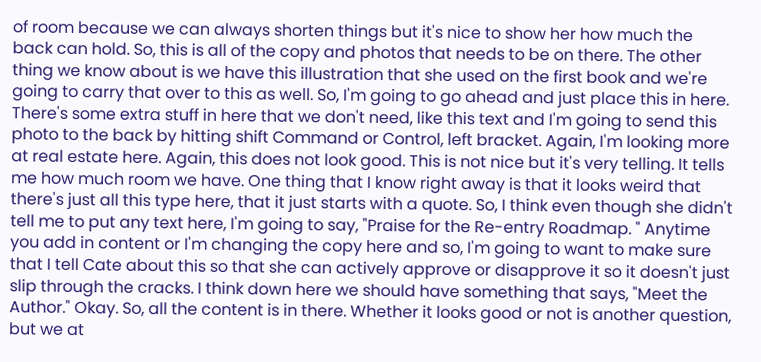of room because we can always shorten things but it's nice to show her how much the back can hold. So, this is all of the copy and photos that needs to be on there. The other thing we know about is we have this illustration that she used on the first book and we're going to carry that over to this as well. So, I'm going to go ahead and just place this in here. There's some extra stuff in here that we don't need, like this text and I'm going to send this photo to the back by hitting shift Command or Control, left bracket. Again, I'm looking more at real estate here. Again, this does not look good. This is not nice but it's very telling. It tells me how much room we have. One thing that I know right away is that it looks weird that there's just all this type here, that it just starts with a quote. So, I think even though she didn't tell me to put any text here, I'm going to say, "Praise for the Re-entry Roadmap. " Anytime you add in content or I'm changing the copy here and so, I'm going to want to make sure that I tell Cate about this so that she can actively approve or disapprove it so it doesn't just slip through the cracks. I think down here we should have something that says, "Meet the Author." Okay. So, all the content is in there. Whether it looks good or not is another question, but we at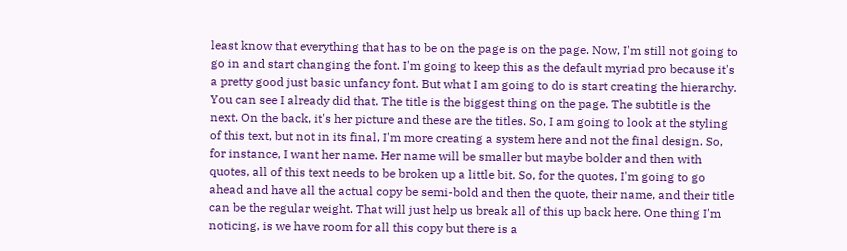least know that everything that has to be on the page is on the page. Now, I'm still not going to go in and start changing the font. I'm going to keep this as the default myriad pro because it's a pretty good just basic unfancy font. But what I am going to do is start creating the hierarchy. You can see I already did that. The title is the biggest thing on the page. The subtitle is the next. On the back, it's her picture and these are the titles. So, I am going to look at the styling of this text, but not in its final, I'm more creating a system here and not the final design. So, for instance, I want her name. Her name will be smaller but maybe bolder and then with quotes, all of this text needs to be broken up a little bit. So, for the quotes, I'm going to go ahead and have all the actual copy be semi-bold and then the quote, their name, and their title can be the regular weight. That will just help us break all of this up back here. One thing I'm noticing, is we have room for all this copy but there is a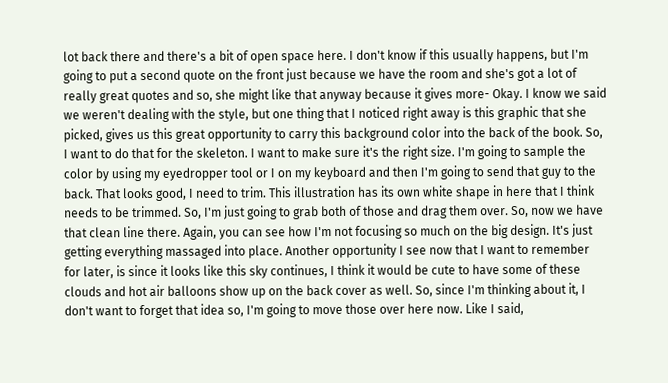lot back there and there's a bit of open space here. I don't know if this usually happens, but I'm going to put a second quote on the front just because we have the room and she's got a lot of really great quotes and so, she might like that anyway because it gives more- Okay. I know we said we weren't dealing with the style, but one thing that I noticed right away is this graphic that she picked, gives us this great opportunity to carry this background color into the back of the book. So, I want to do that for the skeleton. I want to make sure it's the right size. I'm going to sample the color by using my eyedropper tool or I on my keyboard and then I'm going to send that guy to the back. That looks good, I need to trim. This illustration has its own white shape in here that I think needs to be trimmed. So, I'm just going to grab both of those and drag them over. So, now we have that clean line there. Again, you can see how I'm not focusing so much on the big design. It's just getting everything massaged into place. Another opportunity I see now that I want to remember for later, is since it looks like this sky continues, I think it would be cute to have some of these clouds and hot air balloons show up on the back cover as well. So, since I'm thinking about it, I don't want to forget that idea so, I'm going to move those over here now. Like I said,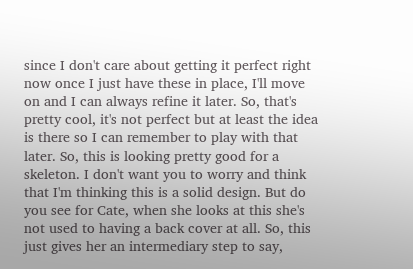since I don't care about getting it perfect right now once I just have these in place, I'll move on and I can always refine it later. So, that's pretty cool, it's not perfect but at least the idea is there so I can remember to play with that later. So, this is looking pretty good for a skeleton. I don't want you to worry and think that I'm thinking this is a solid design. But do you see for Cate, when she looks at this she's not used to having a back cover at all. So, this just gives her an intermediary step to say,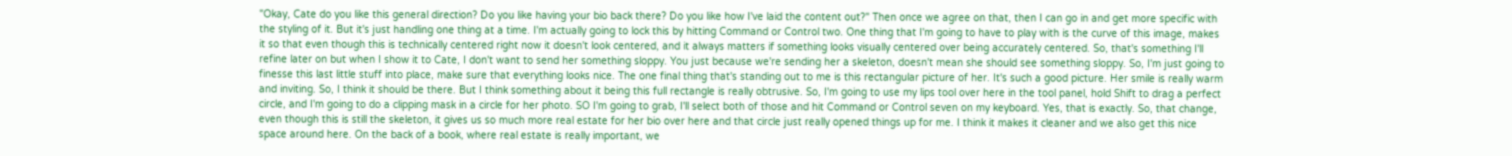"Okay, Cate do you like this general direction? Do you like having your bio back there? Do you like how I've laid the content out?" Then once we agree on that, then I can go in and get more specific with the styling of it. But it's just handling one thing at a time. I'm actually going to lock this by hitting Command or Control two. One thing that I'm going to have to play with is the curve of this image, makes it so that even though this is technically centered right now it doesn't look centered, and it always matters if something looks visually centered over being accurately centered. So, that's something I'll refine later on but when I show it to Cate, I don't want to send her something sloppy. You just because we're sending her a skeleton, doesn't mean she should see something sloppy. So, I'm just going to finesse this last little stuff into place, make sure that everything looks nice. The one final thing that's standing out to me is this rectangular picture of her. It's such a good picture. Her smile is really warm and inviting. So, I think it should be there. But I think something about it being this full rectangle is really obtrusive. So, I'm going to use my lips tool over here in the tool panel, hold Shift to drag a perfect circle, and I'm going to do a clipping mask in a circle for her photo. SO I'm going to grab, I'll select both of those and hit Command or Control seven on my keyboard. Yes, that is exactly. So, that change, even though this is still the skeleton, it gives us so much more real estate for her bio over here and that circle just really opened things up for me. I think it makes it cleaner and we also get this nice space around here. On the back of a book, where real estate is really important, we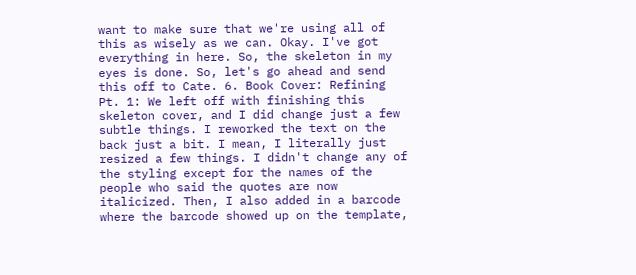want to make sure that we're using all of this as wisely as we can. Okay. I've got everything in here. So, the skeleton in my eyes is done. So, let's go ahead and send this off to Cate. 6. Book Cover: Refining Pt. 1: We left off with finishing this skeleton cover, and I did change just a few subtle things. I reworked the text on the back just a bit. I mean, I literally just resized a few things. I didn't change any of the styling except for the names of the people who said the quotes are now italicized. Then, I also added in a barcode where the barcode showed up on the template,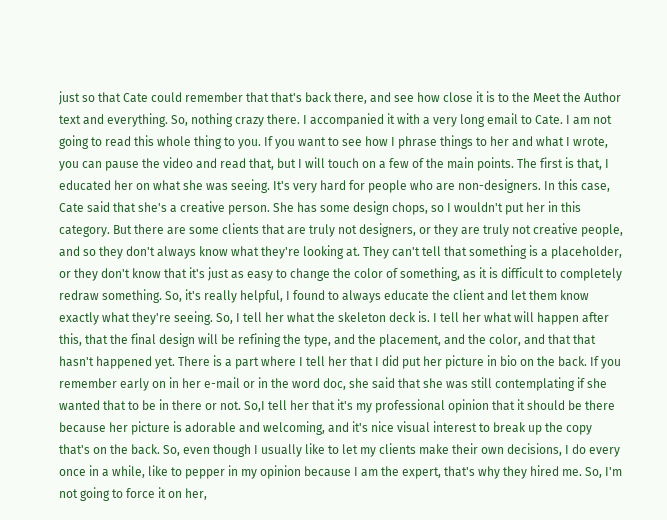just so that Cate could remember that that's back there, and see how close it is to the Meet the Author text and everything. So, nothing crazy there. I accompanied it with a very long email to Cate. I am not going to read this whole thing to you. If you want to see how I phrase things to her and what I wrote, you can pause the video and read that, but I will touch on a few of the main points. The first is that, I educated her on what she was seeing. It's very hard for people who are non-designers. In this case, Cate said that she's a creative person. She has some design chops, so I wouldn't put her in this category. But there are some clients that are truly not designers, or they are truly not creative people, and so they don't always know what they're looking at. They can't tell that something is a placeholder, or they don't know that it's just as easy to change the color of something, as it is difficult to completely redraw something. So, it's really helpful, I found to always educate the client and let them know exactly what they're seeing. So, I tell her what the skeleton deck is. I tell her what will happen after this, that the final design will be refining the type, and the placement, and the color, and that that hasn't happened yet. There is a part where I tell her that I did put her picture in bio on the back. If you remember early on in her e-mail or in the word doc, she said that she was still contemplating if she wanted that to be in there or not. So,I tell her that it's my professional opinion that it should be there because her picture is adorable and welcoming, and it's nice visual interest to break up the copy that's on the back. So, even though I usually like to let my clients make their own decisions, I do every once in a while, like to pepper in my opinion because I am the expert, that's why they hired me. So, I'm not going to force it on her,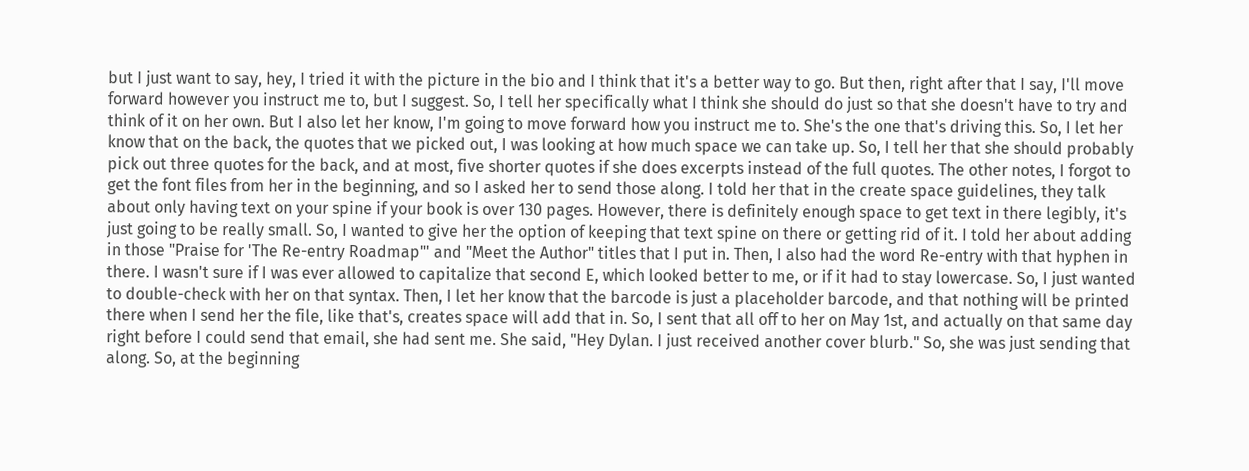but I just want to say, hey, I tried it with the picture in the bio and I think that it's a better way to go. But then, right after that I say, I'll move forward however you instruct me to, but I suggest. So, I tell her specifically what I think she should do just so that she doesn't have to try and think of it on her own. But I also let her know, I'm going to move forward how you instruct me to. She's the one that's driving this. So, I let her know that on the back, the quotes that we picked out, I was looking at how much space we can take up. So, I tell her that she should probably pick out three quotes for the back, and at most, five shorter quotes if she does excerpts instead of the full quotes. The other notes, I forgot to get the font files from her in the beginning, and so I asked her to send those along. I told her that in the create space guidelines, they talk about only having text on your spine if your book is over 130 pages. However, there is definitely enough space to get text in there legibly, it's just going to be really small. So, I wanted to give her the option of keeping that text spine on there or getting rid of it. I told her about adding in those "Praise for 'The Re-entry Roadmap"' and "Meet the Author" titles that I put in. Then, I also had the word Re-entry with that hyphen in there. I wasn't sure if I was ever allowed to capitalize that second E, which looked better to me, or if it had to stay lowercase. So, I just wanted to double-check with her on that syntax. Then, I let her know that the barcode is just a placeholder barcode, and that nothing will be printed there when I send her the file, like that's, creates space will add that in. So, I sent that all off to her on May 1st, and actually on that same day right before I could send that email, she had sent me. She said, "Hey Dylan. I just received another cover blurb." So, she was just sending that along. So, at the beginning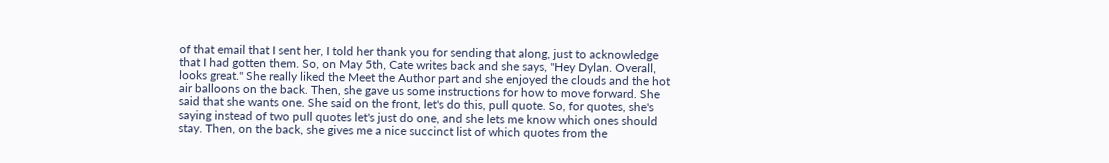of that email that I sent her, I told her thank you for sending that along, just to acknowledge that I had gotten them. So, on May 5th, Cate writes back and she says, "Hey Dylan. Overall, looks great." She really liked the Meet the Author part and she enjoyed the clouds and the hot air balloons on the back. Then, she gave us some instructions for how to move forward. She said that she wants one. She said on the front, let's do this, pull quote. So, for quotes, she's saying instead of two pull quotes let's just do one, and she lets me know which ones should stay. Then, on the back, she gives me a nice succinct list of which quotes from the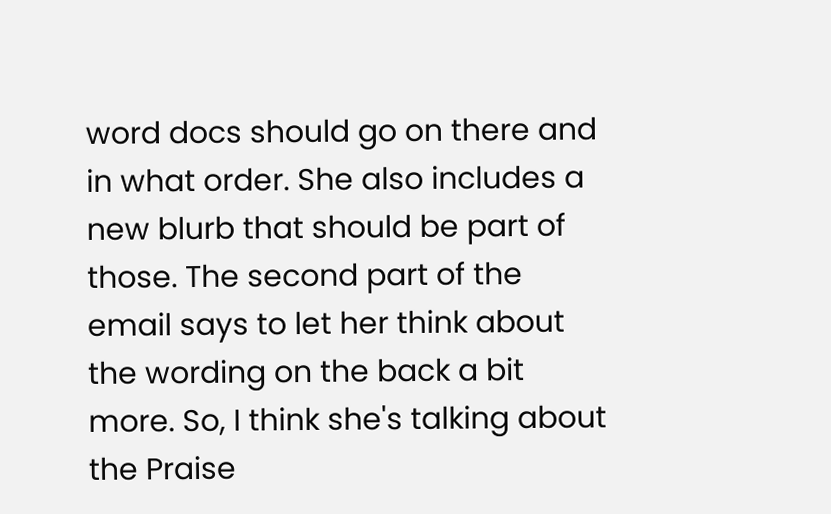word docs should go on there and in what order. She also includes a new blurb that should be part of those. The second part of the email says to let her think about the wording on the back a bit more. So, I think she's talking about the Praise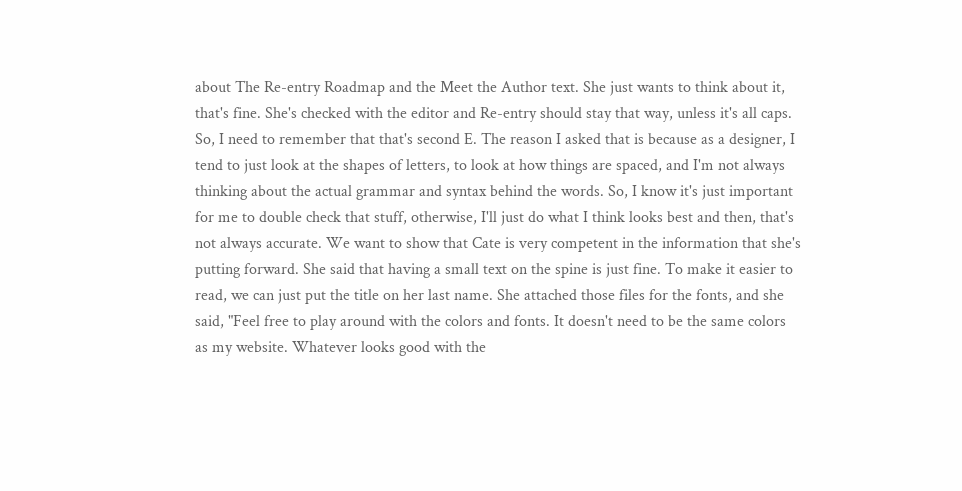about The Re-entry Roadmap and the Meet the Author text. She just wants to think about it, that's fine. She's checked with the editor and Re-entry should stay that way, unless it's all caps. So, I need to remember that that's second E. The reason I asked that is because as a designer, I tend to just look at the shapes of letters, to look at how things are spaced, and I'm not always thinking about the actual grammar and syntax behind the words. So, I know it's just important for me to double check that stuff, otherwise, I'll just do what I think looks best and then, that's not always accurate. We want to show that Cate is very competent in the information that she's putting forward. She said that having a small text on the spine is just fine. To make it easier to read, we can just put the title on her last name. She attached those files for the fonts, and she said, "Feel free to play around with the colors and fonts. It doesn't need to be the same colors as my website. Whatever looks good with the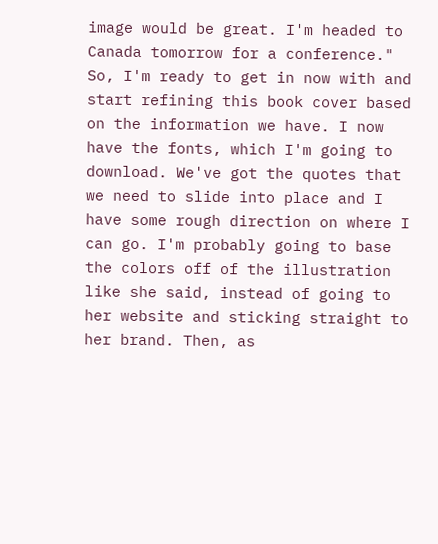image would be great. I'm headed to Canada tomorrow for a conference." So, I'm ready to get in now with and start refining this book cover based on the information we have. I now have the fonts, which I'm going to download. We've got the quotes that we need to slide into place and I have some rough direction on where I can go. I'm probably going to base the colors off of the illustration like she said, instead of going to her website and sticking straight to her brand. Then, as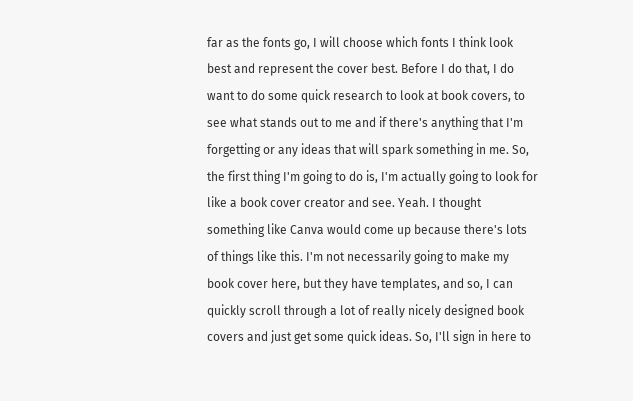far as the fonts go, I will choose which fonts I think look best and represent the cover best. Before I do that, I do want to do some quick research to look at book covers, to see what stands out to me and if there's anything that I'm forgetting or any ideas that will spark something in me. So, the first thing I'm going to do is, I'm actually going to look for like a book cover creator and see. Yeah. I thought something like Canva would come up because there's lots of things like this. I'm not necessarily going to make my book cover here, but they have templates, and so, I can quickly scroll through a lot of really nicely designed book covers and just get some quick ideas. So, I'll sign in here to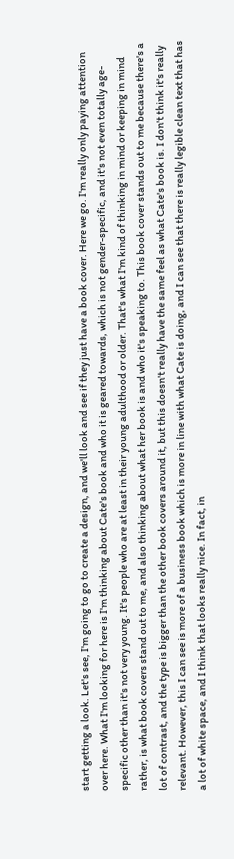start getting a look. Let's see, I'm going to go to create a design, and we'll look and see if they just have a book cover. Here we go. I'm really only paying attention over here. What I'm looking for here is I'm thinking about Cate's book and who it is geared towards, which is not gender-specific, and it's not even totally age-specific other than it's not very young. It's people who are at least in their young adulthood or older. That's what I'm kind of thinking in mind or keeping in mind rather, is what book covers stand out to me, and also thinking about what her book is and who it's speaking to. This book cover stands out to me because there's a lot of contrast, and the type is bigger than the other book covers around it, but this doesn't really have the same feel as what Cate's book is. I don't think it's really relevant. However, this I can see is more of a business book which is more in line with what Cate is doing, and I can see that there is really legible clean text that has a lot of white space, and I think that looks really nice. In fact, in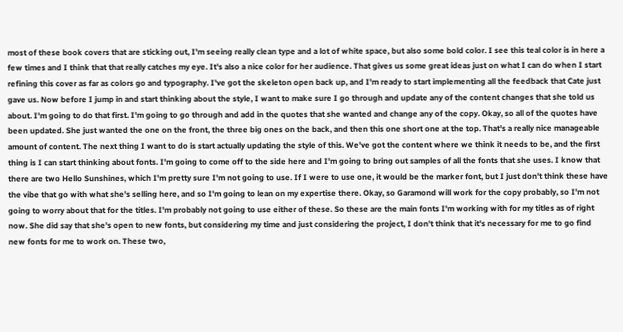most of these book covers that are sticking out, I'm seeing really clean type and a lot of white space, but also some bold color. I see this teal color is in here a few times and I think that that really catches my eye. It's also a nice color for her audience. That gives us some great ideas just on what I can do when I start refining this cover as far as colors go and typography. I've got the skeleton open back up, and I'm ready to start implementing all the feedback that Cate just gave us. Now before I jump in and start thinking about the style, I want to make sure I go through and update any of the content changes that she told us about. I'm going to do that first. I'm going to go through and add in the quotes that she wanted and change any of the copy. Okay, so all of the quotes have been updated. She just wanted the one on the front, the three big ones on the back, and then this one short one at the top. That's a really nice manageable amount of content. The next thing I want to do is start actually updating the style of this. We've got the content where we think it needs to be, and the first thing is I can start thinking about fonts. I'm going to come off to the side here and I'm going to bring out samples of all the fonts that she uses. I know that there are two Hello Sunshines, which I'm pretty sure I'm not going to use. If I were to use one, it would be the marker font, but I just don't think these have the vibe that go with what she's selling here, and so I'm going to lean on my expertise there. Okay, so Garamond will work for the copy probably, so I'm not going to worry about that for the titles. I'm probably not going to use either of these. So these are the main fonts I'm working with for my titles as of right now. She did say that she's open to new fonts, but considering my time and just considering the project, I don't think that it's necessary for me to go find new fonts for me to work on. These two,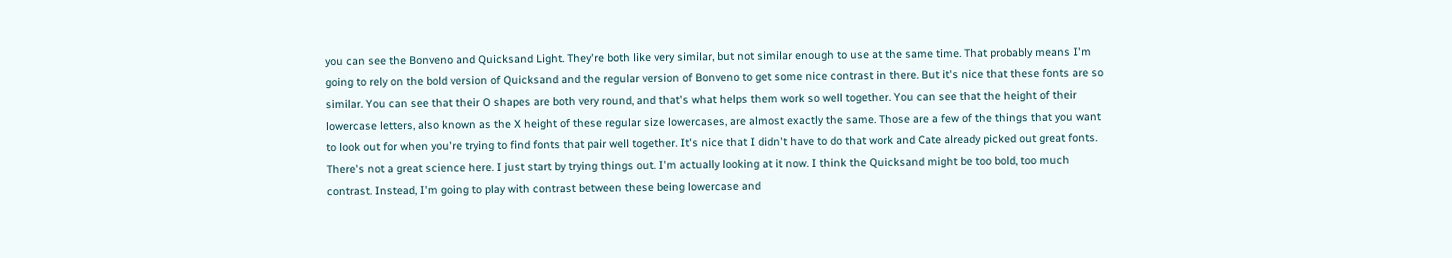you can see the Bonveno and Quicksand Light. They're both like very similar, but not similar enough to use at the same time. That probably means I'm going to rely on the bold version of Quicksand and the regular version of Bonveno to get some nice contrast in there. But it's nice that these fonts are so similar. You can see that their O shapes are both very round, and that's what helps them work so well together. You can see that the height of their lowercase letters, also known as the X height of these regular size lowercases, are almost exactly the same. Those are a few of the things that you want to look out for when you're trying to find fonts that pair well together. It's nice that I didn't have to do that work and Cate already picked out great fonts. There's not a great science here. I just start by trying things out. I'm actually looking at it now. I think the Quicksand might be too bold, too much contrast. Instead, I'm going to play with contrast between these being lowercase and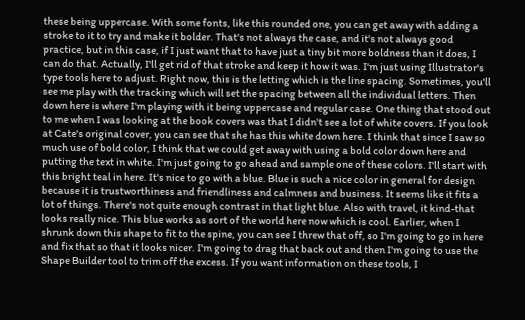these being uppercase. With some fonts, like this rounded one, you can get away with adding a stroke to it to try and make it bolder. That's not always the case, and it's not always good practice, but in this case, if I just want that to have just a tiny bit more boldness than it does, I can do that. Actually, I'll get rid of that stroke and keep it how it was. I'm just using Illustrator's type tools here to adjust. Right now, this is the letting which is the line spacing. Sometimes, you'll see me play with the tracking which will set the spacing between all the individual letters. Then down here is where I'm playing with it being uppercase and regular case. One thing that stood out to me when I was looking at the book covers was that I didn't see a lot of white covers. If you look at Cate's original cover, you can see that she has this white down here. I think that since I saw so much use of bold color, I think that we could get away with using a bold color down here and putting the text in white. I'm just going to go ahead and sample one of these colors. I'll start with this bright teal in here. It's nice to go with a blue. Blue is such a nice color in general for design because it is trustworthiness and friendliness and calmness and business. It seems like it fits a lot of things. There's not quite enough contrast in that light blue. Also with travel, it kind-that looks really nice. This blue works as sort of the world here now which is cool. Earlier, when I shrunk down this shape to fit to the spine, you can see I threw that off, so I'm going to go in here and fix that so that it looks nicer. I'm going to drag that back out and then I'm going to use the Shape Builder tool to trim off the excess. If you want information on these tools, I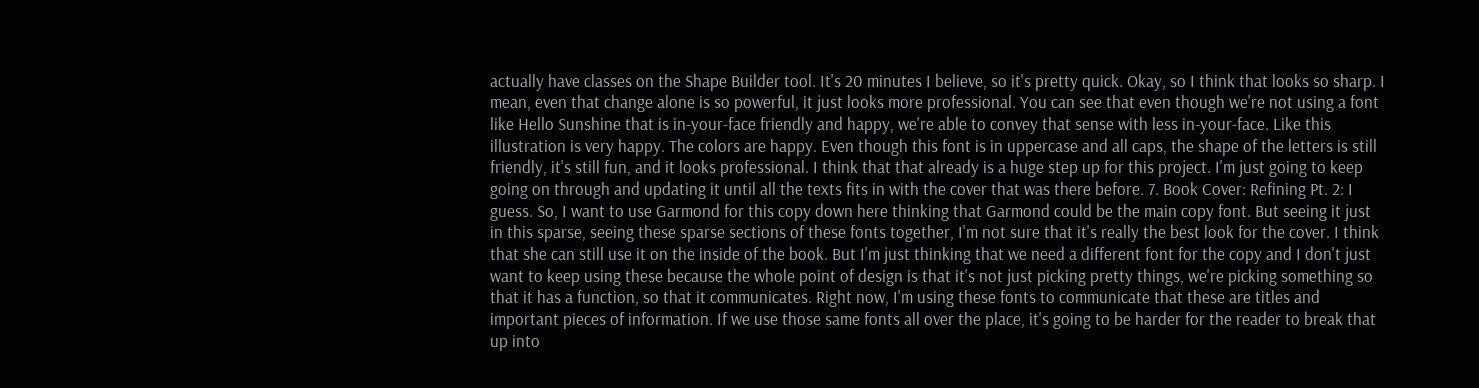actually have classes on the Shape Builder tool. It's 20 minutes I believe, so it's pretty quick. Okay, so I think that looks so sharp. I mean, even that change alone is so powerful, it just looks more professional. You can see that even though we're not using a font like Hello Sunshine that is in-your-face friendly and happy, we're able to convey that sense with less in-your-face. Like this illustration is very happy. The colors are happy. Even though this font is in uppercase and all caps, the shape of the letters is still friendly, it's still fun, and it looks professional. I think that that already is a huge step up for this project. I'm just going to keep going on through and updating it until all the texts fits in with the cover that was there before. 7. Book Cover: Refining Pt. 2: I guess. So, I want to use Garmond for this copy down here thinking that Garmond could be the main copy font. But seeing it just in this sparse, seeing these sparse sections of these fonts together, I'm not sure that it's really the best look for the cover. I think that she can still use it on the inside of the book. But I'm just thinking that we need a different font for the copy and I don't just want to keep using these because the whole point of design is that it's not just picking pretty things, we're picking something so that it has a function, so that it communicates. Right now, I'm using these fonts to communicate that these are titles and important pieces of information. If we use those same fonts all over the place, it's going to be harder for the reader to break that up into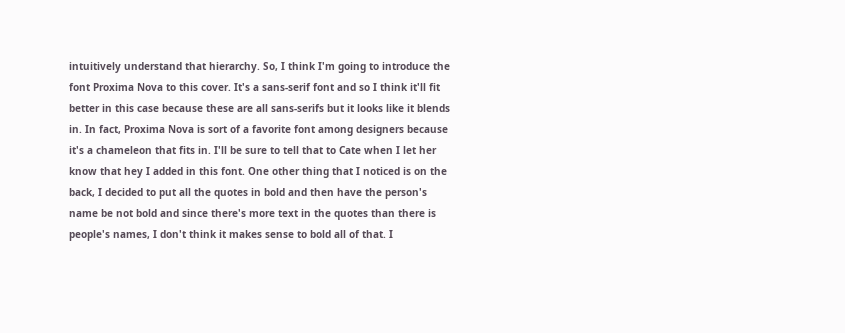intuitively understand that hierarchy. So, I think I'm going to introduce the font Proxima Nova to this cover. It's a sans-serif font and so I think it'll fit better in this case because these are all sans-serifs but it looks like it blends in. In fact, Proxima Nova is sort of a favorite font among designers because it's a chameleon that fits in. I'll be sure to tell that to Cate when I let her know that hey I added in this font. One other thing that I noticed is on the back, I decided to put all the quotes in bold and then have the person's name be not bold and since there's more text in the quotes than there is people's names, I don't think it makes sense to bold all of that. I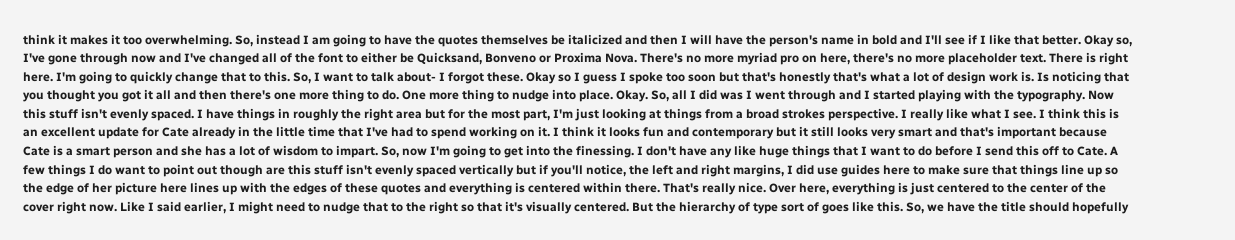think it makes it too overwhelming. So, instead I am going to have the quotes themselves be italicized and then I will have the person's name in bold and I'll see if I like that better. Okay so, I've gone through now and I've changed all of the font to either be Quicksand, Bonveno or Proxima Nova. There's no more myriad pro on here, there's no more placeholder text. There is right here. I'm going to quickly change that to this. So, I want to talk about- I forgot these. Okay so I guess I spoke too soon but that's honestly that's what a lot of design work is. Is noticing that you thought you got it all and then there's one more thing to do. One more thing to nudge into place. Okay. So, all I did was I went through and I started playing with the typography. Now this stuff isn't evenly spaced. I have things in roughly the right area but for the most part, I'm just looking at things from a broad strokes perspective. I really like what I see. I think this is an excellent update for Cate already in the little time that I've had to spend working on it. I think it looks fun and contemporary but it still looks very smart and that's important because Cate is a smart person and she has a lot of wisdom to impart. So, now I'm going to get into the finessing. I don't have any like huge things that I want to do before I send this off to Cate. A few things I do want to point out though are this stuff isn't evenly spaced vertically but if you'll notice, the left and right margins, I did use guides here to make sure that things line up so the edge of her picture here lines up with the edges of these quotes and everything is centered within there. That's really nice. Over here, everything is just centered to the center of the cover right now. Like I said earlier, I might need to nudge that to the right so that it's visually centered. But the hierarchy of type sort of goes like this. So, we have the title should hopefully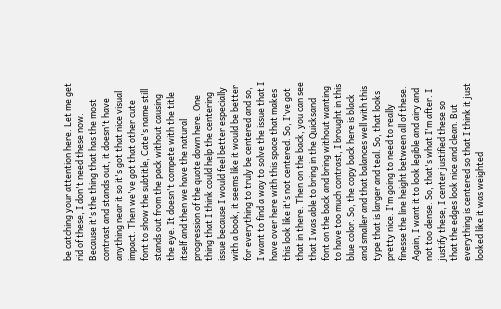be catching your attention here. Let me get rid of these, I don't need these now. Because it's the thing that has the most contrast and stands out, it doesn't have anything near it so it's got that nice visual impact. Then we've got that other cute font to show the subtitle, Cate's name still stands out from the pack without causing the eye. It doesn't compete with the title itself and then we have the natural progression of the quote down here. One thing that I think could help the centering issue because I would feel better especially with a book, it seems like it would be better for everything to truly be centered and so, I want to find a way to solve the issue that I have over here with this space that makes this look like it's not centered. So, I've got that in there. Then on the back, you can see that I was able to bring in the Quicksand font on the back and bring without wanting to have too much contrast, I brought in this blue color. So, the copy back here is black and smaller and that balances well with this type that is larger and teal. So, that looks pretty nice. I'm going to need to really finesse the line height between all of these. Again, I want it to look legible and airy and not too dense. So, that's what I'm after. I justify these, I center justified these so that the edges look nice and clean. But everything is centered so that I think it just looked like it was weighted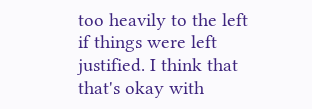too heavily to the left if things were left justified. I think that that's okay with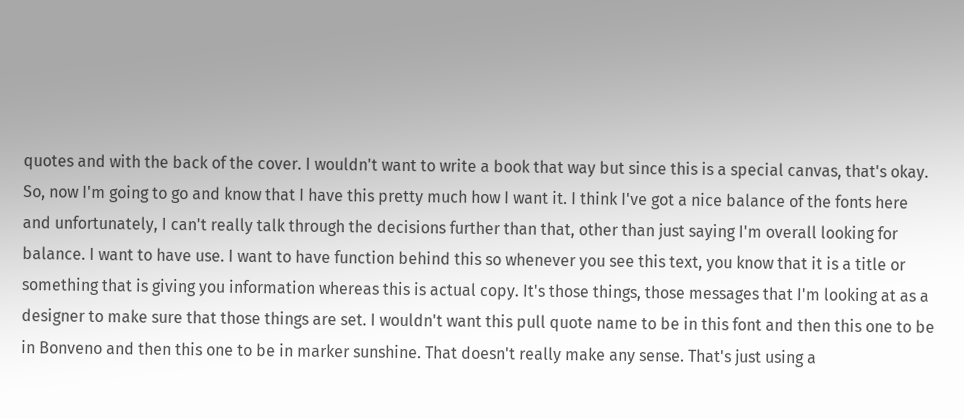quotes and with the back of the cover. I wouldn't want to write a book that way but since this is a special canvas, that's okay. So, now I'm going to go and know that I have this pretty much how I want it. I think I've got a nice balance of the fonts here and unfortunately, I can't really talk through the decisions further than that, other than just saying I'm overall looking for balance. I want to have use. I want to have function behind this so whenever you see this text, you know that it is a title or something that is giving you information whereas this is actual copy. It's those things, those messages that I'm looking at as a designer to make sure that those things are set. I wouldn't want this pull quote name to be in this font and then this one to be in Bonveno and then this one to be in marker sunshine. That doesn't really make any sense. That's just using a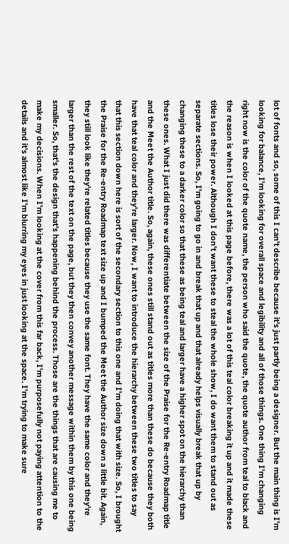lot of fonts and so, some of this I can't describe because it's just partly being a designer. But the main thing is I'm looking for balance, I'm looking for overall space and legibility and all of those things. One thing I'm changing right now is the color of the quote name, the person who said the quote, the quote author from teal to black and the reason is when I looked at this page before, there was a lot of this teal color breaking it up and it made these titles lose their power. Although I don't want these to steal the whole show, I do want them to stand out as separate sections. So, I'm going to go in and break that up and that already helps visually break that up by changing these to a darker color so that these as being teal and larger have a higher spot on the hierarchy than these ones. What I just did there was differentiate between the size of the Praise for the Re-entry Roadmap title and the Meet the Author title. So, again, these ones still stand out as titles more than these do because they both have that teal color and they're larger. Now, I want to introduce the hierarchy between these two titles to say that this section down here is sort of the secondary section to this one and I'm doing that with size. So, I brought the Praise for the Re-entry Roadmap text size up and I bumped the Meet the Author size down a little bit. Again, they still look like they're related titles because they use the same font. They have the same color and they're larger than the rest of the text on the page, but they then convey another message within them by this one being smaller. So, that's the design that's happening behind the process. Those are the things that are causing me to make my decisions. When I'm looking at the cover from this far back, I'm purposefully not paying attention to the details and it's almost like I'm blurring my eyes in just looking at the space. I'm trying to make sure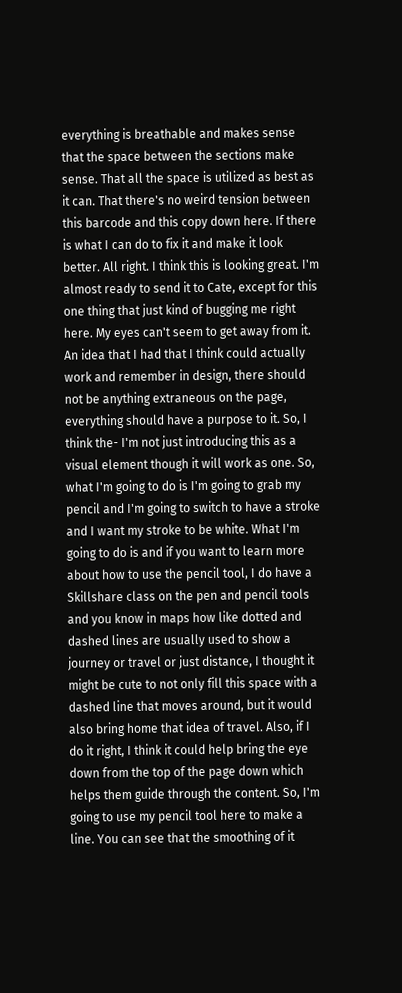everything is breathable and makes sense that the space between the sections make sense. That all the space is utilized as best as it can. That there's no weird tension between this barcode and this copy down here. If there is what I can do to fix it and make it look better. All right. I think this is looking great. I'm almost ready to send it to Cate, except for this one thing that just kind of bugging me right here. My eyes can't seem to get away from it. An idea that I had that I think could actually work and remember in design, there should not be anything extraneous on the page, everything should have a purpose to it. So, I think the- I'm not just introducing this as a visual element though it will work as one. So, what I'm going to do is I'm going to grab my pencil and I'm going to switch to have a stroke and I want my stroke to be white. What I'm going to do is and if you want to learn more about how to use the pencil tool, I do have a Skillshare class on the pen and pencil tools and you know in maps how like dotted and dashed lines are usually used to show a journey or travel or just distance, I thought it might be cute to not only fill this space with a dashed line that moves around, but it would also bring home that idea of travel. Also, if I do it right, I think it could help bring the eye down from the top of the page down which helps them guide through the content. So, I'm going to use my pencil tool here to make a line. You can see that the smoothing of it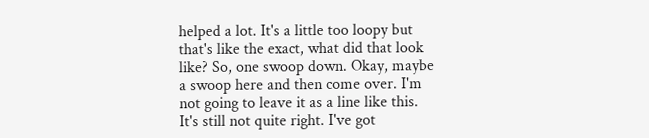helped a lot. It's a little too loopy but that's like the exact, what did that look like? So, one swoop down. Okay, maybe a swoop here and then come over. I'm not going to leave it as a line like this. It's still not quite right. I've got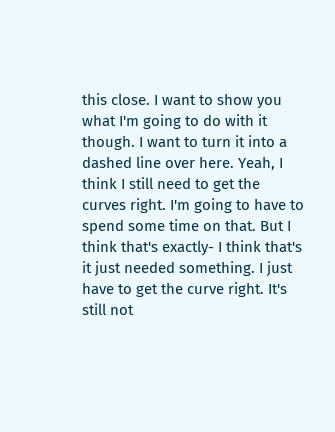this close. I want to show you what I'm going to do with it though. I want to turn it into a dashed line over here. Yeah, I think I still need to get the curves right. I'm going to have to spend some time on that. But I think that's exactly- I think that's it just needed something. I just have to get the curve right. It's still not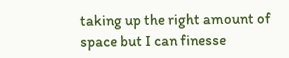taking up the right amount of space but I can finesse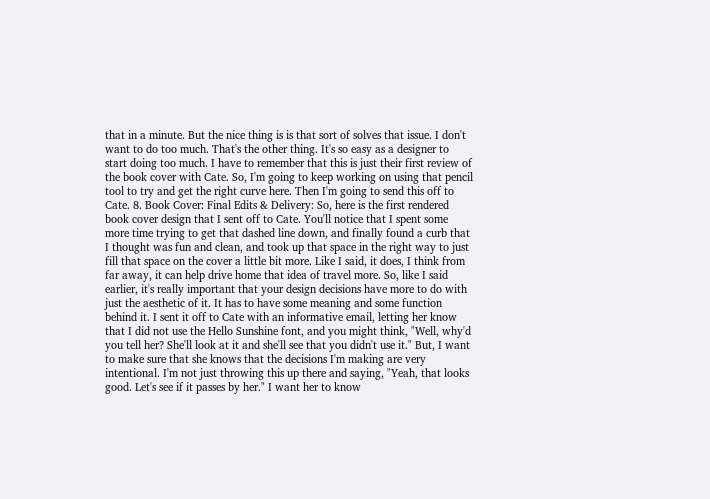that in a minute. But the nice thing is is that sort of solves that issue. I don't want to do too much. That's the other thing. It's so easy as a designer to start doing too much. I have to remember that this is just their first review of the book cover with Cate. So, I'm going to keep working on using that pencil tool to try and get the right curve here. Then I'm going to send this off to Cate. 8. Book Cover: Final Edits & Delivery: So, here is the first rendered book cover design that I sent off to Cate. You'll notice that I spent some more time trying to get that dashed line down, and finally found a curb that I thought was fun and clean, and took up that space in the right way to just fill that space on the cover a little bit more. Like I said, it does, I think from far away, it can help drive home that idea of travel more. So, like I said earlier, it's really important that your design decisions have more to do with just the aesthetic of it. It has to have some meaning and some function behind it. I sent it off to Cate with an informative email, letting her know that I did not use the Hello Sunshine font, and you might think, "Well, why'd you tell her? She'll look at it and she'll see that you didn't use it." But, I want to make sure that she knows that the decisions I'm making are very intentional. I'm not just throwing this up there and saying, "Yeah, that looks good. Let's see if it passes by her." I want her to know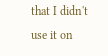that I didn't use it on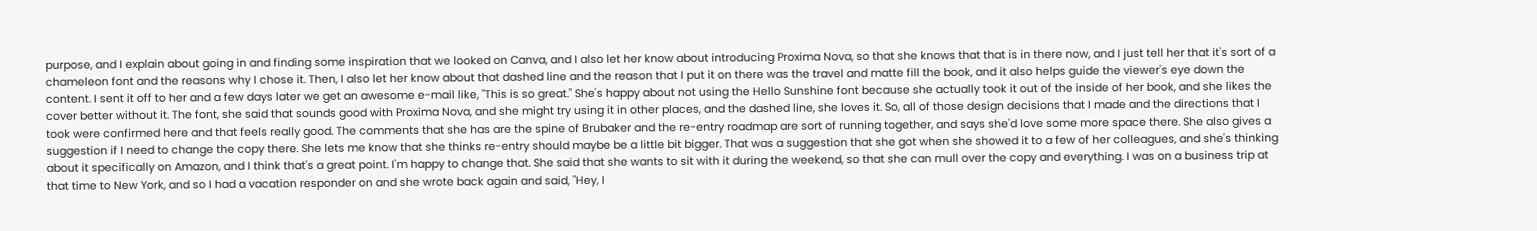purpose, and I explain about going in and finding some inspiration that we looked on Canva, and I also let her know about introducing Proxima Nova, so that she knows that that is in there now, and I just tell her that it's sort of a chameleon font and the reasons why I chose it. Then, I also let her know about that dashed line and the reason that I put it on there was the travel and matte fill the book, and it also helps guide the viewer's eye down the content. I sent it off to her and a few days later we get an awesome e-mail like, "This is so great." She's happy about not using the Hello Sunshine font because she actually took it out of the inside of her book, and she likes the cover better without it. The font, she said that sounds good with Proxima Nova, and she might try using it in other places, and the dashed line, she loves it. So, all of those design decisions that I made and the directions that I took were confirmed here and that feels really good. The comments that she has are the spine of Brubaker and the re-entry roadmap are sort of running together, and says she'd love some more space there. She also gives a suggestion if I need to change the copy there. She lets me know that she thinks re-entry should maybe be a little bit bigger. That was a suggestion that she got when she showed it to a few of her colleagues, and she's thinking about it specifically on Amazon, and I think that's a great point. I'm happy to change that. She said that she wants to sit with it during the weekend, so that she can mull over the copy and everything. I was on a business trip at that time to New York, and so I had a vacation responder on and she wrote back again and said, "Hey, I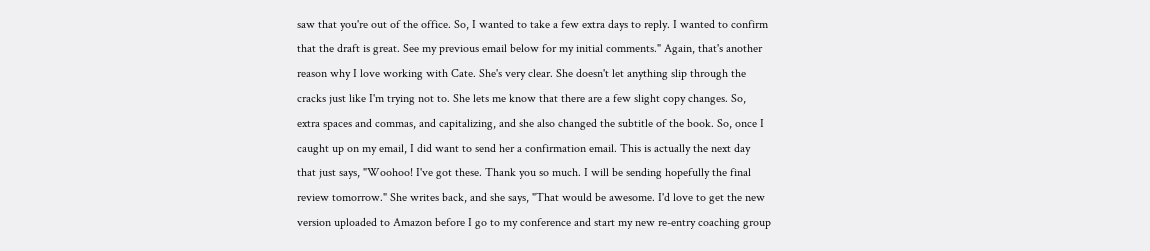saw that you're out of the office. So, I wanted to take a few extra days to reply. I wanted to confirm that the draft is great. See my previous email below for my initial comments." Again, that's another reason why I love working with Cate. She's very clear. She doesn't let anything slip through the cracks just like I'm trying not to. She lets me know that there are a few slight copy changes. So, extra spaces and commas, and capitalizing, and she also changed the subtitle of the book. So, once I caught up on my email, I did want to send her a confirmation email. This is actually the next day that just says, "Woohoo! I've got these. Thank you so much. I will be sending hopefully the final review tomorrow." She writes back, and she says, "That would be awesome. I'd love to get the new version uploaded to Amazon before I go to my conference and start my new re-entry coaching group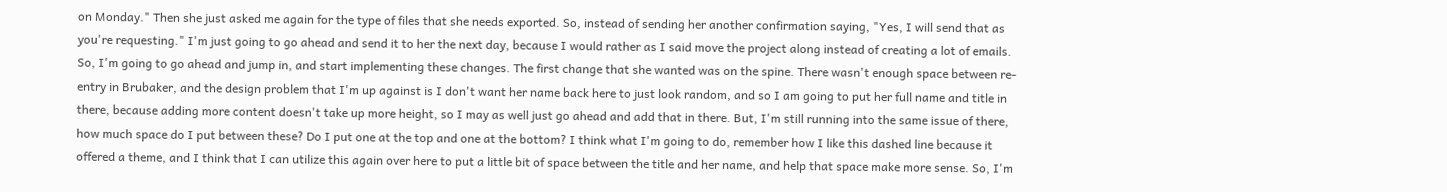on Monday." Then she just asked me again for the type of files that she needs exported. So, instead of sending her another confirmation saying, "Yes, I will send that as you're requesting." I'm just going to go ahead and send it to her the next day, because I would rather as I said move the project along instead of creating a lot of emails. So, I'm going to go ahead and jump in, and start implementing these changes. The first change that she wanted was on the spine. There wasn't enough space between re-entry in Brubaker, and the design problem that I'm up against is I don't want her name back here to just look random, and so I am going to put her full name and title in there, because adding more content doesn't take up more height, so I may as well just go ahead and add that in there. But, I'm still running into the same issue of there, how much space do I put between these? Do I put one at the top and one at the bottom? I think what I'm going to do, remember how I like this dashed line because it offered a theme, and I think that I can utilize this again over here to put a little bit of space between the title and her name, and help that space make more sense. So, I'm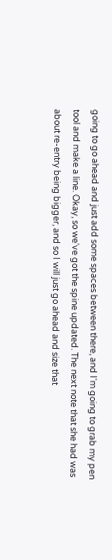going to go ahead and just add some spaces between there, and I'm going to grab my pen tool and make a line. Okay, so we've got the spine updated. The next note that she had was about re-entry being bigger, and so I will just go ahead and size that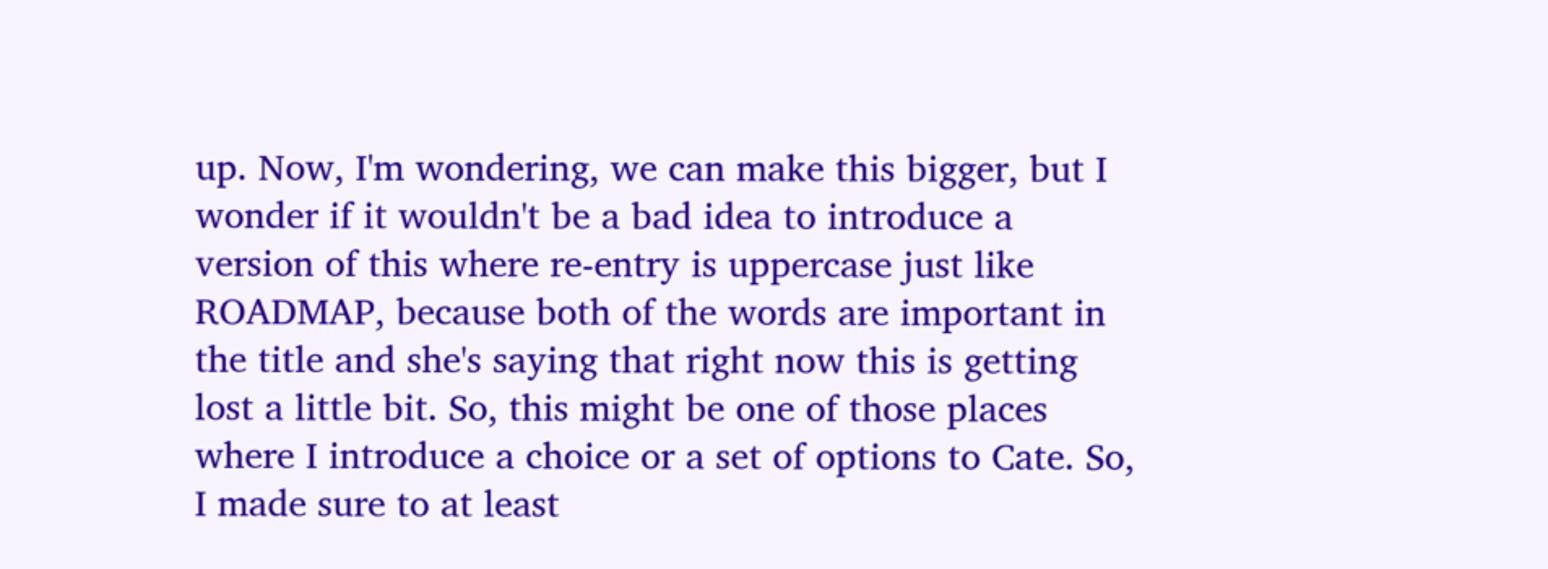up. Now, I'm wondering, we can make this bigger, but I wonder if it wouldn't be a bad idea to introduce a version of this where re-entry is uppercase just like ROADMAP, because both of the words are important in the title and she's saying that right now this is getting lost a little bit. So, this might be one of those places where I introduce a choice or a set of options to Cate. So, I made sure to at least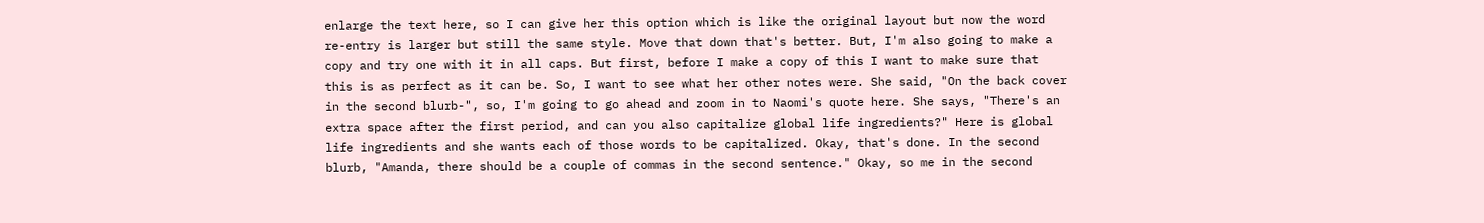enlarge the text here, so I can give her this option which is like the original layout but now the word re-entry is larger but still the same style. Move that down that's better. But, I'm also going to make a copy and try one with it in all caps. But first, before I make a copy of this I want to make sure that this is as perfect as it can be. So, I want to see what her other notes were. She said, "On the back cover in the second blurb-", so, I'm going to go ahead and zoom in to Naomi's quote here. She says, "There's an extra space after the first period, and can you also capitalize global life ingredients?" Here is global life ingredients and she wants each of those words to be capitalized. Okay, that's done. In the second blurb, "Amanda, there should be a couple of commas in the second sentence." Okay, so me in the second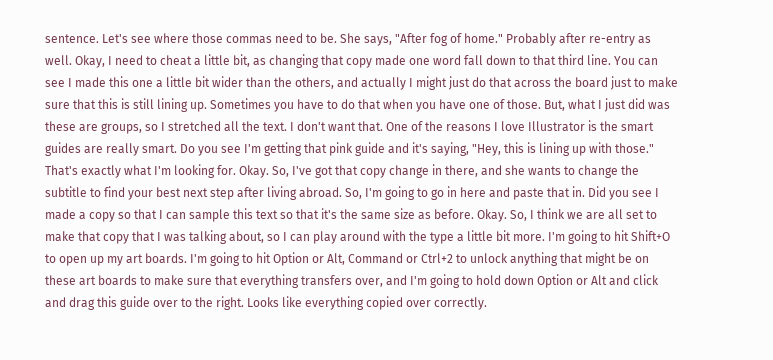sentence. Let's see where those commas need to be. She says, "After fog of home." Probably after re-entry as well. Okay, I need to cheat a little bit, as changing that copy made one word fall down to that third line. You can see I made this one a little bit wider than the others, and actually I might just do that across the board just to make sure that this is still lining up. Sometimes you have to do that when you have one of those. But, what I just did was these are groups, so I stretched all the text. I don't want that. One of the reasons I love Illustrator is the smart guides are really smart. Do you see I'm getting that pink guide and it's saying, "Hey, this is lining up with those." That's exactly what I'm looking for. Okay. So, I've got that copy change in there, and she wants to change the subtitle to find your best next step after living abroad. So, I'm going to go in here and paste that in. Did you see I made a copy so that I can sample this text so that it's the same size as before. Okay. So, I think we are all set to make that copy that I was talking about, so I can play around with the type a little bit more. I'm going to hit Shift+O to open up my art boards. I'm going to hit Option or Alt, Command or Ctrl+2 to unlock anything that might be on these art boards to make sure that everything transfers over, and I'm going to hold down Option or Alt and click and drag this guide over to the right. Looks like everything copied over correctly.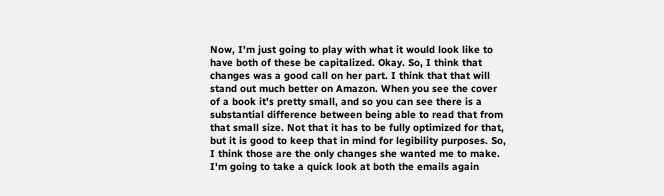Now, I'm just going to play with what it would look like to have both of these be capitalized. Okay. So, I think that changes was a good call on her part. I think that that will stand out much better on Amazon. When you see the cover of a book it's pretty small, and so you can see there is a substantial difference between being able to read that from that small size. Not that it has to be fully optimized for that, but it is good to keep that in mind for legibility purposes. So, I think those are the only changes she wanted me to make. I'm going to take a quick look at both the emails again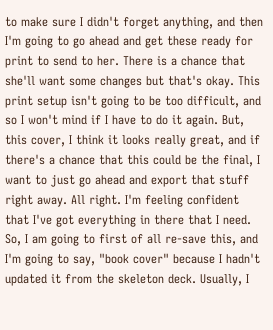to make sure I didn't forget anything, and then I'm going to go ahead and get these ready for print to send to her. There is a chance that she'll want some changes but that's okay. This print setup isn't going to be too difficult, and so I won't mind if I have to do it again. But, this cover, I think it looks really great, and if there's a chance that this could be the final, I want to just go ahead and export that stuff right away. All right. I'm feeling confident that I've got everything in there that I need. So, I am going to first of all re-save this, and I'm going to say, "book cover" because I hadn't updated it from the skeleton deck. Usually, I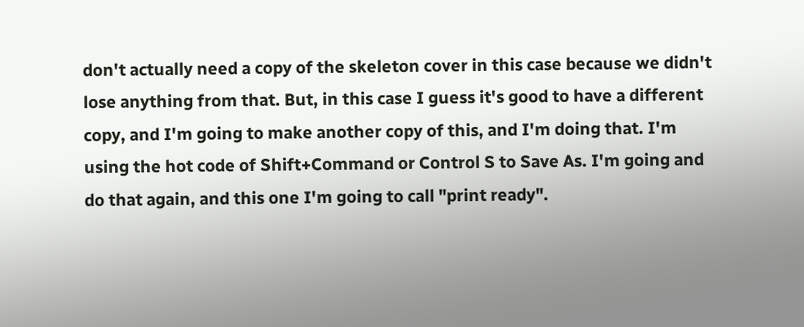don't actually need a copy of the skeleton cover in this case because we didn't lose anything from that. But, in this case I guess it's good to have a different copy, and I'm going to make another copy of this, and I'm doing that. I'm using the hot code of Shift+Command or Control S to Save As. I'm going and do that again, and this one I'm going to call "print ready".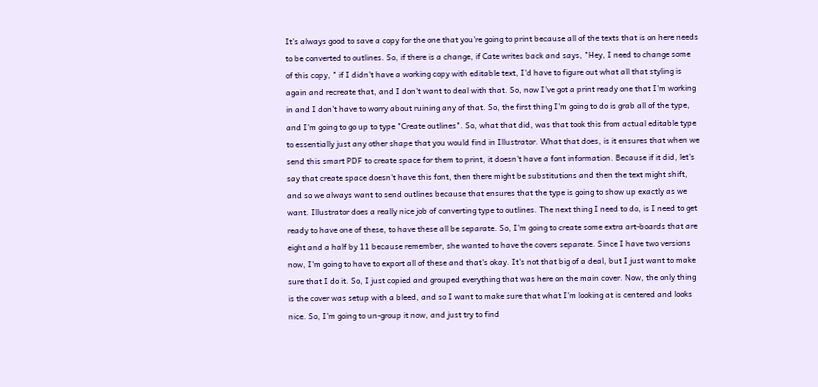It's always good to save a copy for the one that you're going to print because all of the texts that is on here needs to be converted to outlines. So, if there is a change, if Cate writes back and says, "Hey, I need to change some of this copy, " if I didn't have a working copy with editable text, I'd have to figure out what all that styling is again and recreate that, and I don't want to deal with that. So, now I've got a print ready one that I'm working in and I don't have to worry about ruining any of that. So, the first thing I'm going to do is grab all of the type, and I'm going to go up to type "Create outlines". So, what that did, was that took this from actual editable type to essentially just any other shape that you would find in Illustrator. What that does, is it ensures that when we send this smart PDF to create space for them to print, it doesn't have a font information. Because if it did, let's say that create space doesn't have this font, then there might be substitutions and then the text might shift, and so we always want to send outlines because that ensures that the type is going to show up exactly as we want. Illustrator does a really nice job of converting type to outlines. The next thing I need to do, is I need to get ready to have one of these, to have these all be separate. So, I'm going to create some extra art-boards that are eight and a half by 11 because remember, she wanted to have the covers separate. Since I have two versions now, I'm going to have to export all of these and that's okay. It's not that big of a deal, but I just want to make sure that I do it. So, I just copied and grouped everything that was here on the main cover. Now, the only thing is the cover was setup with a bleed, and so I want to make sure that what I'm looking at is centered and looks nice. So, I'm going to un-group it now, and just try to find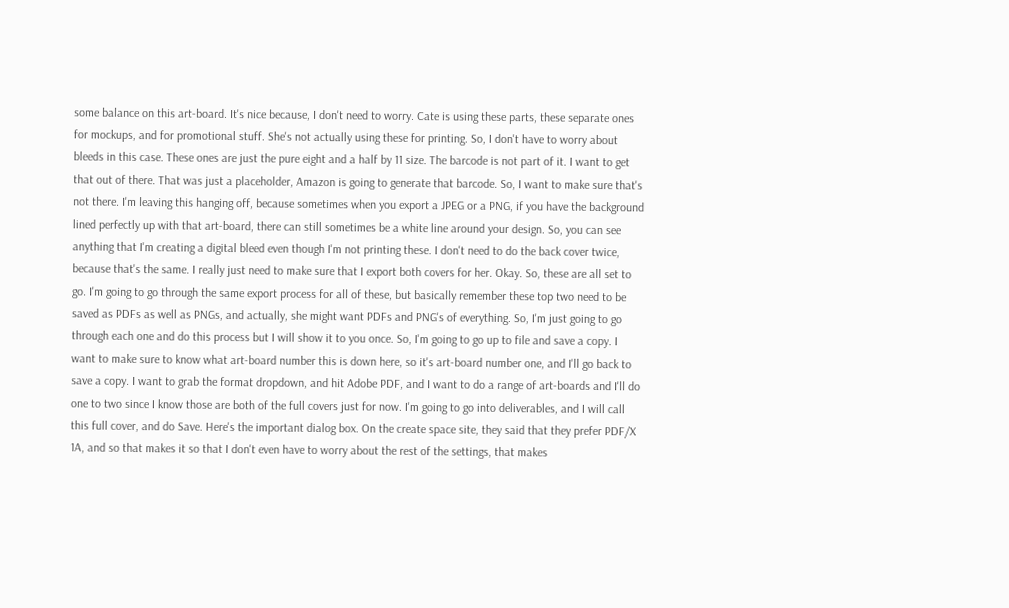some balance on this art-board. It's nice because, I don't need to worry. Cate is using these parts, these separate ones for mockups, and for promotional stuff. She's not actually using these for printing. So, I don't have to worry about bleeds in this case. These ones are just the pure eight and a half by 11 size. The barcode is not part of it. I want to get that out of there. That was just a placeholder, Amazon is going to generate that barcode. So, I want to make sure that's not there. I'm leaving this hanging off, because sometimes when you export a JPEG or a PNG, if you have the background lined perfectly up with that art-board, there can still sometimes be a white line around your design. So, you can see anything that I'm creating a digital bleed even though I'm not printing these. I don't need to do the back cover twice, because that's the same. I really just need to make sure that I export both covers for her. Okay. So, these are all set to go. I'm going to go through the same export process for all of these, but basically remember these top two need to be saved as PDFs as well as PNGs, and actually, she might want PDFs and PNG's of everything. So, I'm just going to go through each one and do this process but I will show it to you once. So, I'm going to go up to file and save a copy. I want to make sure to know what art-board number this is down here, so it's art-board number one, and I'll go back to save a copy. I want to grab the format dropdown, and hit Adobe PDF, and I want to do a range of art-boards and I'll do one to two since I know those are both of the full covers just for now. I'm going to go into deliverables, and I will call this full cover, and do Save. Here's the important dialog box. On the create space site, they said that they prefer PDF/X 1A, and so that makes it so that I don't even have to worry about the rest of the settings, that makes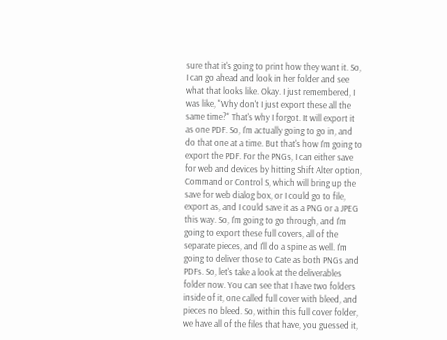sure that it's going to print how they want it. So, I can go ahead and look in her folder and see what that looks like. Okay. I just remembered, I was like, "Why don't I just export these all the same time?" That's why I forgot. It will export it as one PDF. So, I'm actually going to go in, and do that one at a time. But that's how I'm going to export the PDF. For the PNGs, I can either save for web and devices by hitting Shift Alter option, Command or Control S, which will bring up the save for web dialog box, or I could go to file, export as, and I could save it as a PNG or a JPEG this way. So, I'm going to go through, and I'm going to export these full covers, all of the separate pieces, and I'll do a spine as well. I'm going to deliver those to Cate as both PNGs and PDFs. So, let's take a look at the deliverables folder now. You can see that I have two folders inside of it, one called full cover with bleed, and pieces no bleed. So, within this full cover folder, we have all of the files that have, you guessed it,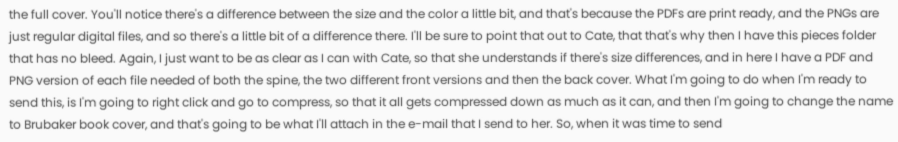the full cover. You'll notice there's a difference between the size and the color a little bit, and that's because the PDFs are print ready, and the PNGs are just regular digital files, and so there's a little bit of a difference there. I'll be sure to point that out to Cate, that that's why then I have this pieces folder that has no bleed. Again, I just want to be as clear as I can with Cate, so that she understands if there's size differences, and in here I have a PDF and PNG version of each file needed of both the spine, the two different front versions and then the back cover. What I'm going to do when I'm ready to send this, is I'm going to right click and go to compress, so that it all gets compressed down as much as it can, and then I'm going to change the name to Brubaker book cover, and that's going to be what I'll attach in the e-mail that I send to her. So, when it was time to send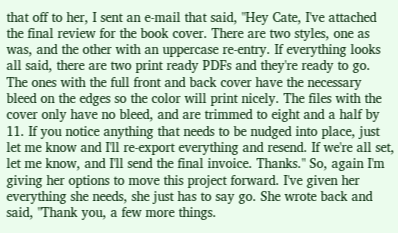that off to her, I sent an e-mail that said, "Hey Cate, I've attached the final review for the book cover. There are two styles, one as was, and the other with an uppercase re-entry. If everything looks all said, there are two print ready PDFs and they're ready to go. The ones with the full front and back cover have the necessary bleed on the edges so the color will print nicely. The files with the cover only have no bleed, and are trimmed to eight and a half by 11. If you notice anything that needs to be nudged into place, just let me know and I'll re-export everything and resend. If we're all set, let me know, and I'll send the final invoice. Thanks." So, again I'm giving her options to move this project forward. I've given her everything she needs, she just has to say go. She wrote back and said, "Thank you, a few more things.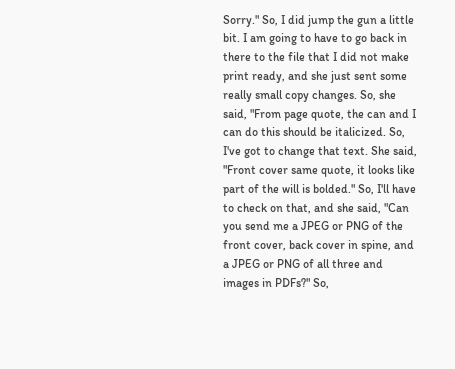Sorry." So, I did jump the gun a little bit. I am going to have to go back in there to the file that I did not make print ready, and she just sent some really small copy changes. So, she said, "From page quote, the can and I can do this should be italicized. So, I've got to change that text. She said, "Front cover same quote, it looks like part of the will is bolded." So, I'll have to check on that, and she said, "Can you send me a JPEG or PNG of the front cover, back cover in spine, and a JPEG or PNG of all three and images in PDFs?" So,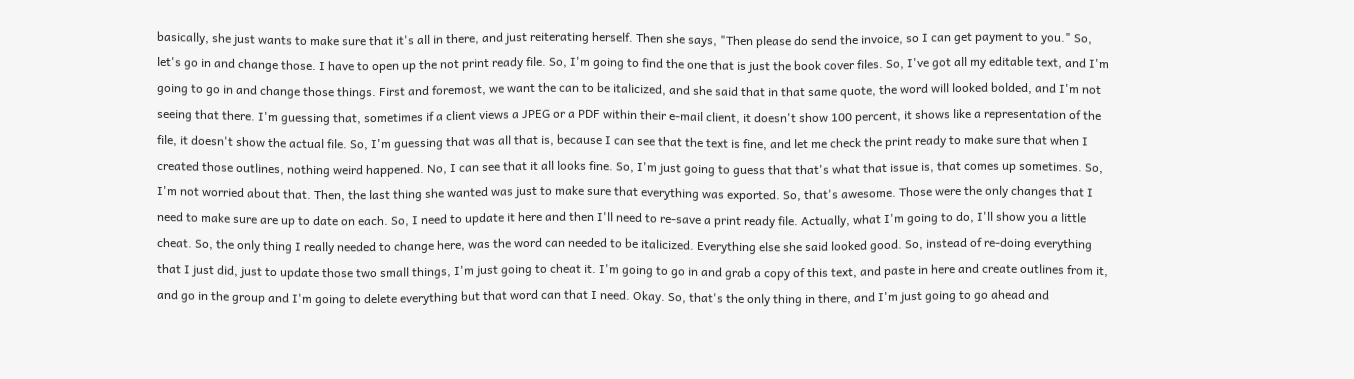basically, she just wants to make sure that it's all in there, and just reiterating herself. Then she says, "Then please do send the invoice, so I can get payment to you." So, let's go in and change those. I have to open up the not print ready file. So, I'm going to find the one that is just the book cover files. So, I've got all my editable text, and I'm going to go in and change those things. First and foremost, we want the can to be italicized, and she said that in that same quote, the word will looked bolded, and I'm not seeing that there. I'm guessing that, sometimes if a client views a JPEG or a PDF within their e-mail client, it doesn't show 100 percent, it shows like a representation of the file, it doesn't show the actual file. So, I'm guessing that was all that is, because I can see that the text is fine, and let me check the print ready to make sure that when I created those outlines, nothing weird happened. No, I can see that it all looks fine. So, I'm just going to guess that that's what that issue is, that comes up sometimes. So, I'm not worried about that. Then, the last thing she wanted was just to make sure that everything was exported. So, that's awesome. Those were the only changes that I need to make sure are up to date on each. So, I need to update it here and then I'll need to re-save a print ready file. Actually, what I'm going to do, I'll show you a little cheat. So, the only thing I really needed to change here, was the word can needed to be italicized. Everything else she said looked good. So, instead of re-doing everything that I just did, just to update those two small things, I'm just going to cheat it. I'm going to go in and grab a copy of this text, and paste in here and create outlines from it, and go in the group and I'm going to delete everything but that word can that I need. Okay. So, that's the only thing in there, and I'm just going to go ahead and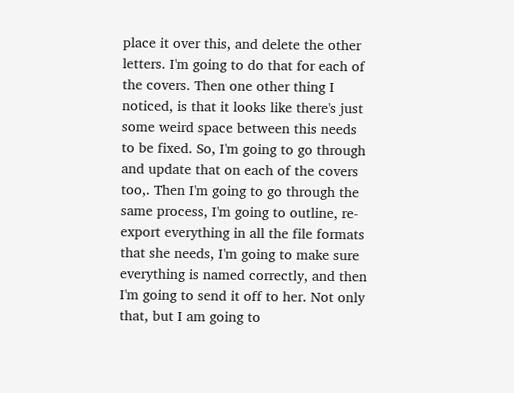place it over this, and delete the other letters. I'm going to do that for each of the covers. Then one other thing I noticed, is that it looks like there's just some weird space between this needs to be fixed. So, I'm going to go through and update that on each of the covers too,. Then I'm going to go through the same process, I'm going to outline, re-export everything in all the file formats that she needs, I'm going to make sure everything is named correctly, and then I'm going to send it off to her. Not only that, but I am going to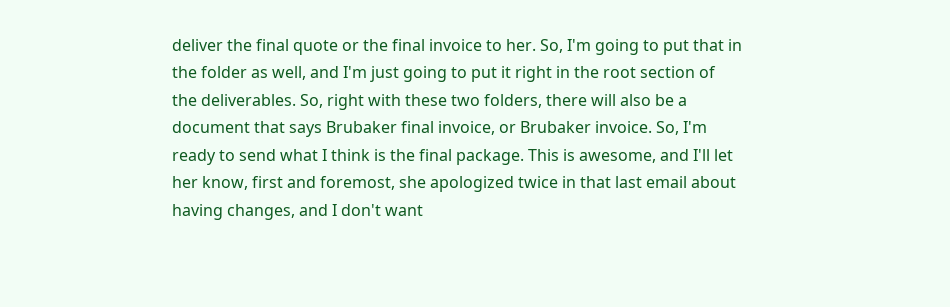deliver the final quote or the final invoice to her. So, I'm going to put that in the folder as well, and I'm just going to put it right in the root section of the deliverables. So, right with these two folders, there will also be a document that says Brubaker final invoice, or Brubaker invoice. So, I'm ready to send what I think is the final package. This is awesome, and I'll let her know, first and foremost, she apologized twice in that last email about having changes, and I don't want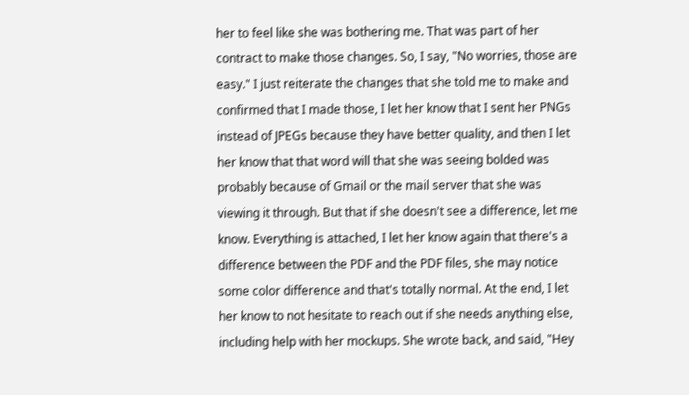her to feel like she was bothering me. That was part of her contract to make those changes. So, I say, "No worries, those are easy." I just reiterate the changes that she told me to make and confirmed that I made those, I let her know that I sent her PNGs instead of JPEGs because they have better quality, and then I let her know that that word will that she was seeing bolded was probably because of Gmail or the mail server that she was viewing it through. But that if she doesn't see a difference, let me know. Everything is attached, I let her know again that there's a difference between the PDF and the PDF files, she may notice some color difference and that's totally normal. At the end, I let her know to not hesitate to reach out if she needs anything else, including help with her mockups. She wrote back, and said, "Hey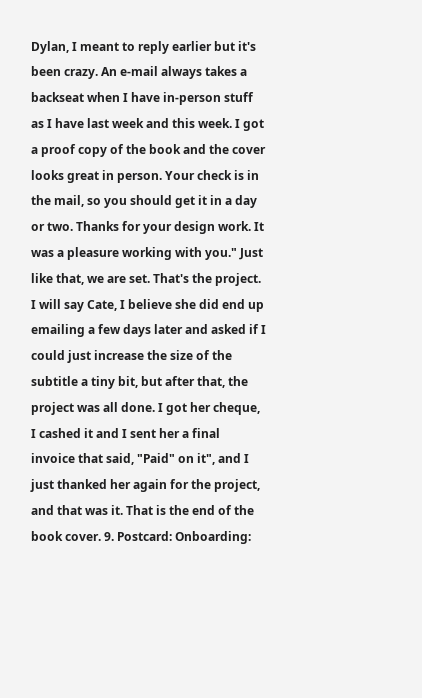Dylan, I meant to reply earlier but it's been crazy. An e-mail always takes a backseat when I have in-person stuff as I have last week and this week. I got a proof copy of the book and the cover looks great in person. Your check is in the mail, so you should get it in a day or two. Thanks for your design work. It was a pleasure working with you." Just like that, we are set. That's the project. I will say Cate, I believe she did end up emailing a few days later and asked if I could just increase the size of the subtitle a tiny bit, but after that, the project was all done. I got her cheque, I cashed it and I sent her a final invoice that said, "Paid" on it", and I just thanked her again for the project, and that was it. That is the end of the book cover. 9. Postcard: Onboarding: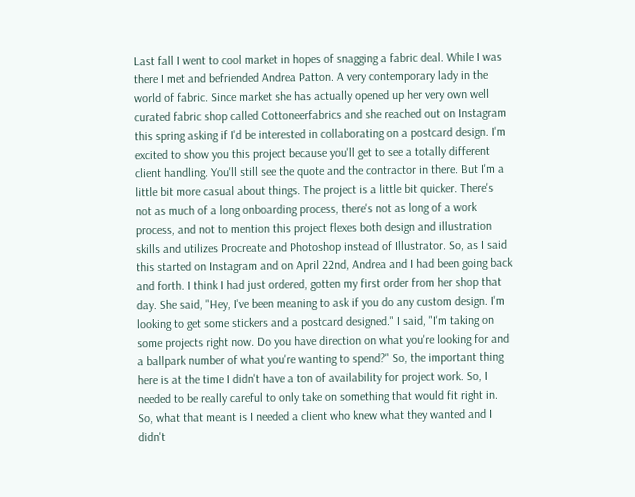Last fall I went to cool market in hopes of snagging a fabric deal. While I was there I met and befriended Andrea Patton. A very contemporary lady in the world of fabric. Since market she has actually opened up her very own well curated fabric shop called Cottoneerfabrics and she reached out on Instagram this spring asking if I'd be interested in collaborating on a postcard design. I'm excited to show you this project because you'll get to see a totally different client handling. You'll still see the quote and the contractor in there. But I'm a little bit more casual about things. The project is a little bit quicker. There's not as much of a long onboarding process, there's not as long of a work process, and not to mention this project flexes both design and illustration skills and utilizes Procreate and Photoshop instead of Illustrator. So, as I said this started on Instagram and on April 22nd, Andrea and I had been going back and forth. I think I had just ordered, gotten my first order from her shop that day. She said, "Hey, I've been meaning to ask if you do any custom design. I'm looking to get some stickers and a postcard designed." I said, "I'm taking on some projects right now. Do you have direction on what you're looking for and a ballpark number of what you're wanting to spend?" So, the important thing here is at the time I didn't have a ton of availability for project work. So, I needed to be really careful to only take on something that would fit right in. So, what that meant is I needed a client who knew what they wanted and I didn't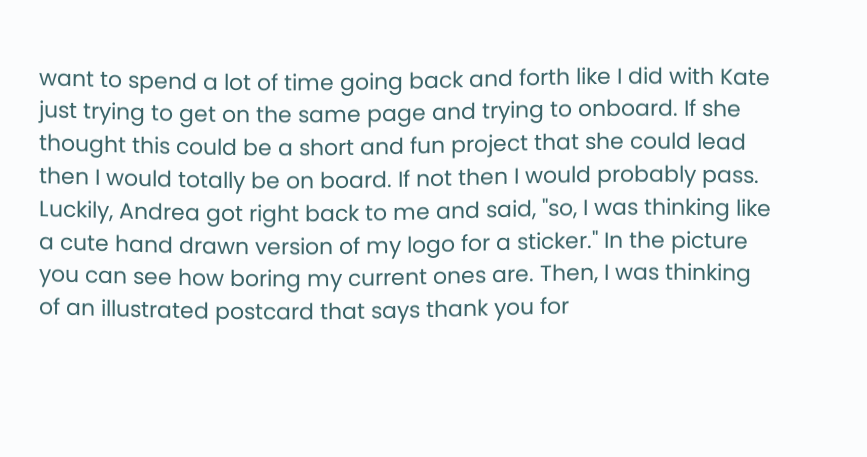want to spend a lot of time going back and forth like I did with Kate just trying to get on the same page and trying to onboard. If she thought this could be a short and fun project that she could lead then I would totally be on board. If not then I would probably pass. Luckily, Andrea got right back to me and said, "so, I was thinking like a cute hand drawn version of my logo for a sticker." In the picture you can see how boring my current ones are. Then, I was thinking of an illustrated postcard that says thank you for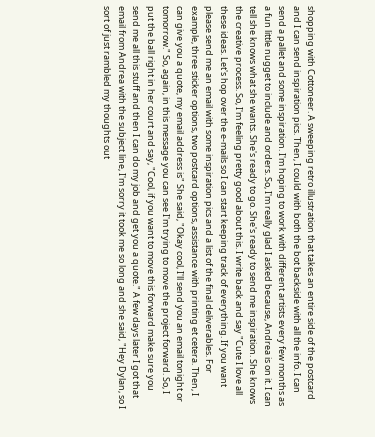shopping with Cottoneer. A sweeping retro illustration that takes an entire side of the postcard and I can send inspiration pics. Then, I could with both the bot backside with all the info. I can send a pallet and some inspiration. I'm hoping to work with different artists every few months as a fun little nugget to include and orders. So, I'm really glad I asked because, Andrea is on it. I can tell she knows what she wants. She's ready to go. She's ready to send me inspiration. She knows the creative process. So, I'm feeling pretty good about this. I write back and say "Cute I love all these ideas. Let's hop over the e-mails so I can start keeping track of everything. If you want please send me an email with some inspiration pics and a list of the final deliverables. For example, three sticker options, two postcard options, assistance with printing et cetera. Then, I can give you a quote, my email address is" She said, "Okay cool, I'll send you an email tonight or tomorrow." So, again, in this message you can see I'm trying to move the project forward. So, I put the ball right in her court and say, "Cool, if you want to move this forward make sure you send me all this stuff and then I can do my job and get you a quote." A few days later I got that email from Andrea with the subject line, I'm sorry it took me so long and she said, "Hey Dylan, so I sort of just rambled my thoughts out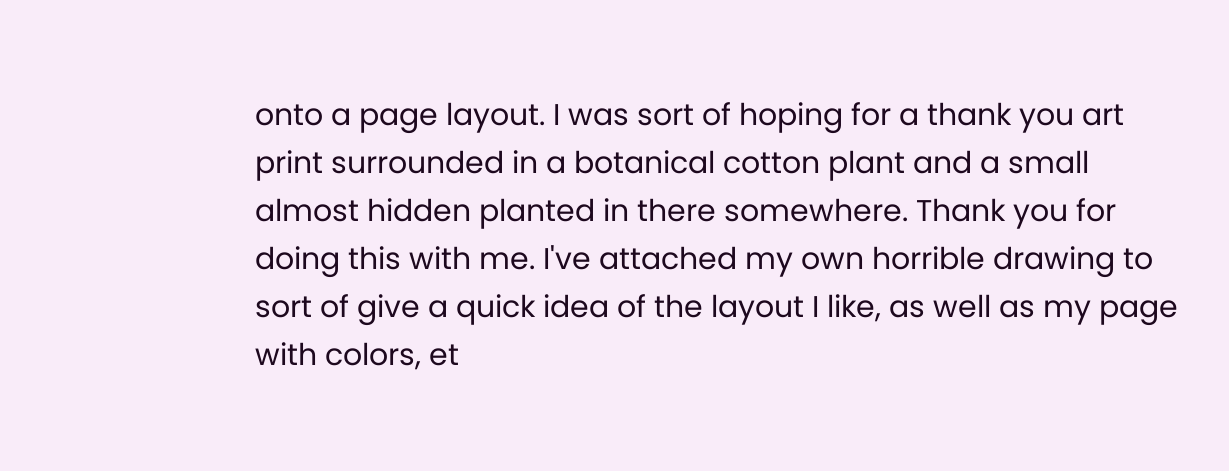onto a page layout. I was sort of hoping for a thank you art print surrounded in a botanical cotton plant and a small almost hidden planted in there somewhere. Thank you for doing this with me. I've attached my own horrible drawing to sort of give a quick idea of the layout I like, as well as my page with colors, et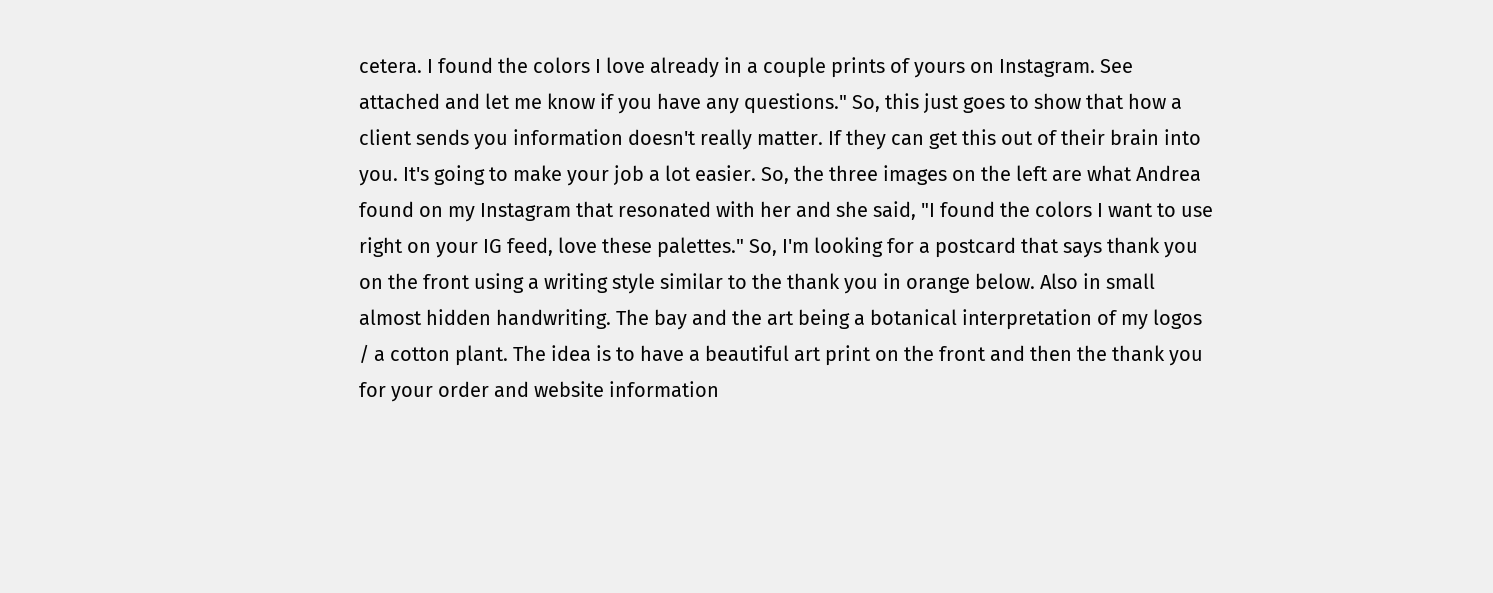cetera. I found the colors I love already in a couple prints of yours on Instagram. See attached and let me know if you have any questions." So, this just goes to show that how a client sends you information doesn't really matter. If they can get this out of their brain into you. It's going to make your job a lot easier. So, the three images on the left are what Andrea found on my Instagram that resonated with her and she said, "I found the colors I want to use right on your IG feed, love these palettes." So, I'm looking for a postcard that says thank you on the front using a writing style similar to the thank you in orange below. Also in small almost hidden handwriting. The bay and the art being a botanical interpretation of my logos / a cotton plant. The idea is to have a beautiful art print on the front and then the thank you for your order and website information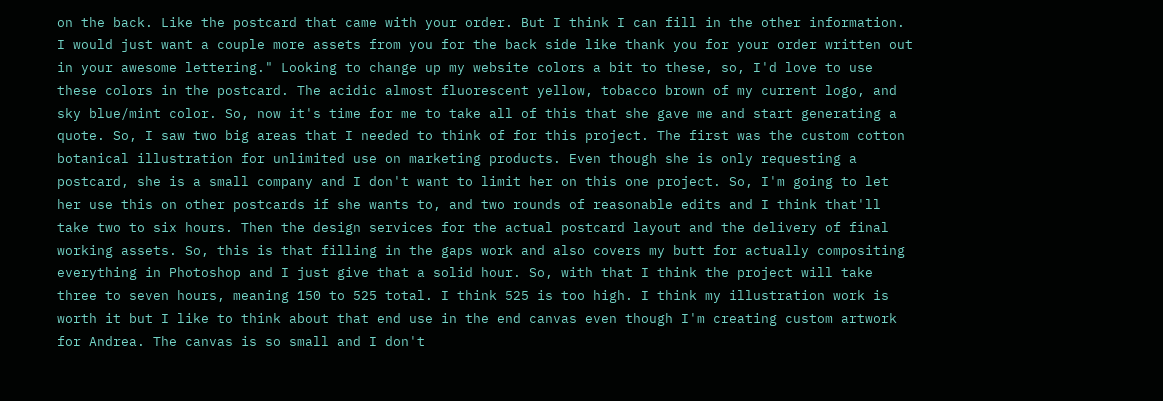on the back. Like the postcard that came with your order. But I think I can fill in the other information. I would just want a couple more assets from you for the back side like thank you for your order written out in your awesome lettering." Looking to change up my website colors a bit to these, so, I'd love to use these colors in the postcard. The acidic almost fluorescent yellow, tobacco brown of my current logo, and sky blue/mint color. So, now it's time for me to take all of this that she gave me and start generating a quote. So, I saw two big areas that I needed to think of for this project. The first was the custom cotton botanical illustration for unlimited use on marketing products. Even though she is only requesting a postcard, she is a small company and I don't want to limit her on this one project. So, I'm going to let her use this on other postcards if she wants to, and two rounds of reasonable edits and I think that'll take two to six hours. Then the design services for the actual postcard layout and the delivery of final working assets. So, this is that filling in the gaps work and also covers my butt for actually compositing everything in Photoshop and I just give that a solid hour. So, with that I think the project will take three to seven hours, meaning 150 to 525 total. I think 525 is too high. I think my illustration work is worth it but I like to think about that end use in the end canvas even though I'm creating custom artwork for Andrea. The canvas is so small and I don't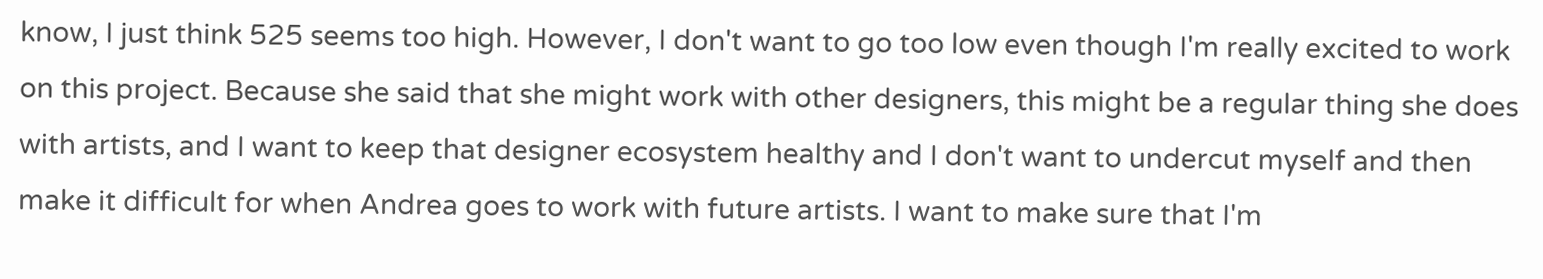know, I just think 525 seems too high. However, I don't want to go too low even though I'm really excited to work on this project. Because she said that she might work with other designers, this might be a regular thing she does with artists, and I want to keep that designer ecosystem healthy and I don't want to undercut myself and then make it difficult for when Andrea goes to work with future artists. I want to make sure that I'm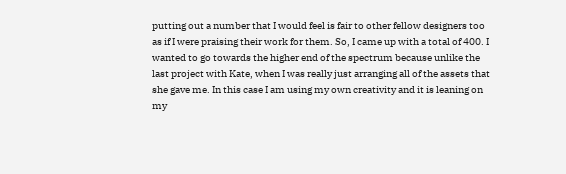putting out a number that I would feel is fair to other fellow designers too as if I were praising their work for them. So, I came up with a total of 400. I wanted to go towards the higher end of the spectrum because unlike the last project with Kate, when I was really just arranging all of the assets that she gave me. In this case I am using my own creativity and it is leaning on my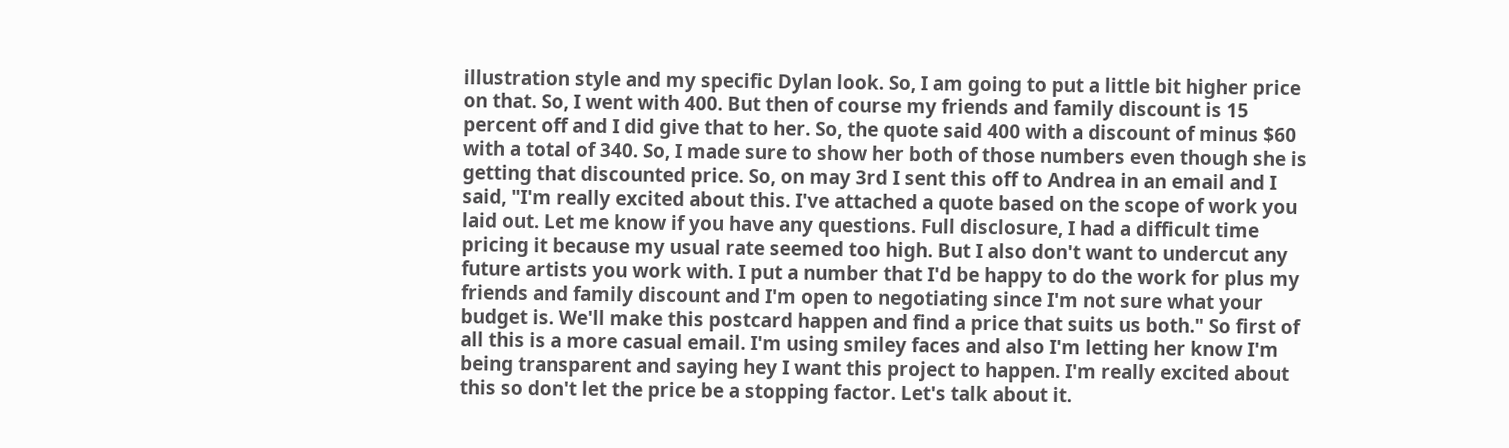illustration style and my specific Dylan look. So, I am going to put a little bit higher price on that. So, I went with 400. But then of course my friends and family discount is 15 percent off and I did give that to her. So, the quote said 400 with a discount of minus $60 with a total of 340. So, I made sure to show her both of those numbers even though she is getting that discounted price. So, on may 3rd I sent this off to Andrea in an email and I said, "I'm really excited about this. I've attached a quote based on the scope of work you laid out. Let me know if you have any questions. Full disclosure, I had a difficult time pricing it because my usual rate seemed too high. But I also don't want to undercut any future artists you work with. I put a number that I'd be happy to do the work for plus my friends and family discount and I'm open to negotiating since I'm not sure what your budget is. We'll make this postcard happen and find a price that suits us both." So first of all this is a more casual email. I'm using smiley faces and also I'm letting her know I'm being transparent and saying hey I want this project to happen. I'm really excited about this so don't let the price be a stopping factor. Let's talk about it.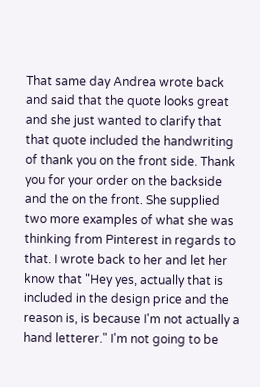That same day Andrea wrote back and said that the quote looks great and she just wanted to clarify that that quote included the handwriting of thank you on the front side. Thank you for your order on the backside and the on the front. She supplied two more examples of what she was thinking from Pinterest in regards to that. I wrote back to her and let her know that "Hey yes, actually that is included in the design price and the reason is, is because I'm not actually a hand letterer." I'm not going to be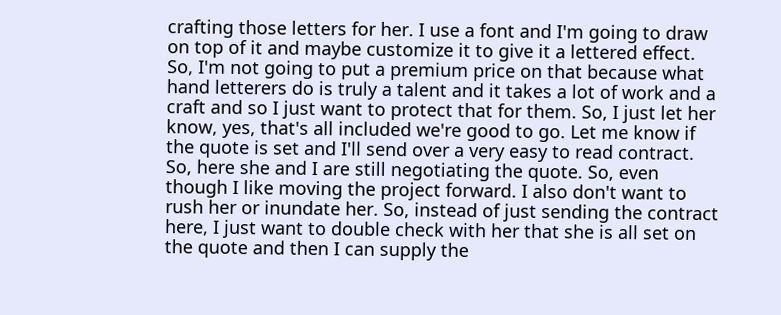crafting those letters for her. I use a font and I'm going to draw on top of it and maybe customize it to give it a lettered effect. So, I'm not going to put a premium price on that because what hand letterers do is truly a talent and it takes a lot of work and a craft and so I just want to protect that for them. So, I just let her know, yes, that's all included we're good to go. Let me know if the quote is set and I'll send over a very easy to read contract. So, here she and I are still negotiating the quote. So, even though I like moving the project forward. I also don't want to rush her or inundate her. So, instead of just sending the contract here, I just want to double check with her that she is all set on the quote and then I can supply the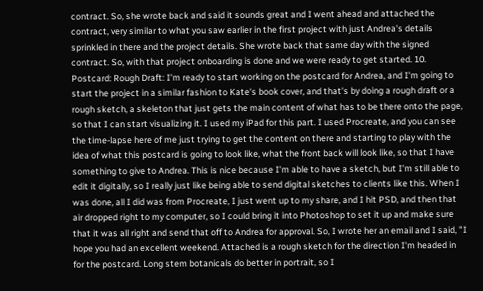contract. So, she wrote back and said it sounds great and I went ahead and attached the contract, very similar to what you saw earlier in the first project with just Andrea's details sprinkled in there and the project details. She wrote back that same day with the signed contract. So, with that project onboarding is done and we were ready to get started. 10. Postcard: Rough Draft: I'm ready to start working on the postcard for Andrea, and I'm going to start the project in a similar fashion to Kate's book cover, and that's by doing a rough draft or a rough sketch, a skeleton that just gets the main content of what has to be there onto the page, so that I can start visualizing it. I used my iPad for this part. I used Procreate, and you can see the time-lapse here of me just trying to get the content on there and starting to play with the idea of what this postcard is going to look like, what the front back will look like, so that I have something to give to Andrea. This is nice because I'm able to have a sketch, but I'm still able to edit it digitally, so I really just like being able to send digital sketches to clients like this. When I was done, all I did was from Procreate, I just went up to my share, and I hit PSD, and then that air dropped right to my computer, so I could bring it into Photoshop to set it up and make sure that it was all right and send that off to Andrea for approval. So, I wrote her an email and I said, "I hope you had an excellent weekend. Attached is a rough sketch for the direction I'm headed in for the postcard. Long stem botanicals do better in portrait, so I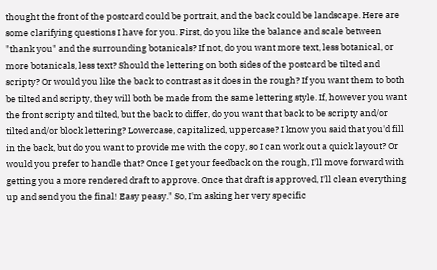thought the front of the postcard could be portrait, and the back could be landscape. Here are some clarifying questions I have for you. First, do you like the balance and scale between "thank you" and the surrounding botanicals? If not, do you want more text, less botanical, or more botanicals, less text? Should the lettering on both sides of the postcard be tilted and scripty? Or would you like the back to contrast as it does in the rough? If you want them to both be tilted and scripty, they will both be made from the same lettering style. If, however you want the front scripty and tilted, but the back to differ, do you want that back to be scripty and/or tilted and/or block lettering? Lowercase, capitalized, uppercase? I know you said that you'd fill in the back, but do you want to provide me with the copy, so I can work out a quick layout? Or would you prefer to handle that? Once I get your feedback on the rough, I'll move forward with getting you a more rendered draft to approve. Once that draft is approved, I'll clean everything up and send you the final! Easy peasy." So, I'm asking her very specific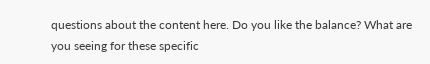questions about the content here. Do you like the balance? What are you seeing for these specific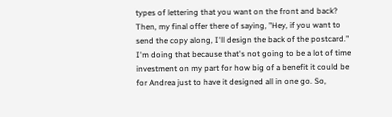types of lettering that you want on the front and back? Then, my final offer there of saying, "Hey, if you want to send the copy along, I'll design the back of the postcard." I'm doing that because that's not going to be a lot of time investment on my part for how big of a benefit it could be for Andrea just to have it designed all in one go. So,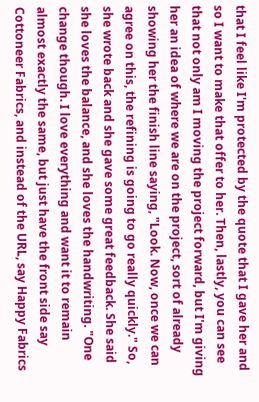that I feel like I'm protected by the quote that I gave her and so I want to make that offer to her. Then, lastly, you can see that not only am I moving the project forward, but I'm giving her an idea of where we are on the project, sort of already showing her the finish line saying, "Look. Now, once we can agree on this, the refining is going to go really quickly." So, she wrote back and she gave some great feedback. She said she loves the balance, and she loves the handwriting. "One change though. I love everything and want it to remain almost exactly the same, but just have the front side say Cottoneer Fabrics, and instead of the URL, say Happy Fabrics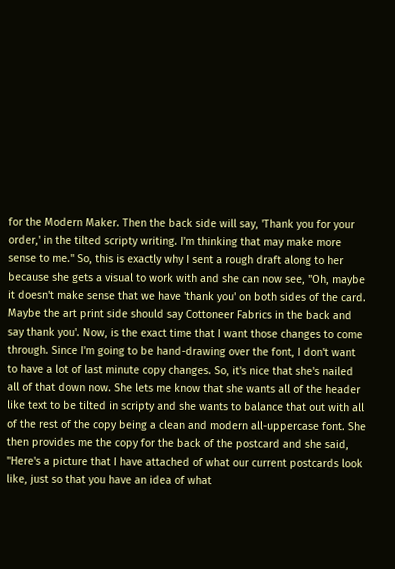for the Modern Maker. Then the back side will say, 'Thank you for your order,' in the tilted scripty writing. I'm thinking that may make more sense to me." So, this is exactly why I sent a rough draft along to her because she gets a visual to work with and she can now see, "Oh, maybe it doesn't make sense that we have 'thank you' on both sides of the card. Maybe the art print side should say Cottoneer Fabrics in the back and say thank you'. Now, is the exact time that I want those changes to come through. Since I'm going to be hand-drawing over the font, I don't want to have a lot of last minute copy changes. So, it's nice that she's nailed all of that down now. She lets me know that she wants all of the header like text to be tilted in scripty and she wants to balance that out with all of the rest of the copy being a clean and modern all-uppercase font. She then provides me the copy for the back of the postcard and she said, "Here's a picture that I have attached of what our current postcards look like, just so that you have an idea of what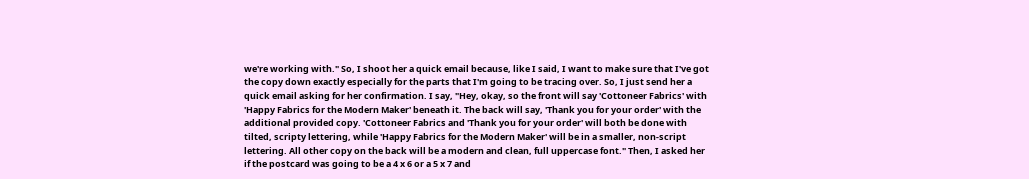we're working with." So, I shoot her a quick email because, like I said, I want to make sure that I've got the copy down exactly especially for the parts that I'm going to be tracing over. So, I just send her a quick email asking for her confirmation. I say, "Hey, okay, so the front will say 'Cottoneer Fabrics' with 'Happy Fabrics for the Modern Maker' beneath it. The back will say, 'Thank you for your order' with the additional provided copy. 'Cottoneer Fabrics and 'Thank you for your order' will both be done with tilted, scripty lettering, while 'Happy Fabrics for the Modern Maker' will be in a smaller, non-script lettering. All other copy on the back will be a modern and clean, full uppercase font." Then, I asked her if the postcard was going to be a 4 x 6 or a 5 x 7 and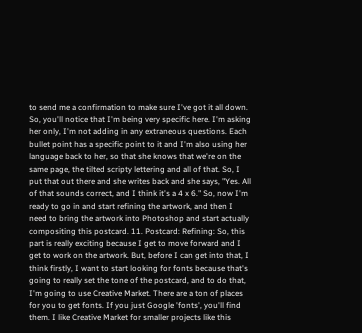to send me a confirmation to make sure I've got it all down. So, you'll notice that I'm being very specific here. I'm asking her only, I'm not adding in any extraneous questions. Each bullet point has a specific point to it and I'm also using her language back to her, so that she knows that we're on the same page, the tilted scripty lettering and all of that. So, I put that out there and she writes back and she says, "Yes. All of that sounds correct, and I think it's a 4 x 6." So, now I'm ready to go in and start refining the artwork, and then I need to bring the artwork into Photoshop and start actually compositing this postcard. 11. Postcard: Refining: So, this part is really exciting because I get to move forward and I get to work on the artwork. But, before I can get into that, I think firstly, I want to start looking for fonts because that's going to really set the tone of the postcard, and to do that, I'm going to use Creative Market. There are a ton of places for you to get fonts. If you just Google 'fonts', you'll find them. I like Creative Market for smaller projects like this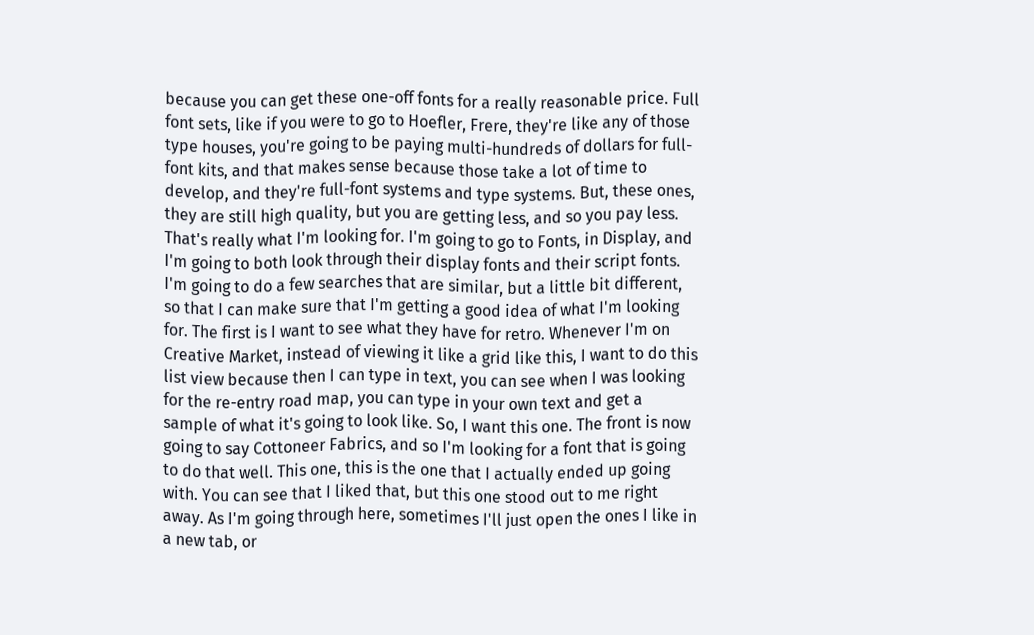because you can get these one-off fonts for a really reasonable price. Full font sets, like if you were to go to Hoefler, Frere, they're like any of those type houses, you're going to be paying multi-hundreds of dollars for full-font kits, and that makes sense because those take a lot of time to develop, and they're full-font systems and type systems. But, these ones, they are still high quality, but you are getting less, and so you pay less. That's really what I'm looking for. I'm going to go to Fonts, in Display, and I'm going to both look through their display fonts and their script fonts. I'm going to do a few searches that are similar, but a little bit different, so that I can make sure that I'm getting a good idea of what I'm looking for. The first is I want to see what they have for retro. Whenever I'm on Creative Market, instead of viewing it like a grid like this, I want to do this list view because then I can type in text, you can see when I was looking for the re-entry road map, you can type in your own text and get a sample of what it's going to look like. So, I want this one. The front is now going to say Cottoneer Fabrics, and so I'm looking for a font that is going to do that well. This one, this is the one that I actually ended up going with. You can see that I liked that, but this one stood out to me right away. As I'm going through here, sometimes I'll just open the ones I like in a new tab, or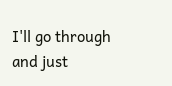I'll go through and just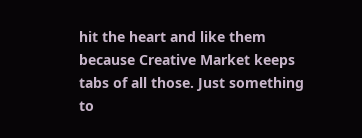hit the heart and like them because Creative Market keeps tabs of all those. Just something to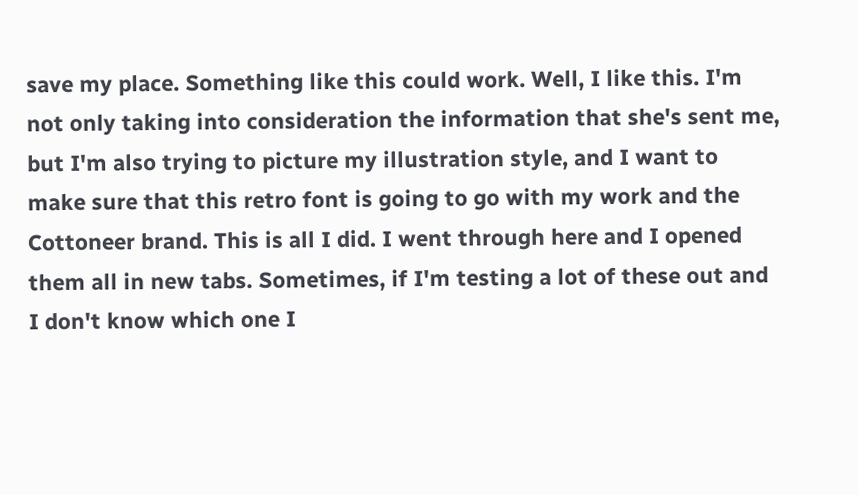save my place. Something like this could work. Well, I like this. I'm not only taking into consideration the information that she's sent me, but I'm also trying to picture my illustration style, and I want to make sure that this retro font is going to go with my work and the Cottoneer brand. This is all I did. I went through here and I opened them all in new tabs. Sometimes, if I'm testing a lot of these out and I don't know which one I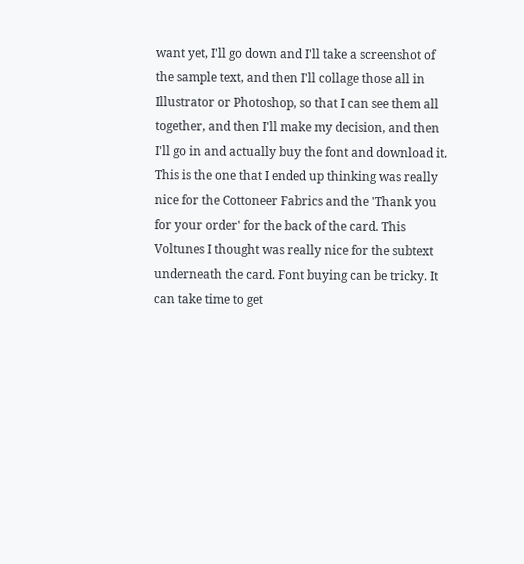want yet, I'll go down and I'll take a screenshot of the sample text, and then I'll collage those all in Illustrator or Photoshop, so that I can see them all together, and then I'll make my decision, and then I'll go in and actually buy the font and download it. This is the one that I ended up thinking was really nice for the Cottoneer Fabrics and the 'Thank you for your order' for the back of the card. This Voltunes I thought was really nice for the subtext underneath the card. Font buying can be tricky. It can take time to get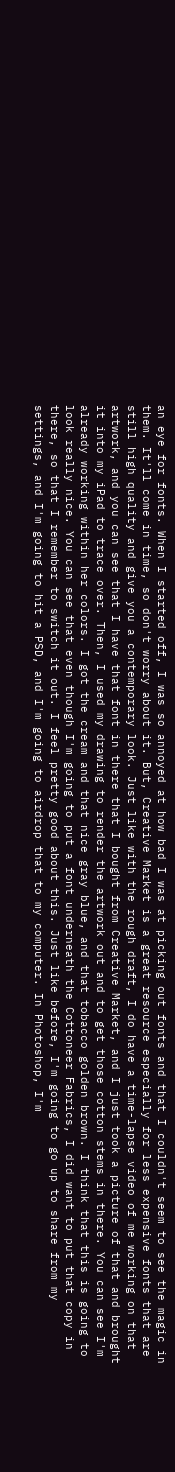an eye for fonts. When I started off, I was so annoyed at how bad I was at picking out fonts and that I couldn't seem to see the magic in them. It'll come in time, so don't worry about it. But, Creative Market is a great resource especially for less expensive fonts that are still high quality and give you a contemporary look. Just like with the rough draft, I do have a time-lapse video of me working on that artwork, and you can see that I have that font in there that I bought from Creative Market, and I just took a picture of that and brought it into my iPad to trace over. Then, I used my drawing to render the artwork out and to get those cotton stems in there. You can see I'm already working within her colors. I got the cream and that nice gray blue, and that tobacco golden brown. I think that this is going to look really nice. You can see that even though I'm going to put a font underneath the Cottoneer Fabrics, I did want to put that copy in there, so that I remember to switch it out. I feel pretty good about this. Just like before, I'm going to go up to share from my settings, and I'm going to hit a PSD, and I'm going to airdrop that to my computer. In Photoshop, I'm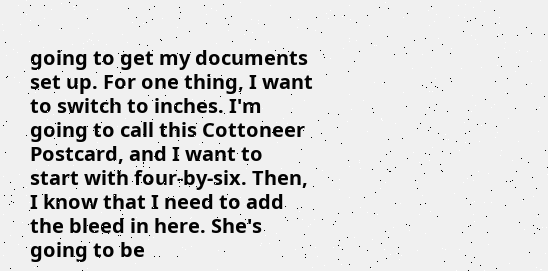going to get my documents set up. For one thing, I want to switch to inches. I'm going to call this Cottoneer Postcard, and I want to start with four-by-six. Then, I know that I need to add the bleed in here. She's going to be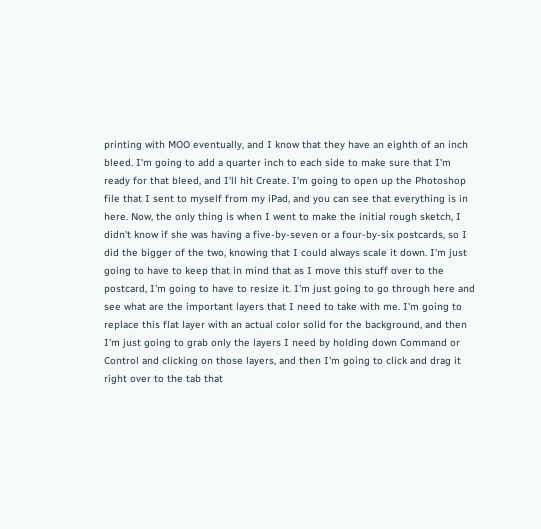printing with MOO eventually, and I know that they have an eighth of an inch bleed. I'm going to add a quarter inch to each side to make sure that I'm ready for that bleed, and I'll hit Create. I'm going to open up the Photoshop file that I sent to myself from my iPad, and you can see that everything is in here. Now, the only thing is when I went to make the initial rough sketch, I didn't know if she was having a five-by-seven or a four-by-six postcards, so I did the bigger of the two, knowing that I could always scale it down. I'm just going to have to keep that in mind that as I move this stuff over to the postcard, I'm going to have to resize it. I'm just going to go through here and see what are the important layers that I need to take with me. I'm going to replace this flat layer with an actual color solid for the background, and then I'm just going to grab only the layers I need by holding down Command or Control and clicking on those layers, and then I'm going to click and drag it right over to the tab that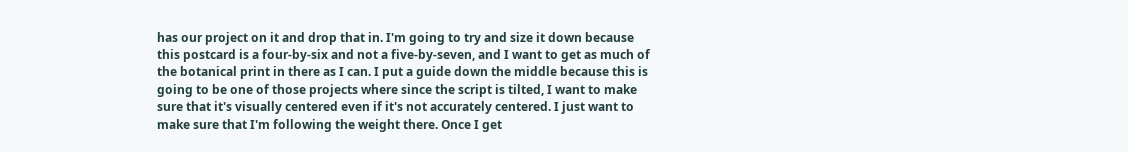has our project on it and drop that in. I'm going to try and size it down because this postcard is a four-by-six and not a five-by-seven, and I want to get as much of the botanical print in there as I can. I put a guide down the middle because this is going to be one of those projects where since the script is tilted, I want to make sure that it's visually centered even if it's not accurately centered. I just want to make sure that I'm following the weight there. Once I get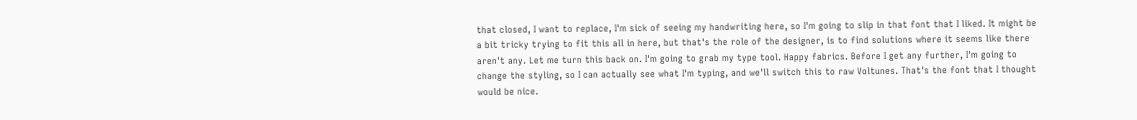that closed, I want to replace, I'm sick of seeing my handwriting here, so I'm going to slip in that font that I liked. It might be a bit tricky trying to fit this all in here, but that's the role of the designer, is to find solutions where it seems like there aren't any. Let me turn this back on. I'm going to grab my type tool. Happy fabrics. Before I get any further, I'm going to change the styling, so I can actually see what I'm typing, and we'll switch this to raw Voltunes. That's the font that I thought would be nice.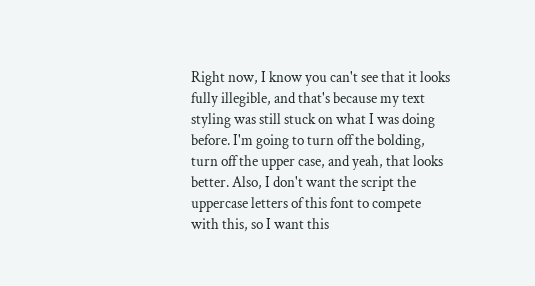Right now, I know you can't see that it looks fully illegible, and that's because my text styling was still stuck on what I was doing before. I'm going to turn off the bolding, turn off the upper case, and yeah, that looks better. Also, I don't want the script the uppercase letters of this font to compete with this, so I want this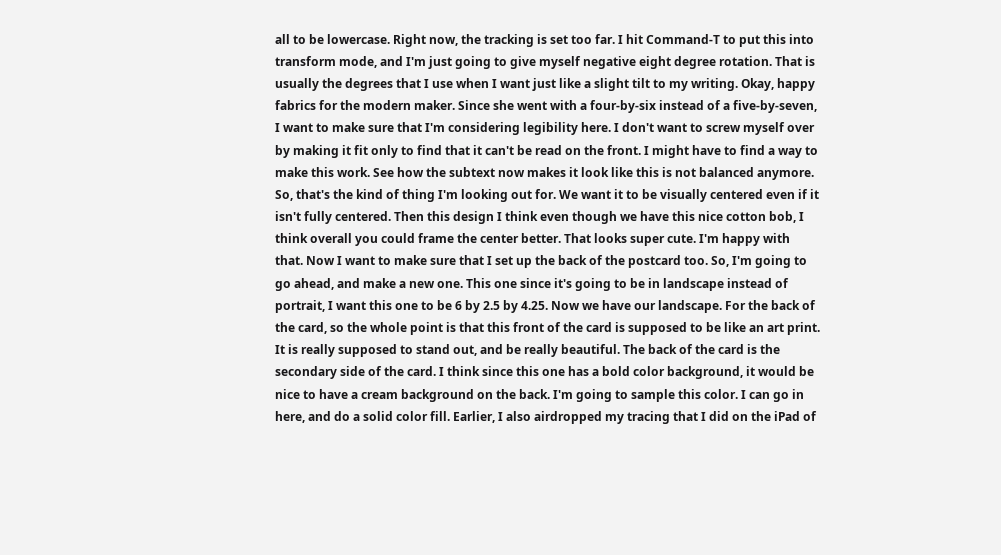all to be lowercase. Right now, the tracking is set too far. I hit Command-T to put this into transform mode, and I'm just going to give myself negative eight degree rotation. That is usually the degrees that I use when I want just like a slight tilt to my writing. Okay, happy fabrics for the modern maker. Since she went with a four-by-six instead of a five-by-seven, I want to make sure that I'm considering legibility here. I don't want to screw myself over by making it fit only to find that it can't be read on the front. I might have to find a way to make this work. See how the subtext now makes it look like this is not balanced anymore. So, that's the kind of thing I'm looking out for. We want it to be visually centered even if it isn't fully centered. Then this design I think even though we have this nice cotton bob, I think overall you could frame the center better. That looks super cute. I'm happy with that. Now I want to make sure that I set up the back of the postcard too. So, I'm going to go ahead, and make a new one. This one since it's going to be in landscape instead of portrait, I want this one to be 6 by 2.5 by 4.25. Now we have our landscape. For the back of the card, so the whole point is that this front of the card is supposed to be like an art print. It is really supposed to stand out, and be really beautiful. The back of the card is the secondary side of the card. I think since this one has a bold color background, it would be nice to have a cream background on the back. I'm going to sample this color. I can go in here, and do a solid color fill. Earlier, I also airdropped my tracing that I did on the iPad of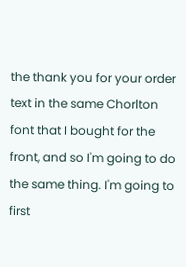the thank you for your order text in the same Chorlton font that I bought for the front, and so I'm going to do the same thing. I'm going to first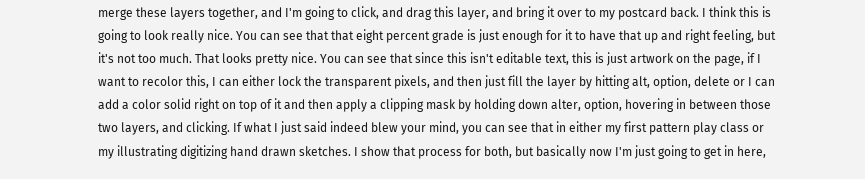merge these layers together, and I'm going to click, and drag this layer, and bring it over to my postcard back. I think this is going to look really nice. You can see that that eight percent grade is just enough for it to have that up and right feeling, but it's not too much. That looks pretty nice. You can see that since this isn't editable text, this is just artwork on the page, if I want to recolor this, I can either lock the transparent pixels, and then just fill the layer by hitting alt, option, delete or I can add a color solid right on top of it and then apply a clipping mask by holding down alter, option, hovering in between those two layers, and clicking. If what I just said indeed blew your mind, you can see that in either my first pattern play class or my illustrating digitizing hand drawn sketches. I show that process for both, but basically now I'm just going to get in here,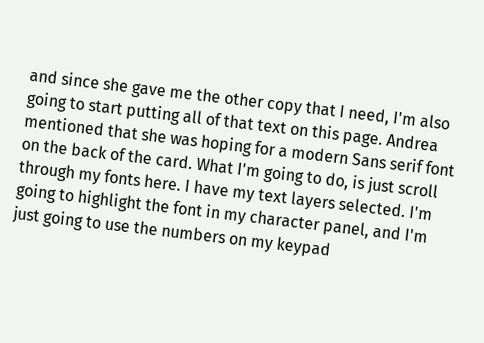and since she gave me the other copy that I need, I'm also going to start putting all of that text on this page. Andrea mentioned that she was hoping for a modern Sans serif font on the back of the card. What I'm going to do, is just scroll through my fonts here. I have my text layers selected. I'm going to highlight the font in my character panel, and I'm just going to use the numbers on my keypad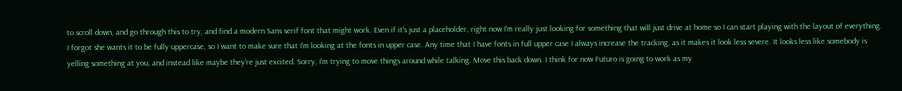to scroll down, and go through this to try, and find a modern Sans serif font that might work. Even if it's just a placeholder, right now I'm really just looking for something that will just drive at home so I can start playing with the layout of everything. I forgot she wants it to be fully uppercase, so I want to make sure that I'm looking at the fonts in upper case. Any time that I have fonts in full upper case I always increase the tracking, as it makes it look less severe. It looks less like somebody is yelling something at you, and instead like maybe they're just excited. Sorry, I'm trying to move things around while talking. Move this back down. I think for now Futuro is going to work as my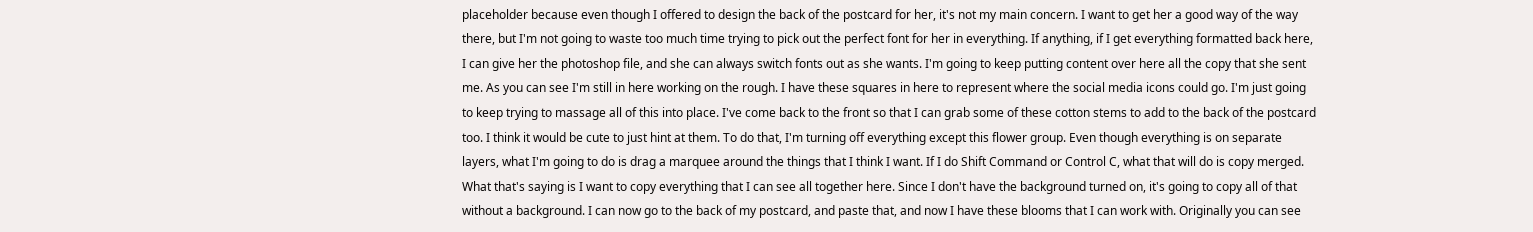placeholder because even though I offered to design the back of the postcard for her, it's not my main concern. I want to get her a good way of the way there, but I'm not going to waste too much time trying to pick out the perfect font for her in everything. If anything, if I get everything formatted back here, I can give her the photoshop file, and she can always switch fonts out as she wants. I'm going to keep putting content over here all the copy that she sent me. As you can see I'm still in here working on the rough. I have these squares in here to represent where the social media icons could go. I'm just going to keep trying to massage all of this into place. I've come back to the front so that I can grab some of these cotton stems to add to the back of the postcard too. I think it would be cute to just hint at them. To do that, I'm turning off everything except this flower group. Even though everything is on separate layers, what I'm going to do is drag a marquee around the things that I think I want. If I do Shift Command or Control C, what that will do is copy merged. What that's saying is I want to copy everything that I can see all together here. Since I don't have the background turned on, it's going to copy all of that without a background. I can now go to the back of my postcard, and paste that, and now I have these blooms that I can work with. Originally you can see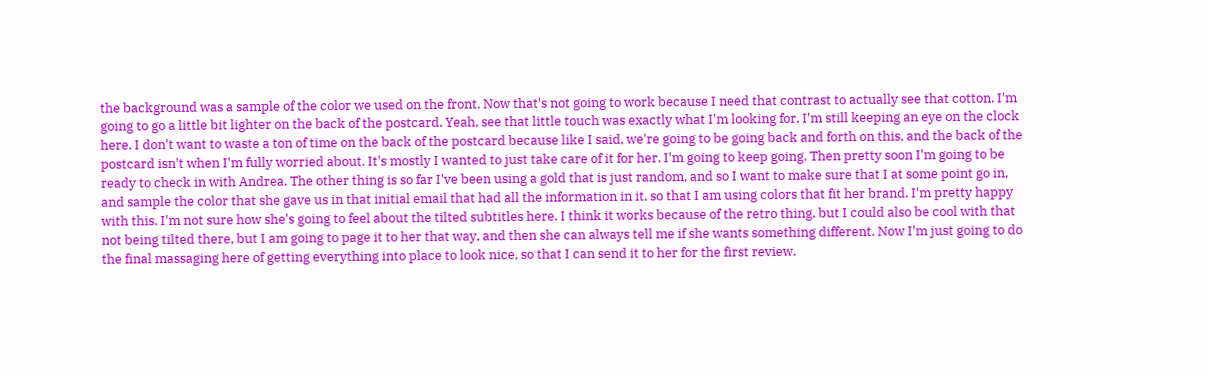the background was a sample of the color we used on the front. Now that's not going to work because I need that contrast to actually see that cotton. I'm going to go a little bit lighter on the back of the postcard. Yeah, see that little touch was exactly what I'm looking for. I'm still keeping an eye on the clock here. I don't want to waste a ton of time on the back of the postcard because like I said, we're going to be going back and forth on this, and the back of the postcard isn't when I'm fully worried about. It's mostly I wanted to just take care of it for her. I'm going to keep going. Then pretty soon I'm going to be ready to check in with Andrea. The other thing is so far I've been using a gold that is just random, and so I want to make sure that I at some point go in, and sample the color that she gave us in that initial email that had all the information in it, so that I am using colors that fit her brand. I'm pretty happy with this. I'm not sure how she's going to feel about the tilted subtitles here. I think it works because of the retro thing, but I could also be cool with that not being tilted there, but I am going to page it to her that way, and then she can always tell me if she wants something different. Now I'm just going to do the final massaging here of getting everything into place to look nice, so that I can send it to her for the first review.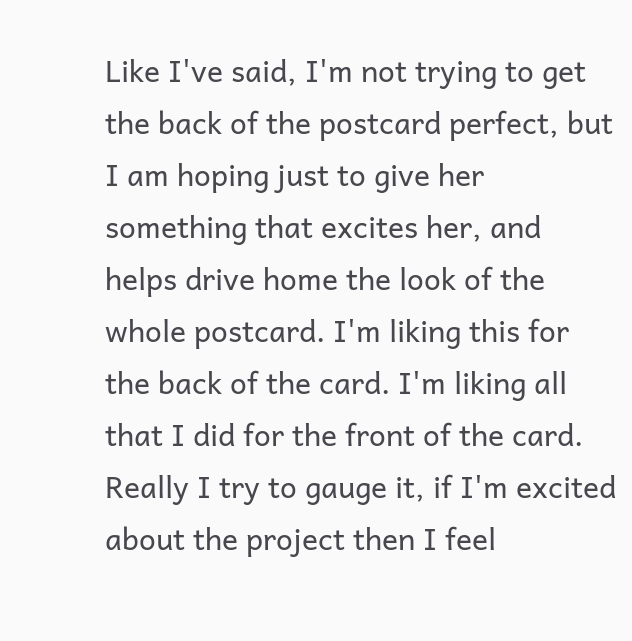Like I've said, I'm not trying to get the back of the postcard perfect, but I am hoping just to give her something that excites her, and helps drive home the look of the whole postcard. I'm liking this for the back of the card. I'm liking all that I did for the front of the card. Really I try to gauge it, if I'm excited about the project then I feel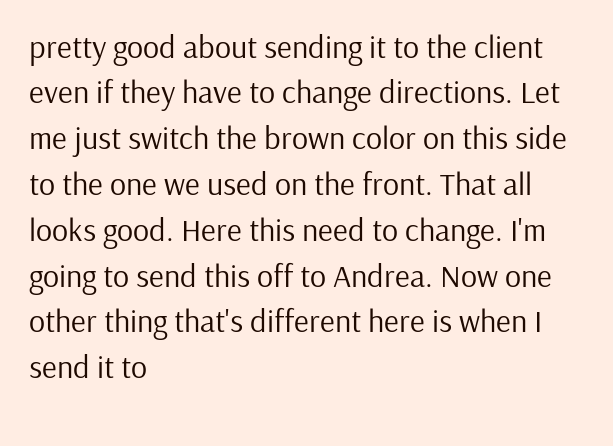pretty good about sending it to the client even if they have to change directions. Let me just switch the brown color on this side to the one we used on the front. That all looks good. Here this need to change. I'm going to send this off to Andrea. Now one other thing that's different here is when I send it to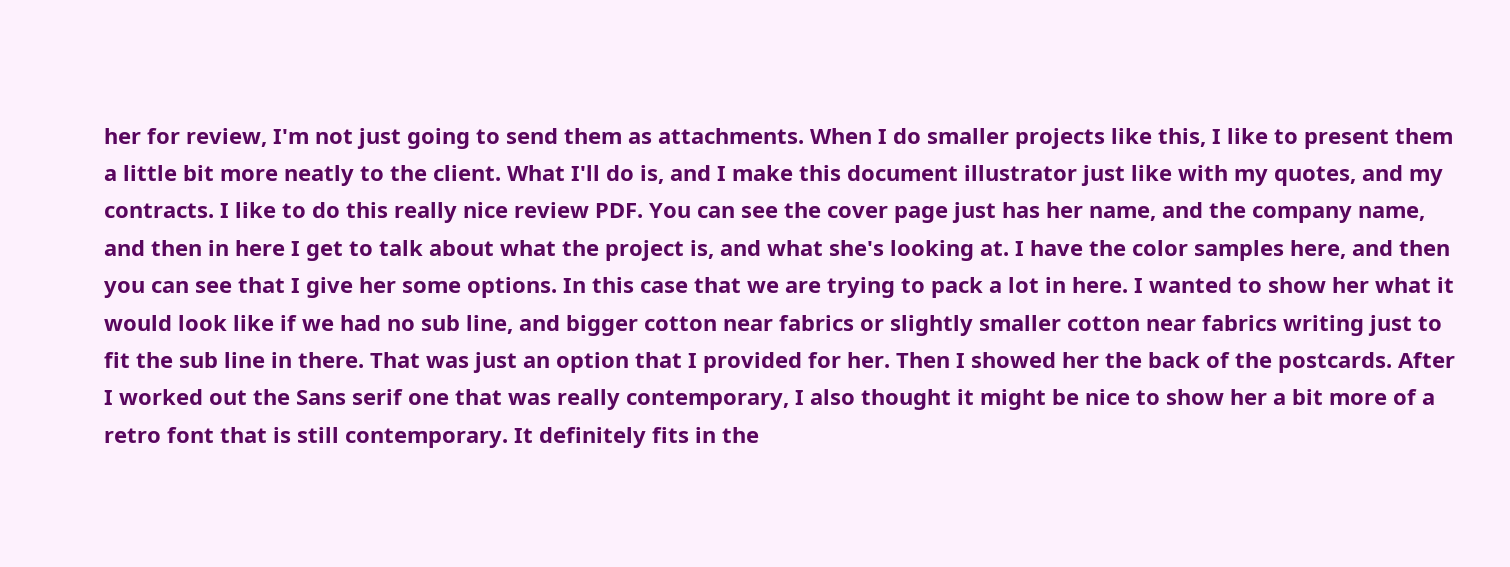her for review, I'm not just going to send them as attachments. When I do smaller projects like this, I like to present them a little bit more neatly to the client. What I'll do is, and I make this document illustrator just like with my quotes, and my contracts. I like to do this really nice review PDF. You can see the cover page just has her name, and the company name, and then in here I get to talk about what the project is, and what she's looking at. I have the color samples here, and then you can see that I give her some options. In this case that we are trying to pack a lot in here. I wanted to show her what it would look like if we had no sub line, and bigger cotton near fabrics or slightly smaller cotton near fabrics writing just to fit the sub line in there. That was just an option that I provided for her. Then I showed her the back of the postcards. After I worked out the Sans serif one that was really contemporary, I also thought it might be nice to show her a bit more of a retro font that is still contemporary. It definitely fits in the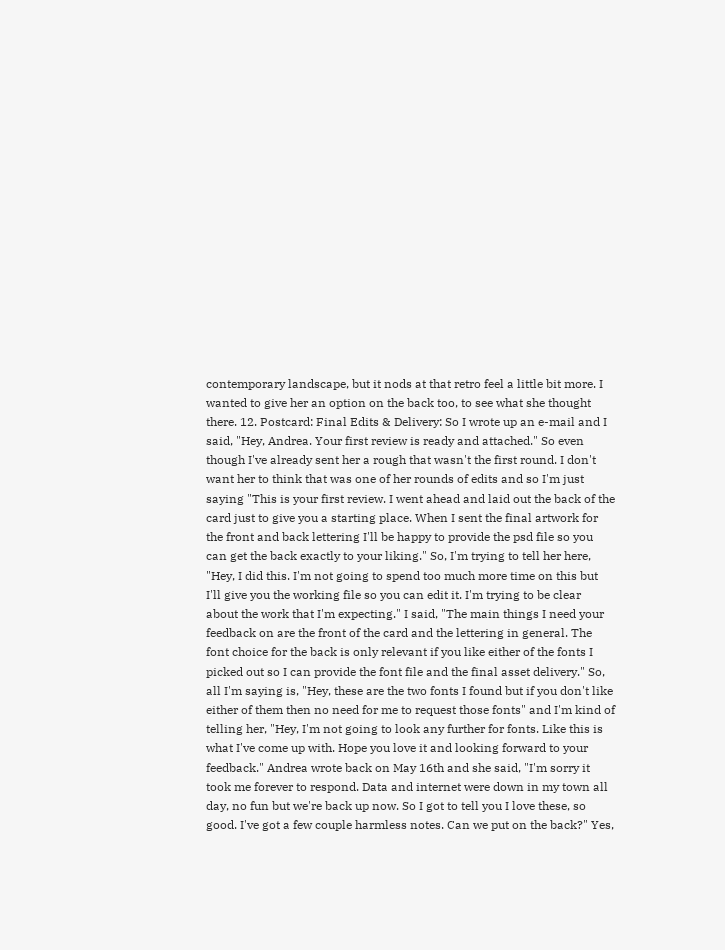contemporary landscape, but it nods at that retro feel a little bit more. I wanted to give her an option on the back too, to see what she thought there. 12. Postcard: Final Edits & Delivery: So I wrote up an e-mail and I said, "Hey, Andrea. Your first review is ready and attached." So even though I've already sent her a rough that wasn't the first round. I don't want her to think that was one of her rounds of edits and so I'm just saying "This is your first review. I went ahead and laid out the back of the card just to give you a starting place. When I sent the final artwork for the front and back lettering I'll be happy to provide the psd file so you can get the back exactly to your liking." So, I'm trying to tell her here, "Hey, I did this. I'm not going to spend too much more time on this but I'll give you the working file so you can edit it. I'm trying to be clear about the work that I'm expecting." I said, "The main things I need your feedback on are the front of the card and the lettering in general. The font choice for the back is only relevant if you like either of the fonts I picked out so I can provide the font file and the final asset delivery." So, all I'm saying is, "Hey, these are the two fonts I found but if you don't like either of them then no need for me to request those fonts" and I'm kind of telling her, "Hey, I'm not going to look any further for fonts. Like this is what I've come up with. Hope you love it and looking forward to your feedback." Andrea wrote back on May 16th and she said, "I'm sorry it took me forever to respond. Data and internet were down in my town all day, no fun but we're back up now. So I got to tell you I love these, so good. I've got a few couple harmless notes. Can we put on the back?" Yes,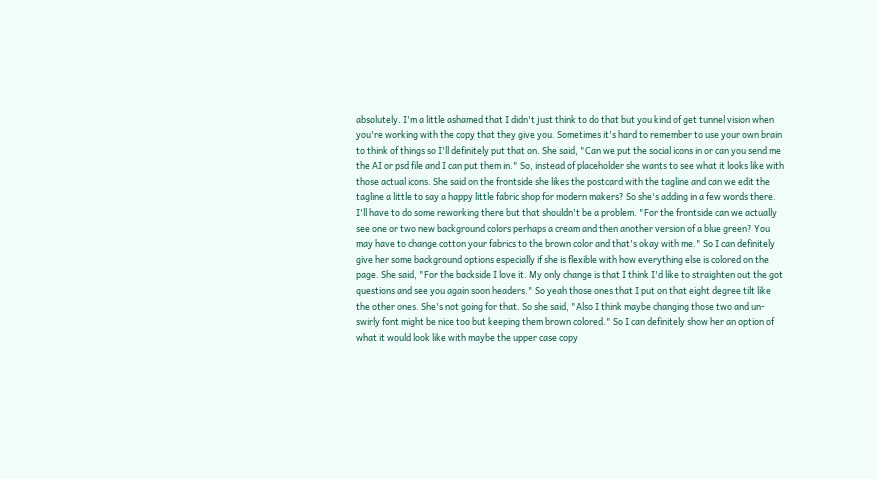absolutely. I'm a little ashamed that I didn't just think to do that but you kind of get tunnel vision when you're working with the copy that they give you. Sometimes it's hard to remember to use your own brain to think of things so I'll definitely put that on. She said, "Can we put the social icons in or can you send me the AI or psd file and I can put them in." So, instead of placeholder she wants to see what it looks like with those actual icons. She said on the frontside she likes the postcard with the tagline and can we edit the tagline a little to say a happy little fabric shop for modern makers? So she's adding in a few words there. I'll have to do some reworking there but that shouldn't be a problem. "For the frontside can we actually see one or two new background colors perhaps a cream and then another version of a blue green? You may have to change cotton your fabrics to the brown color and that's okay with me." So I can definitely give her some background options especially if she is flexible with how everything else is colored on the page. She said, "For the backside I love it. My only change is that I think I'd like to straighten out the got questions and see you again soon headers." So yeah those ones that I put on that eight degree tilt like the other ones. She's not going for that. So she said, "Also I think maybe changing those two and un-swirly font might be nice too but keeping them brown colored." So I can definitely show her an option of what it would look like with maybe the upper case copy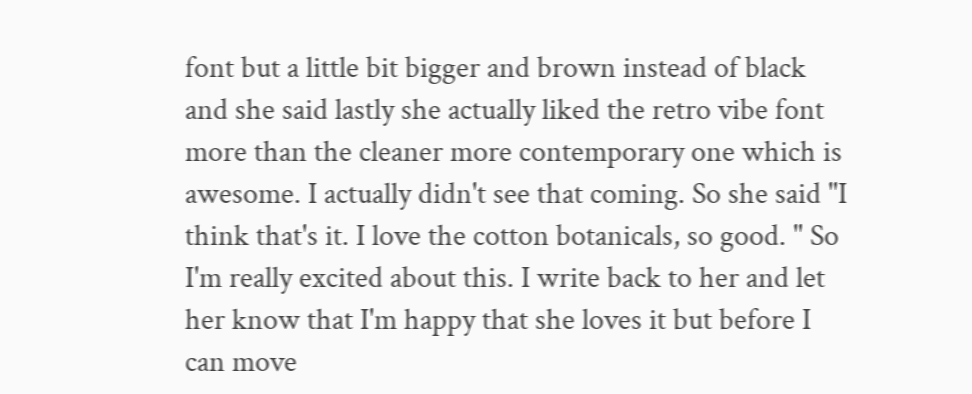font but a little bit bigger and brown instead of black and she said lastly she actually liked the retro vibe font more than the cleaner more contemporary one which is awesome. I actually didn't see that coming. So she said "I think that's it. I love the cotton botanicals, so good. " So I'm really excited about this. I write back to her and let her know that I'm happy that she loves it but before I can move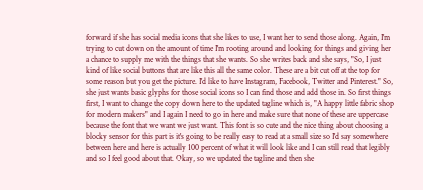forward if she has social media icons that she likes to use, I want her to send those along. Again, I'm trying to cut down on the amount of time I'm rooting around and looking for things and giving her a chance to supply me with the things that she wants. So she writes back and she says, "So, I just kind of like social buttons that are like this all the same color. These are a bit cut off at the top for some reason but you get the picture. I'd like to have Instagram, Facebook, Twitter and Pinterest." So, she just wants basic glyphs for those social icons so I can find those and add those in. So first things first, I want to change the copy down here to the updated tagline which is, "A happy little fabric shop for modern makers" and I again I need to go in here and make sure that none of these are uppercase because the font that we want we just want. This font is so cute and the nice thing about choosing a blocky sensor for this part is it's going to be really easy to read at a small size so I'd say somewhere between here and here is actually 100 percent of what it will look like and I can still read that legibly and so I feel good about that. Okay, so we updated the tagline and then she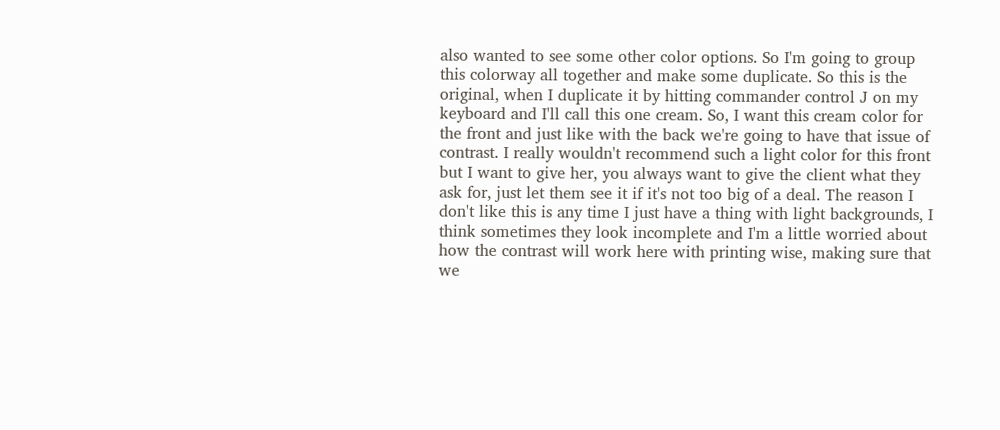also wanted to see some other color options. So I'm going to group this colorway all together and make some duplicate. So this is the original, when I duplicate it by hitting commander control J on my keyboard and I'll call this one cream. So, I want this cream color for the front and just like with the back we're going to have that issue of contrast. I really wouldn't recommend such a light color for this front but I want to give her, you always want to give the client what they ask for, just let them see it if it's not too big of a deal. The reason I don't like this is any time I just have a thing with light backgrounds, I think sometimes they look incomplete and I'm a little worried about how the contrast will work here with printing wise, making sure that we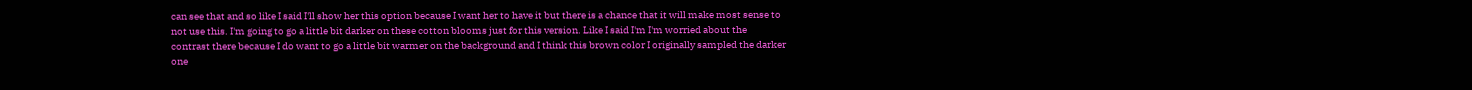can see that and so like I said I'll show her this option because I want her to have it but there is a chance that it will make most sense to not use this. I'm going to go a little bit darker on these cotton blooms just for this version. Like I said I'm I'm worried about the contrast there because I do want to go a little bit warmer on the background and I think this brown color I originally sampled the darker one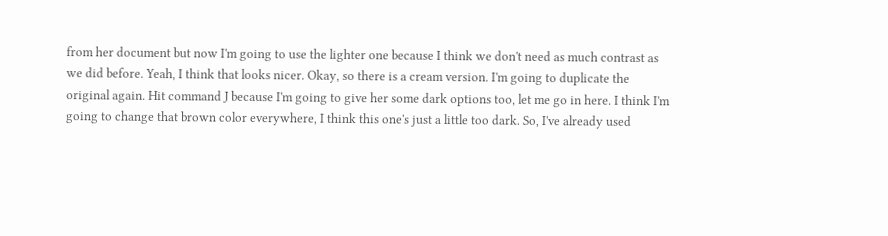from her document but now I'm going to use the lighter one because I think we don't need as much contrast as we did before. Yeah, I think that looks nicer. Okay, so there is a cream version. I'm going to duplicate the original again. Hit command J because I'm going to give her some dark options too, let me go in here. I think I'm going to change that brown color everywhere, I think this one's just a little too dark. So, I've already used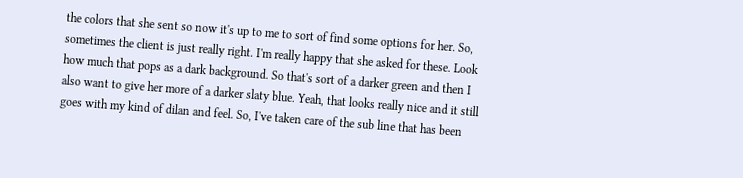the colors that she sent so now it's up to me to sort of find some options for her. So, sometimes the client is just really right. I'm really happy that she asked for these. Look how much that pops as a dark background. So that's sort of a darker green and then I also want to give her more of a darker slaty blue. Yeah, that looks really nice and it still goes with my kind of dilan and feel. So, I've taken care of the sub line that has been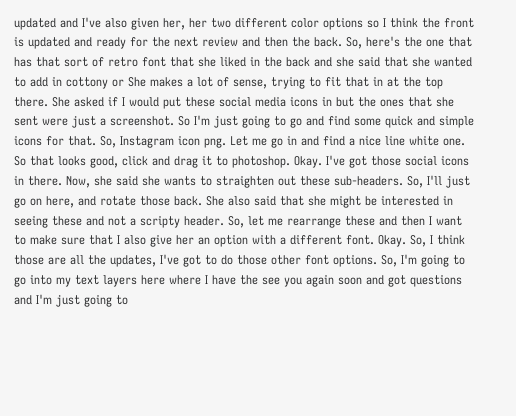updated and I've also given her, her two different color options so I think the front is updated and ready for the next review and then the back. So, here's the one that has that sort of retro font that she liked in the back and she said that she wanted to add in cottony or She makes a lot of sense, trying to fit that in at the top there. She asked if I would put these social media icons in but the ones that she sent were just a screenshot. So I'm just going to go and find some quick and simple icons for that. So, Instagram icon png. Let me go in and find a nice line white one. So that looks good, click and drag it to photoshop. Okay. I've got those social icons in there. Now, she said she wants to straighten out these sub-headers. So, I'll just go on here, and rotate those back. She also said that she might be interested in seeing these and not a scripty header. So, let me rearrange these and then I want to make sure that I also give her an option with a different font. Okay. So, I think those are all the updates, I've got to do those other font options. So, I'm going to go into my text layers here where I have the see you again soon and got questions and I'm just going to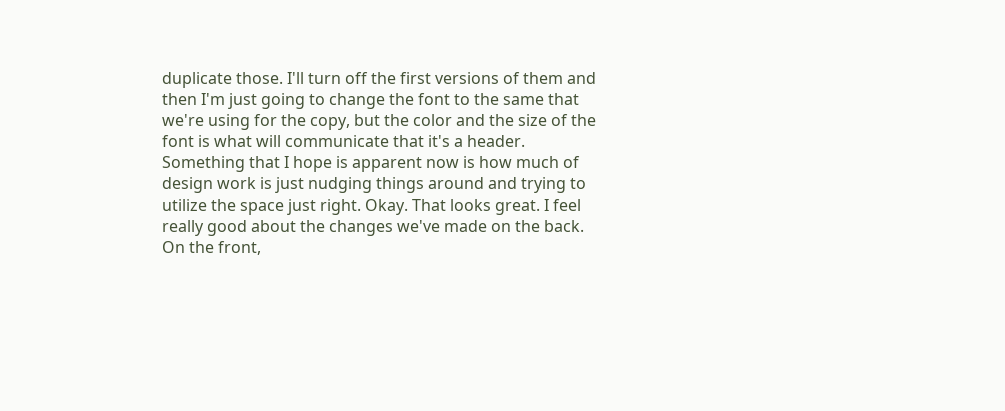duplicate those. I'll turn off the first versions of them and then I'm just going to change the font to the same that we're using for the copy, but the color and the size of the font is what will communicate that it's a header. Something that I hope is apparent now is how much of design work is just nudging things around and trying to utilize the space just right. Okay. That looks great. I feel really good about the changes we've made on the back. On the front,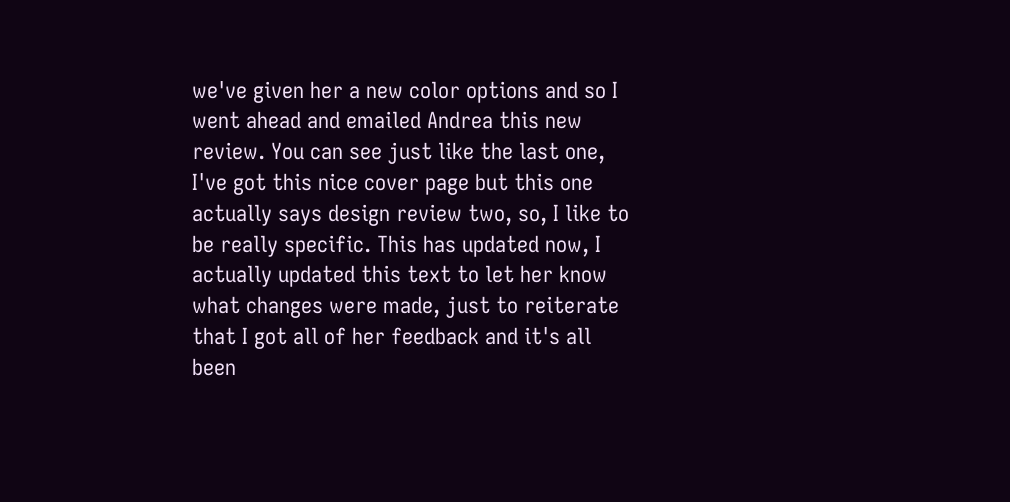we've given her a new color options and so I went ahead and emailed Andrea this new review. You can see just like the last one, I've got this nice cover page but this one actually says design review two, so, I like to be really specific. This has updated now, I actually updated this text to let her know what changes were made, just to reiterate that I got all of her feedback and it's all been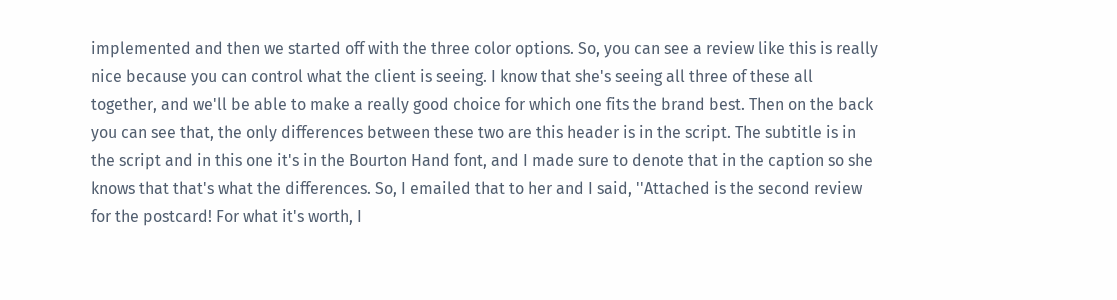implemented and then we started off with the three color options. So, you can see a review like this is really nice because you can control what the client is seeing. I know that she's seeing all three of these all together, and we'll be able to make a really good choice for which one fits the brand best. Then on the back you can see that, the only differences between these two are this header is in the script. The subtitle is in the script and in this one it's in the Bourton Hand font, and I made sure to denote that in the caption so she knows that that's what the differences. So, I emailed that to her and I said, ''Attached is the second review for the postcard! For what it's worth, I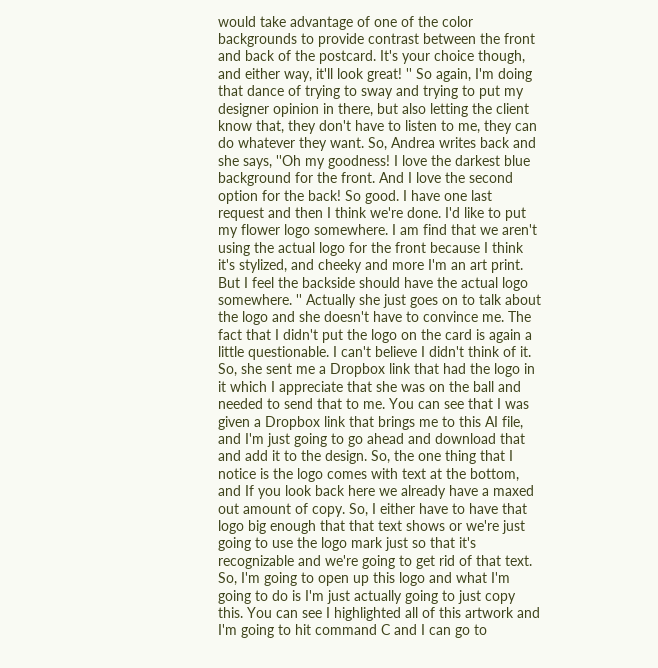would take advantage of one of the color backgrounds to provide contrast between the front and back of the postcard. It's your choice though, and either way, it'll look great! '' So again, I'm doing that dance of trying to sway and trying to put my designer opinion in there, but also letting the client know that, they don't have to listen to me, they can do whatever they want. So, Andrea writes back and she says, ''Oh my goodness! I love the darkest blue background for the front. And I love the second option for the back! So good. I have one last request and then I think we're done. I'd like to put my flower logo somewhere. I am find that we aren't using the actual logo for the front because I think it's stylized, and cheeky and more I'm an art print. But I feel the backside should have the actual logo somewhere. '' Actually she just goes on to talk about the logo and she doesn't have to convince me. The fact that I didn't put the logo on the card is again a little questionable. I can't believe I didn't think of it. So, she sent me a Dropbox link that had the logo in it which I appreciate that she was on the ball and needed to send that to me. You can see that I was given a Dropbox link that brings me to this AI file, and I'm just going to go ahead and download that and add it to the design. So, the one thing that I notice is the logo comes with text at the bottom, and If you look back here we already have a maxed out amount of copy. So, I either have to have that logo big enough that that text shows or we're just going to use the logo mark just so that it's recognizable and we're going to get rid of that text. So, I'm going to open up this logo and what I'm going to do is I'm just actually going to just copy this. You can see I highlighted all of this artwork and I'm going to hit command C and I can go to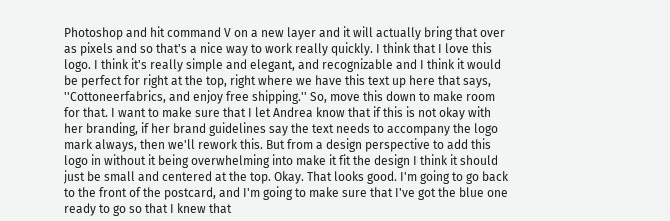Photoshop and hit command V on a new layer and it will actually bring that over as pixels and so that's a nice way to work really quickly. I think that I love this logo. I think it's really simple and elegant, and recognizable and I think it would be perfect for right at the top, right where we have this text up here that says, ''Cottoneerfabrics, and enjoy free shipping.'' So, move this down to make room for that. I want to make sure that I let Andrea know that if this is not okay with her branding, if her brand guidelines say the text needs to accompany the logo mark always, then we'll rework this. But from a design perspective to add this logo in without it being overwhelming into make it fit the design I think it should just be small and centered at the top. Okay. That looks good. I'm going to go back to the front of the postcard, and I'm going to make sure that I've got the blue one ready to go so that I knew that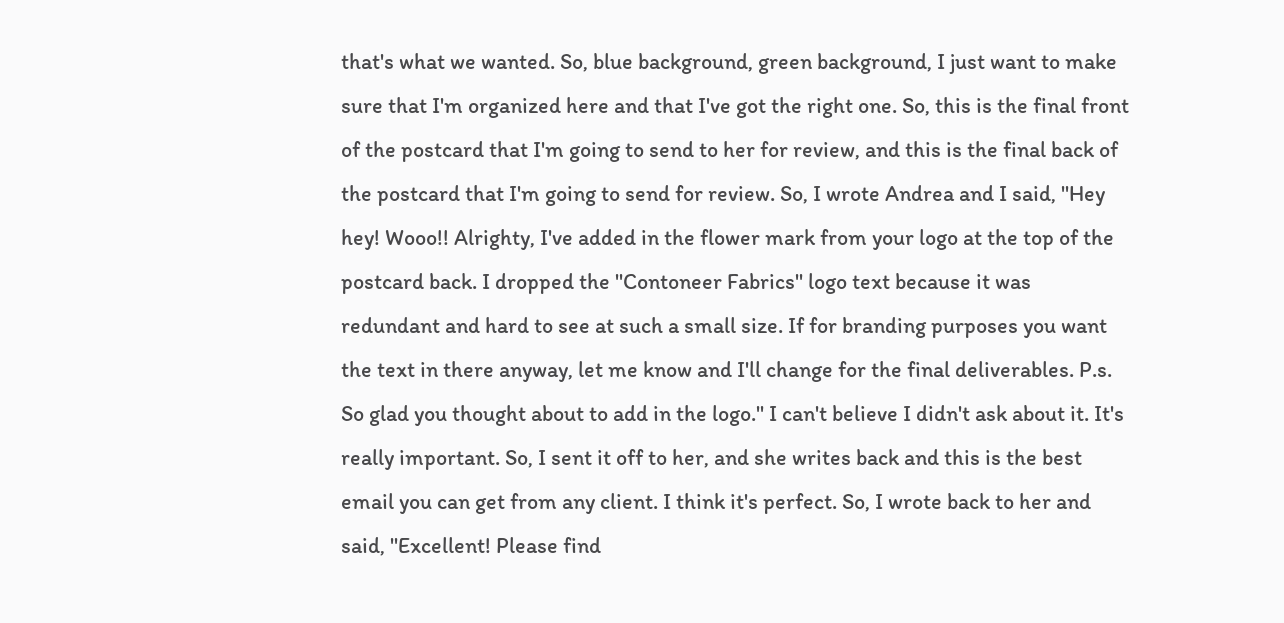that's what we wanted. So, blue background, green background, I just want to make sure that I'm organized here and that I've got the right one. So, this is the final front of the postcard that I'm going to send to her for review, and this is the final back of the postcard that I'm going to send for review. So, I wrote Andrea and I said, ''Hey hey! Wooo!! Alrighty, I've added in the flower mark from your logo at the top of the postcard back. I dropped the ''Contoneer Fabrics'' logo text because it was redundant and hard to see at such a small size. If for branding purposes you want the text in there anyway, let me know and I'll change for the final deliverables. P.s. So glad you thought about to add in the logo.'' I can't believe I didn't ask about it. It's really important. So, I sent it off to her, and she writes back and this is the best email you can get from any client. I think it's perfect. So, I wrote back to her and said, ''Excellent! Please find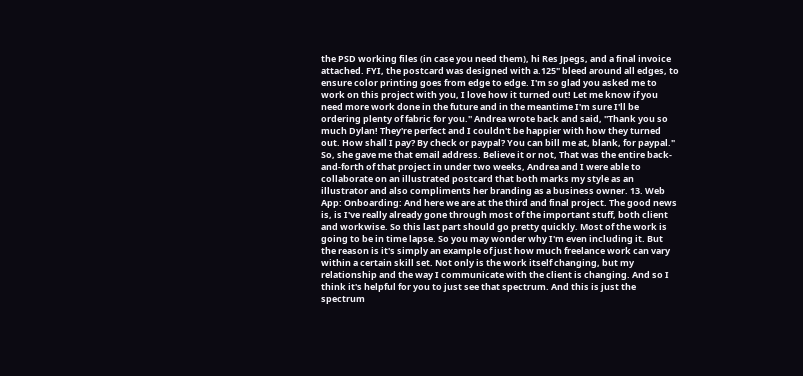the PSD working files (in case you need them), hi Res Jpegs, and a final invoice attached. FYI, the postcard was designed with a.125" bleed around all edges, to ensure color printing goes from edge to edge. I'm so glad you asked me to work on this project with you, I love how it turned out! Let me know if you need more work done in the future and in the meantime I'm sure I'll be ordering plenty of fabric for you.'' Andrea wrote back and said, ''Thank you so much Dylan! They're perfect and I couldn't be happier with how they turned out. How shall I pay? By check or paypal? You can bill me at, blank, for paypal." So, she gave me that email address. Believe it or not, That was the entire back-and-forth of that project in under two weeks, Andrea and I were able to collaborate on an illustrated postcard that both marks my style as an illustrator and also compliments her branding as a business owner. 13. Web App: Onboarding: And here we are at the third and final project. The good news is, is I've really already gone through most of the important stuff, both client and workwise. So this last part should go pretty quickly. Most of the work is going to be in time lapse. So you may wonder why I'm even including it. But the reason is it's simply an example of just how much freelance work can vary within a certain skill set. Not only is the work itself changing, but my relationship and the way I communicate with the client is changing. And so I think it's helpful for you to just see that spectrum. And this is just the spectrum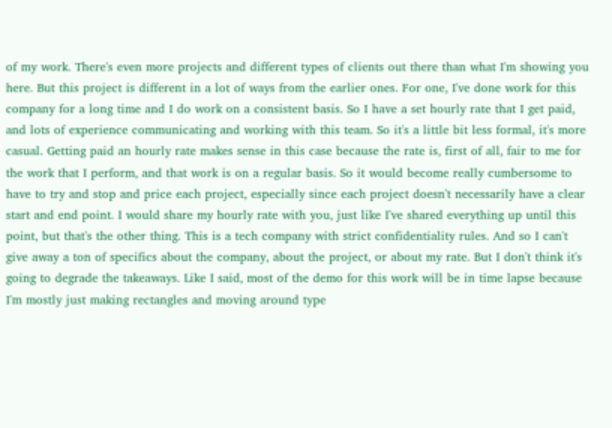of my work. There's even more projects and different types of clients out there than what I'm showing you here. But this project is different in a lot of ways from the earlier ones. For one, I've done work for this company for a long time and I do work on a consistent basis. So I have a set hourly rate that I get paid, and lots of experience communicating and working with this team. So it's a little bit less formal, it's more casual. Getting paid an hourly rate makes sense in this case because the rate is, first of all, fair to me for the work that I perform, and that work is on a regular basis. So it would become really cumbersome to have to try and stop and price each project, especially since each project doesn't necessarily have a clear start and end point. I would share my hourly rate with you, just like I've shared everything up until this point, but that's the other thing. This is a tech company with strict confidentiality rules. And so I can't give away a ton of specifics about the company, about the project, or about my rate. But I don't think it's going to degrade the takeaways. Like I said, most of the demo for this work will be in time lapse because I'm mostly just making rectangles and moving around type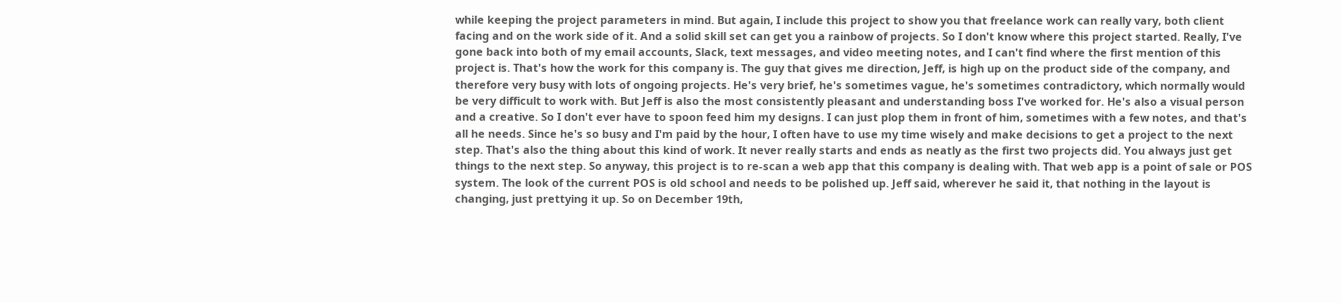while keeping the project parameters in mind. But again, I include this project to show you that freelance work can really vary, both client facing and on the work side of it. And a solid skill set can get you a rainbow of projects. So I don't know where this project started. Really, I've gone back into both of my email accounts, Slack, text messages, and video meeting notes, and I can't find where the first mention of this project is. That's how the work for this company is. The guy that gives me direction, Jeff, is high up on the product side of the company, and therefore very busy with lots of ongoing projects. He's very brief, he's sometimes vague, he's sometimes contradictory, which normally would be very difficult to work with. But Jeff is also the most consistently pleasant and understanding boss I've worked for. He's also a visual person and a creative. So I don't ever have to spoon feed him my designs. I can just plop them in front of him, sometimes with a few notes, and that's all he needs. Since he's so busy and I'm paid by the hour, I often have to use my time wisely and make decisions to get a project to the next step. That's also the thing about this kind of work. It never really starts and ends as neatly as the first two projects did. You always just get things to the next step. So anyway, this project is to re-scan a web app that this company is dealing with. That web app is a point of sale or POS system. The look of the current POS is old school and needs to be polished up. Jeff said, wherever he said it, that nothing in the layout is changing, just prettying it up. So on December 19th,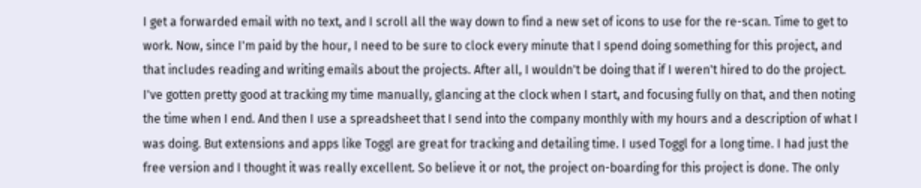I get a forwarded email with no text, and I scroll all the way down to find a new set of icons to use for the re-scan. Time to get to work. Now, since I'm paid by the hour, I need to be sure to clock every minute that I spend doing something for this project, and that includes reading and writing emails about the projects. After all, I wouldn't be doing that if I weren't hired to do the project. I've gotten pretty good at tracking my time manually, glancing at the clock when I start, and focusing fully on that, and then noting the time when I end. And then I use a spreadsheet that I send into the company monthly with my hours and a description of what I was doing. But extensions and apps like Toggl are great for tracking and detailing time. I used Toggl for a long time. I had just the free version and I thought it was really excellent. So believe it or not, the project on-boarding for this project is done. The only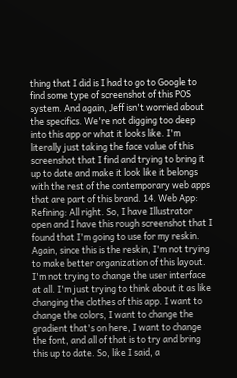thing that I did is I had to go to Google to find some type of screenshot of this POS system. And again, Jeff isn't worried about the specifics. We're not digging too deep into this app or what it looks like. I'm literally just taking the face value of this screenshot that I find and trying to bring it up to date and make it look like it belongs with the rest of the contemporary web apps that are part of this brand. 14. Web App: Refining: All right. So, I have Illustrator open and I have this rough screenshot that I found that I'm going to use for my reskin. Again, since this is the reskin, I'm not trying to make better organization of this layout. I'm not trying to change the user interface at all. I'm just trying to think about it as like changing the clothes of this app. I want to change the colors, I want to change the gradient that's on here, I want to change the font, and all of that is to try and bring this up to date. So, like I said, a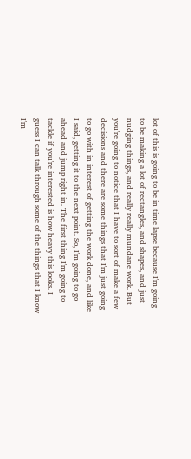lot of this is going to be in time lapse because I'm going to be making a lot of rectangles, and shapes, and just nudging things, and really really mundane work. But you're going to notice that I have to sort of make a few decisions and there are some things that I'm just going to go with in interest of getting the work done, and like I said, getting it to the next point. So, I'm going to go ahead and jump right in. The first thing I'm going to tackle if you're interested is how heavy this looks. I guess I can talk through some of the things that I know I'm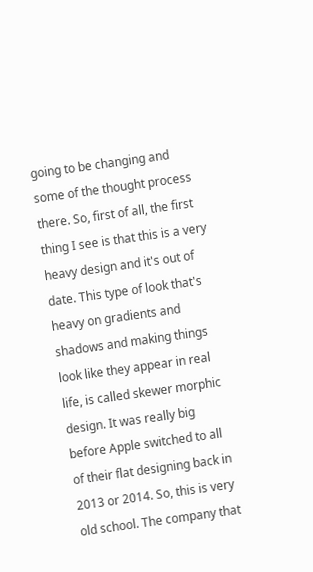going to be changing and some of the thought process there. So, first of all, the first thing I see is that this is a very heavy design and it's out of date. This type of look that's heavy on gradients and shadows and making things look like they appear in real life, is called skewer morphic design. It was really big before Apple switched to all of their flat designing back in 2013 or 2014. So, this is very old school. The company that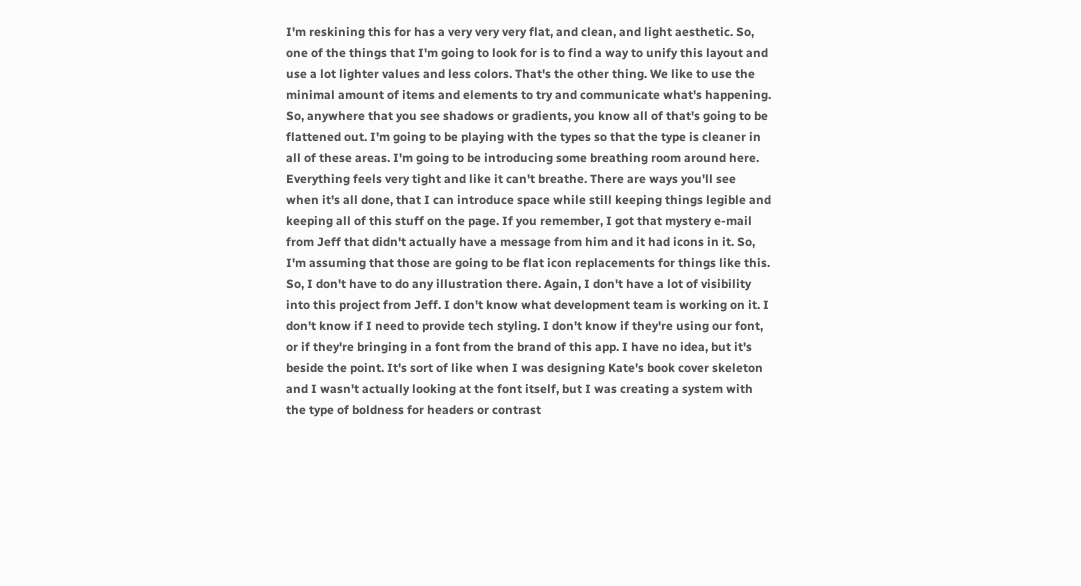I'm reskining this for has a very very very flat, and clean, and light aesthetic. So, one of the things that I'm going to look for is to find a way to unify this layout and use a lot lighter values and less colors. That's the other thing. We like to use the minimal amount of items and elements to try and communicate what's happening. So, anywhere that you see shadows or gradients, you know all of that's going to be flattened out. I'm going to be playing with the types so that the type is cleaner in all of these areas. I'm going to be introducing some breathing room around here. Everything feels very tight and like it can't breathe. There are ways you'll see when it's all done, that I can introduce space while still keeping things legible and keeping all of this stuff on the page. If you remember, I got that mystery e-mail from Jeff that didn't actually have a message from him and it had icons in it. So, I'm assuming that those are going to be flat icon replacements for things like this. So, I don't have to do any illustration there. Again, I don't have a lot of visibility into this project from Jeff. I don't know what development team is working on it. I don't know if I need to provide tech styling. I don't know if they're using our font, or if they're bringing in a font from the brand of this app. I have no idea, but it's beside the point. It's sort of like when I was designing Kate's book cover skeleton and I wasn't actually looking at the font itself, but I was creating a system with the type of boldness for headers or contrast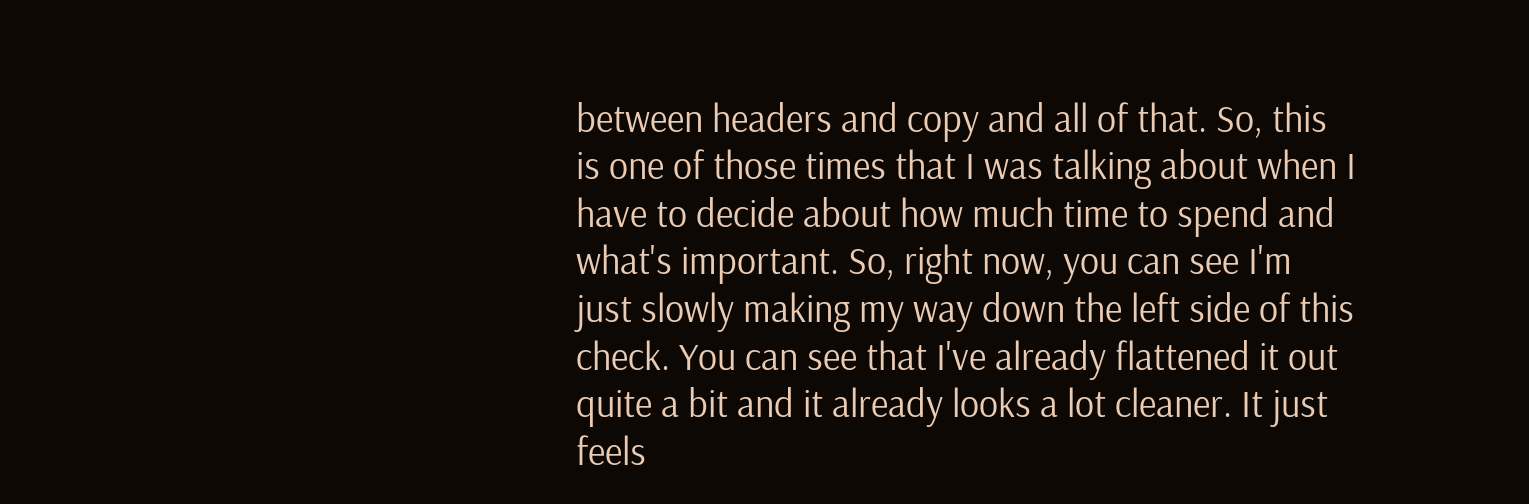between headers and copy and all of that. So, this is one of those times that I was talking about when I have to decide about how much time to spend and what's important. So, right now, you can see I'm just slowly making my way down the left side of this check. You can see that I've already flattened it out quite a bit and it already looks a lot cleaner. It just feels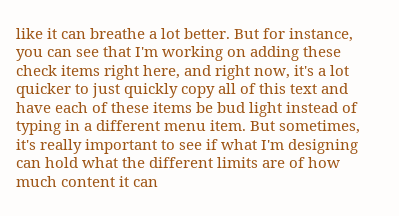like it can breathe a lot better. But for instance, you can see that I'm working on adding these check items right here, and right now, it's a lot quicker to just quickly copy all of this text and have each of these items be bud light instead of typing in a different menu item. But sometimes, it's really important to see if what I'm designing can hold what the different limits are of how much content it can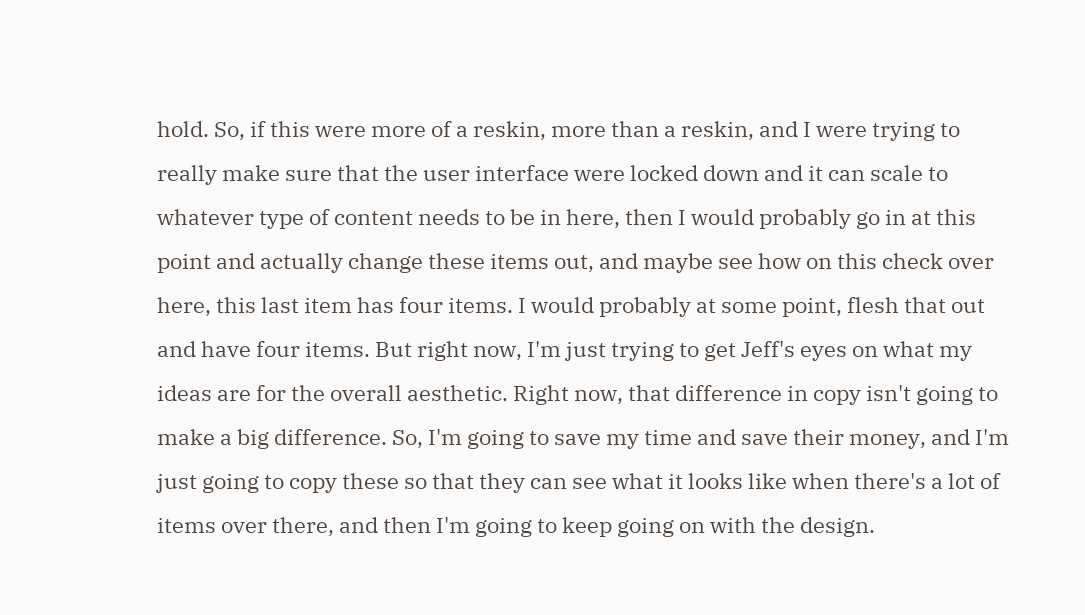hold. So, if this were more of a reskin, more than a reskin, and I were trying to really make sure that the user interface were locked down and it can scale to whatever type of content needs to be in here, then I would probably go in at this point and actually change these items out, and maybe see how on this check over here, this last item has four items. I would probably at some point, flesh that out and have four items. But right now, I'm just trying to get Jeff's eyes on what my ideas are for the overall aesthetic. Right now, that difference in copy isn't going to make a big difference. So, I'm going to save my time and save their money, and I'm just going to copy these so that they can see what it looks like when there's a lot of items over there, and then I'm going to keep going on with the design.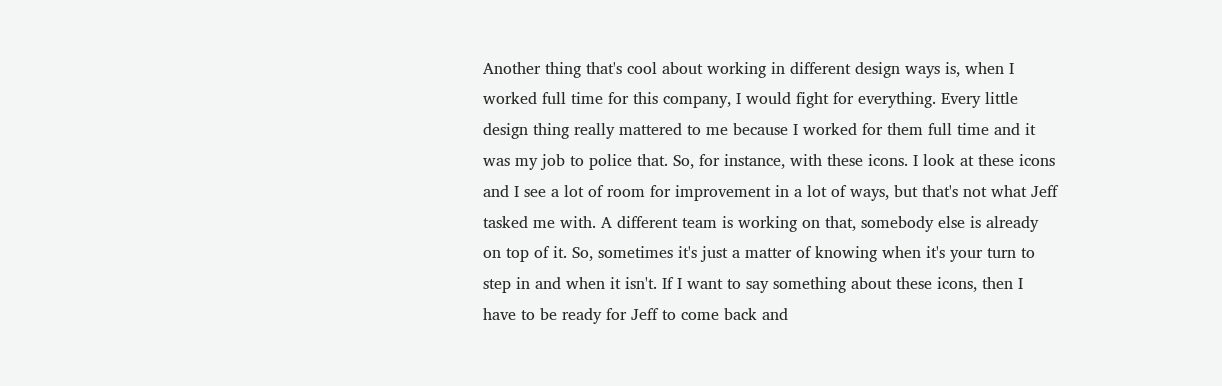Another thing that's cool about working in different design ways is, when I worked full time for this company, I would fight for everything. Every little design thing really mattered to me because I worked for them full time and it was my job to police that. So, for instance, with these icons. I look at these icons and I see a lot of room for improvement in a lot of ways, but that's not what Jeff tasked me with. A different team is working on that, somebody else is already on top of it. So, sometimes it's just a matter of knowing when it's your turn to step in and when it isn't. If I want to say something about these icons, then I have to be ready for Jeff to come back and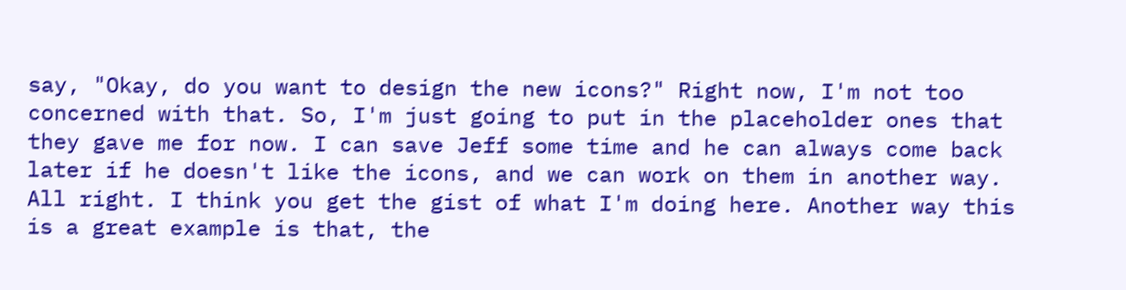say, "Okay, do you want to design the new icons?" Right now, I'm not too concerned with that. So, I'm just going to put in the placeholder ones that they gave me for now. I can save Jeff some time and he can always come back later if he doesn't like the icons, and we can work on them in another way. All right. I think you get the gist of what I'm doing here. Another way this is a great example is that, the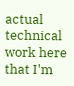actual technical work here that I'm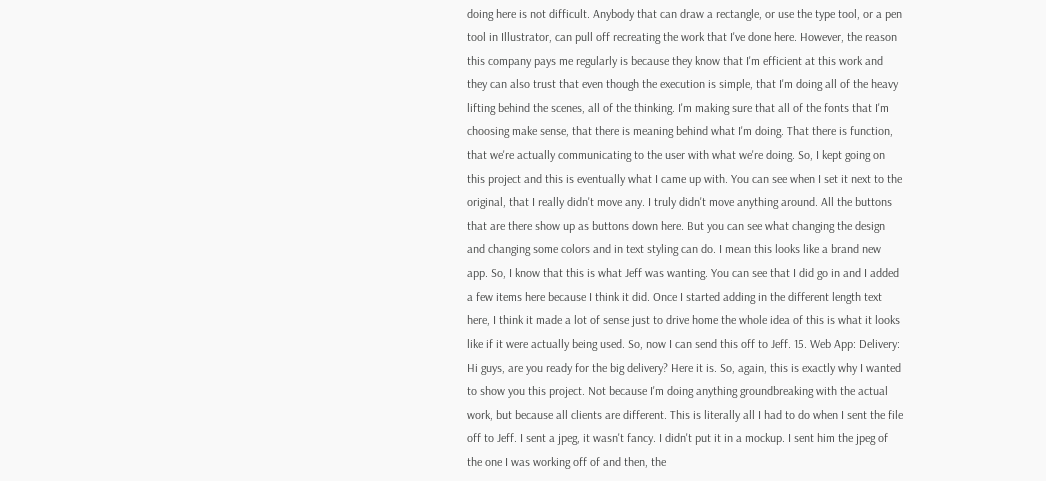doing here is not difficult. Anybody that can draw a rectangle, or use the type tool, or a pen tool in Illustrator, can pull off recreating the work that I've done here. However, the reason this company pays me regularly is because they know that I'm efficient at this work and they can also trust that even though the execution is simple, that I'm doing all of the heavy lifting behind the scenes, all of the thinking. I'm making sure that all of the fonts that I'm choosing make sense, that there is meaning behind what I'm doing. That there is function, that we're actually communicating to the user with what we're doing. So, I kept going on this project and this is eventually what I came up with. You can see when I set it next to the original, that I really didn't move any. I truly didn't move anything around. All the buttons that are there show up as buttons down here. But you can see what changing the design and changing some colors and in text styling can do. I mean this looks like a brand new app. So, I know that this is what Jeff was wanting. You can see that I did go in and I added a few items here because I think it did. Once I started adding in the different length text here, I think it made a lot of sense just to drive home the whole idea of this is what it looks like if it were actually being used. So, now I can send this off to Jeff. 15. Web App: Delivery: Hi guys, are you ready for the big delivery? Here it is. So, again, this is exactly why I wanted to show you this project. Not because I'm doing anything groundbreaking with the actual work, but because all clients are different. This is literally all I had to do when I sent the file off to Jeff. I sent a jpeg, it wasn't fancy. I didn't put it in a mockup. I sent him the jpeg of the one I was working off of and then, the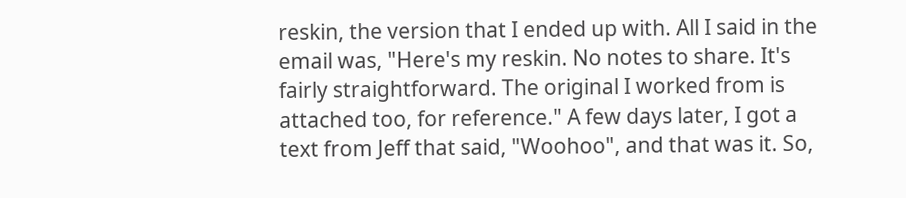reskin, the version that I ended up with. All I said in the email was, "Here's my reskin. No notes to share. It's fairly straightforward. The original I worked from is attached too, for reference." A few days later, I got a text from Jeff that said, "Woohoo", and that was it. So,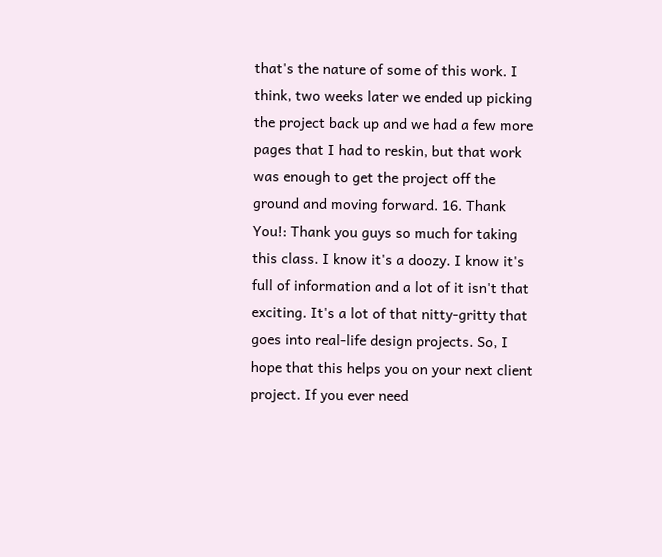that's the nature of some of this work. I think, two weeks later we ended up picking the project back up and we had a few more pages that I had to reskin, but that work was enough to get the project off the ground and moving forward. 16. Thank You!: Thank you guys so much for taking this class. I know it's a doozy. I know it's full of information and a lot of it isn't that exciting. It's a lot of that nitty-gritty that goes into real-life design projects. So, I hope that this helps you on your next client project. If you ever need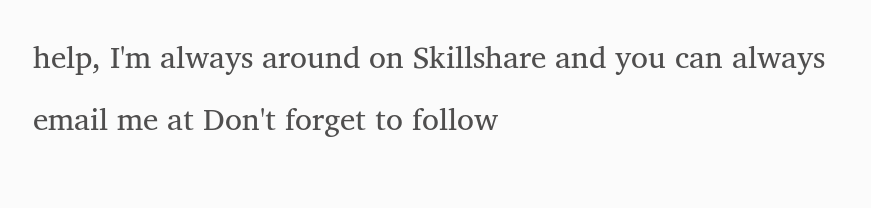help, I'm always around on Skillshare and you can always email me at Don't forget to follow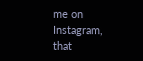me on Instagram, that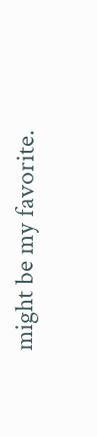might be my favorite.